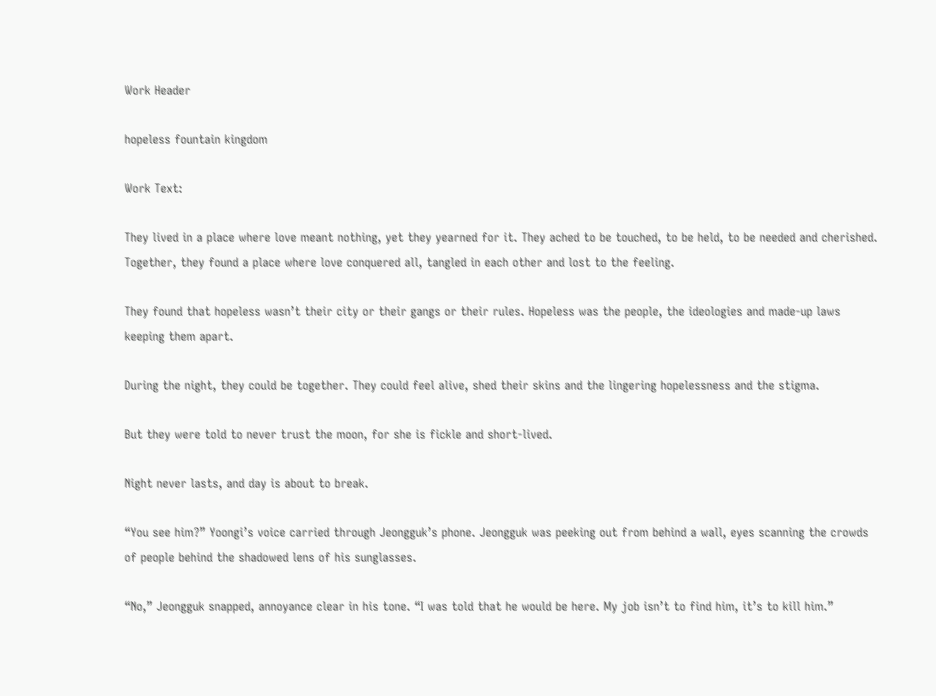Work Header

hopeless fountain kingdom

Work Text:

They lived in a place where love meant nothing, yet they yearned for it. They ached to be touched, to be held, to be needed and cherished. Together, they found a place where love conquered all, tangled in each other and lost to the feeling.

They found that hopeless wasn’t their city or their gangs or their rules. Hopeless was the people, the ideologies and made-up laws keeping them apart.

During the night, they could be together. They could feel alive, shed their skins and the lingering hopelessness and the stigma.

But they were told to never trust the moon, for she is fickle and short-lived.

Night never lasts, and day is about to break.

“You see him?” Yoongi’s voice carried through Jeongguk’s phone. Jeongguk was peeking out from behind a wall, eyes scanning the crowds of people behind the shadowed lens of his sunglasses.

“No,” Jeongguk snapped, annoyance clear in his tone. “I was told that he would be here. My job isn’t to find him, it’s to kill him.”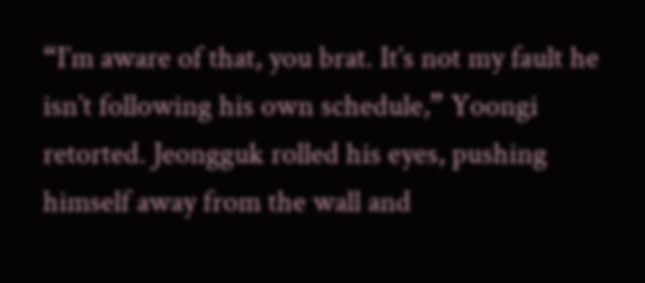“I’m aware of that, you brat. It’s not my fault he isn’t following his own schedule,” Yoongi retorted. Jeongguk rolled his eyes, pushing himself away from the wall and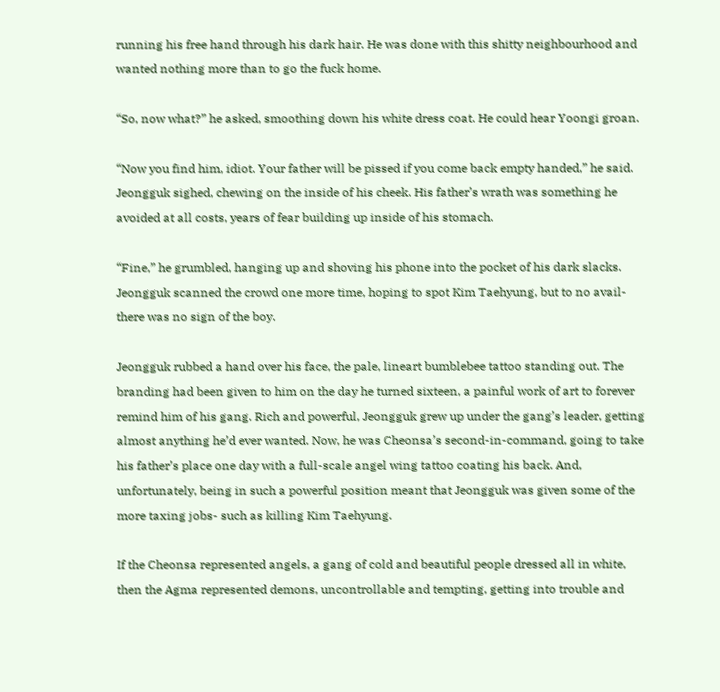running his free hand through his dark hair. He was done with this shitty neighbourhood and wanted nothing more than to go the fuck home.

“So, now what?” he asked, smoothing down his white dress coat. He could hear Yoongi groan.

“Now you find him, idiot. Your father will be pissed if you come back empty handed,” he said. Jeongguk sighed, chewing on the inside of his cheek. His father’s wrath was something he avoided at all costs, years of fear building up inside of his stomach.

“Fine,” he grumbled, hanging up and shoving his phone into the pocket of his dark slacks. Jeongguk scanned the crowd one more time, hoping to spot Kim Taehyung, but to no avail- there was no sign of the boy.

Jeongguk rubbed a hand over his face, the pale, lineart bumblebee tattoo standing out. The branding had been given to him on the day he turned sixteen, a painful work of art to forever remind him of his gang. Rich and powerful, Jeongguk grew up under the gang’s leader, getting almost anything he’d ever wanted. Now, he was Cheonsa’s second-in-command, going to take his father’s place one day with a full-scale angel wing tattoo coating his back. And, unfortunately, being in such a powerful position meant that Jeongguk was given some of the more taxing jobs- such as killing Kim Taehyung.

If the Cheonsa represented angels, a gang of cold and beautiful people dressed all in white, then the Agma represented demons, uncontrollable and tempting, getting into trouble and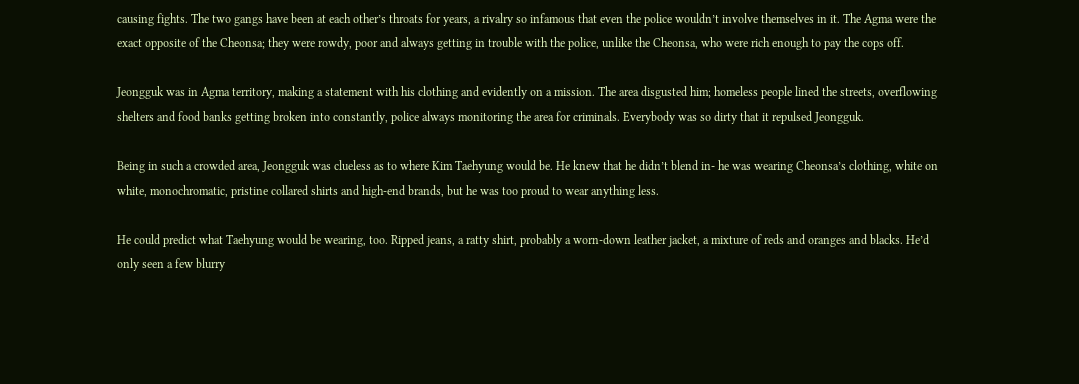causing fights. The two gangs have been at each other’s throats for years, a rivalry so infamous that even the police wouldn’t involve themselves in it. The Agma were the exact opposite of the Cheonsa; they were rowdy, poor and always getting in trouble with the police, unlike the Cheonsa, who were rich enough to pay the cops off.

Jeongguk was in Agma territory, making a statement with his clothing and evidently on a mission. The area disgusted him; homeless people lined the streets, overflowing shelters and food banks getting broken into constantly, police always monitoring the area for criminals. Everybody was so dirty that it repulsed Jeongguk.

Being in such a crowded area, Jeongguk was clueless as to where Kim Taehyung would be. He knew that he didn’t blend in- he was wearing Cheonsa’s clothing, white on white, monochromatic, pristine collared shirts and high-end brands, but he was too proud to wear anything less.

He could predict what Taehyung would be wearing, too. Ripped jeans, a ratty shirt, probably a worn-down leather jacket, a mixture of reds and oranges and blacks. He’d only seen a few blurry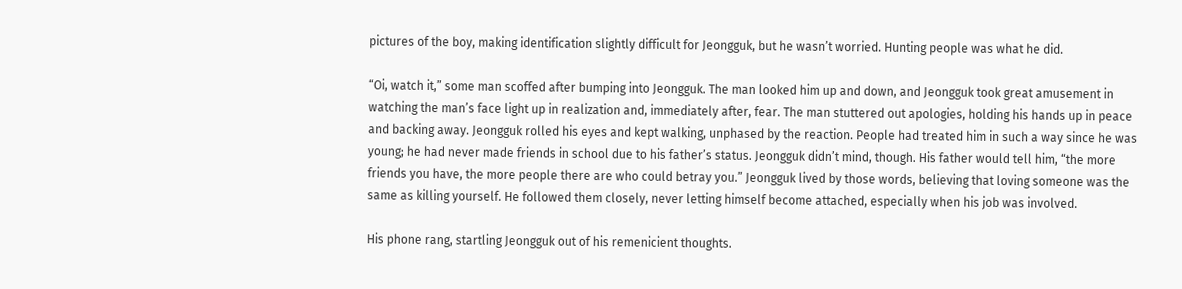pictures of the boy, making identification slightly difficult for Jeongguk, but he wasn’t worried. Hunting people was what he did.

“Oi, watch it,” some man scoffed after bumping into Jeongguk. The man looked him up and down, and Jeongguk took great amusement in watching the man’s face light up in realization and, immediately after, fear. The man stuttered out apologies, holding his hands up in peace and backing away. Jeongguk rolled his eyes and kept walking, unphased by the reaction. People had treated him in such a way since he was young; he had never made friends in school due to his father’s status. Jeongguk didn’t mind, though. His father would tell him, “the more friends you have, the more people there are who could betray you.” Jeongguk lived by those words, believing that loving someone was the same as killing yourself. He followed them closely, never letting himself become attached, especially when his job was involved.

His phone rang, startling Jeongguk out of his remenicient thoughts.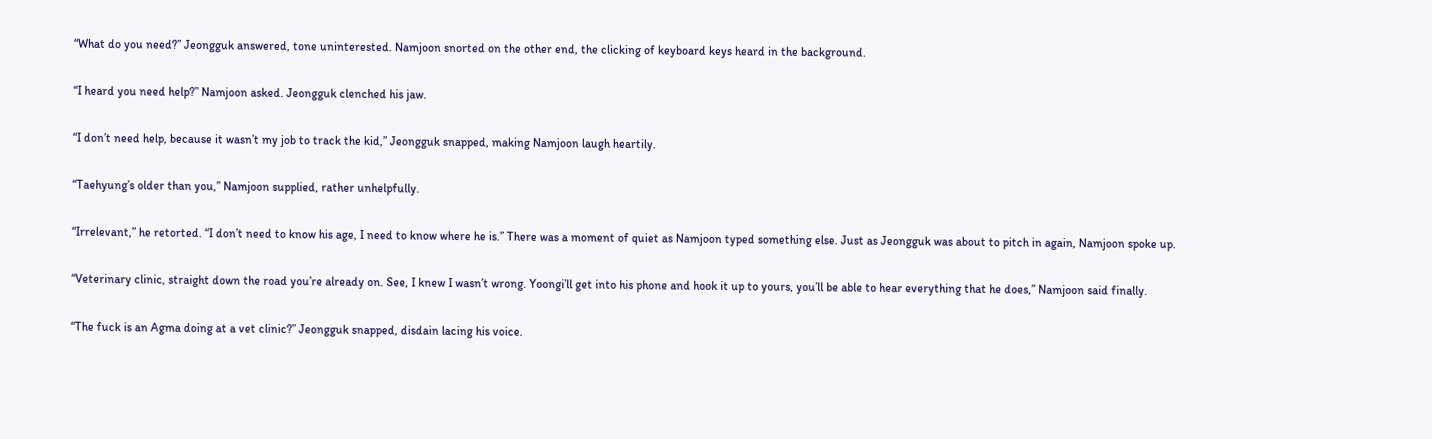“What do you need?” Jeongguk answered, tone uninterested. Namjoon snorted on the other end, the clicking of keyboard keys heard in the background.

“I heard you need help?” Namjoon asked. Jeongguk clenched his jaw.

“I don’t need help, because it wasn’t my job to track the kid,” Jeongguk snapped, making Namjoon laugh heartily.

“Taehyung’s older than you,” Namjoon supplied, rather unhelpfully.

“Irrelevant,” he retorted. “I don’t need to know his age, I need to know where he is.” There was a moment of quiet as Namjoon typed something else. Just as Jeongguk was about to pitch in again, Namjoon spoke up.

“Veterinary clinic, straight down the road you’re already on. See, I knew I wasn’t wrong. Yoongi’ll get into his phone and hook it up to yours, you’ll be able to hear everything that he does,” Namjoon said finally.

“The fuck is an Agma doing at a vet clinic?” Jeongguk snapped, disdain lacing his voice.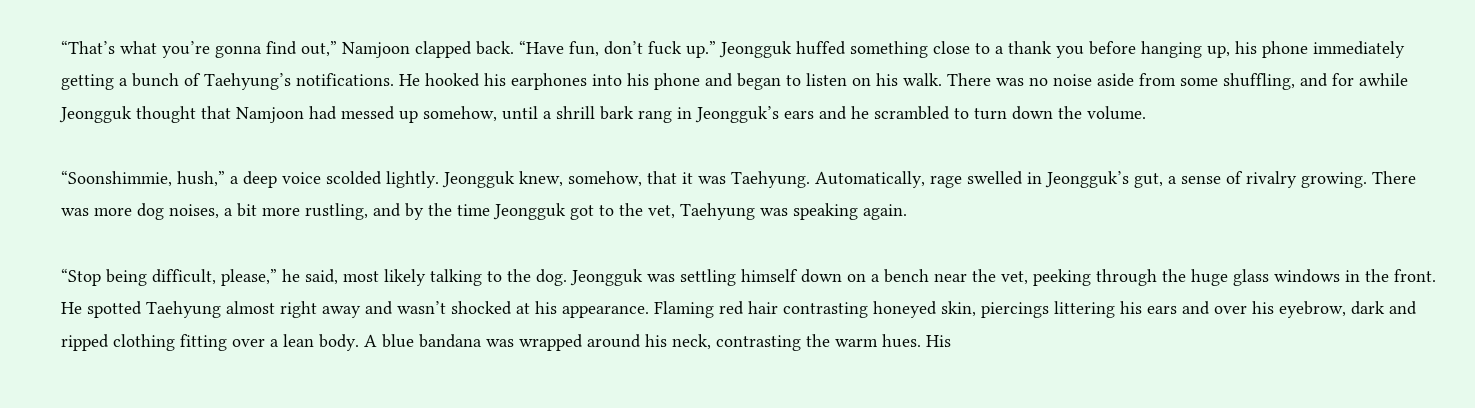“That’s what you’re gonna find out,” Namjoon clapped back. “Have fun, don’t fuck up.” Jeongguk huffed something close to a thank you before hanging up, his phone immediately getting a bunch of Taehyung’s notifications. He hooked his earphones into his phone and began to listen on his walk. There was no noise aside from some shuffling, and for awhile Jeongguk thought that Namjoon had messed up somehow, until a shrill bark rang in Jeongguk’s ears and he scrambled to turn down the volume.

“Soonshimmie, hush,” a deep voice scolded lightly. Jeongguk knew, somehow, that it was Taehyung. Automatically, rage swelled in Jeongguk’s gut, a sense of rivalry growing. There was more dog noises, a bit more rustling, and by the time Jeongguk got to the vet, Taehyung was speaking again.

“Stop being difficult, please,” he said, most likely talking to the dog. Jeongguk was settling himself down on a bench near the vet, peeking through the huge glass windows in the front. He spotted Taehyung almost right away and wasn’t shocked at his appearance. Flaming red hair contrasting honeyed skin, piercings littering his ears and over his eyebrow, dark and ripped clothing fitting over a lean body. A blue bandana was wrapped around his neck, contrasting the warm hues. His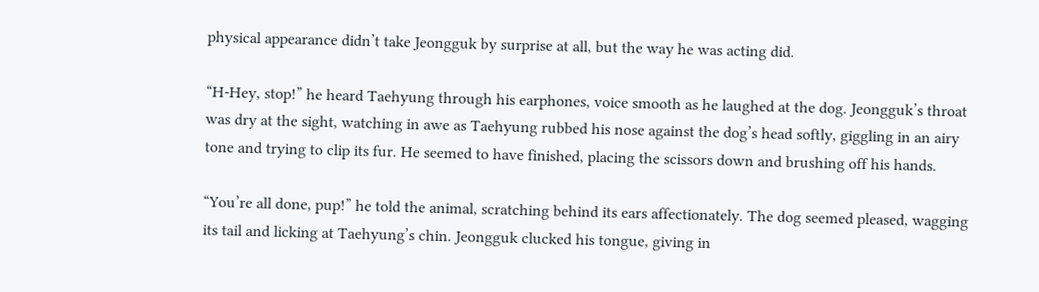physical appearance didn’t take Jeongguk by surprise at all, but the way he was acting did.

“H-Hey, stop!” he heard Taehyung through his earphones, voice smooth as he laughed at the dog. Jeongguk’s throat was dry at the sight, watching in awe as Taehyung rubbed his nose against the dog’s head softly, giggling in an airy tone and trying to clip its fur. He seemed to have finished, placing the scissors down and brushing off his hands.

“You’re all done, pup!” he told the animal, scratching behind its ears affectionately. The dog seemed pleased, wagging its tail and licking at Taehyung’s chin. Jeongguk clucked his tongue, giving in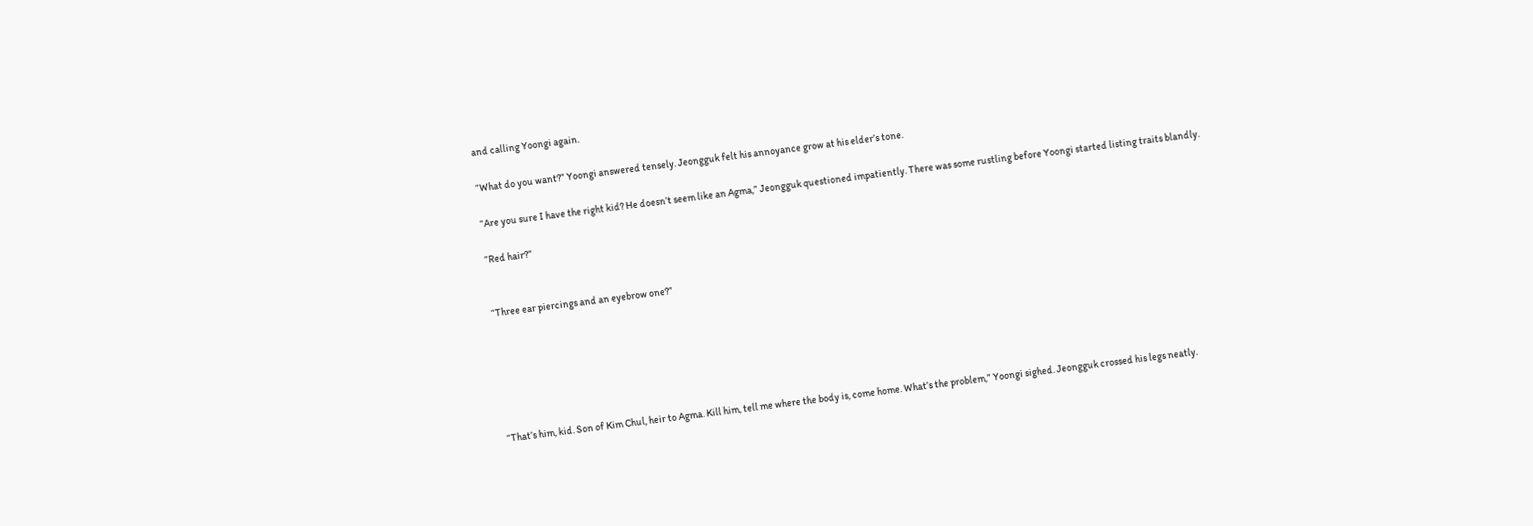and calling Yoongi again.

“What do you want?” Yoongi answered tensely. Jeongguk felt his annoyance grow at his elder’s tone.

“Are you sure I have the right kid? He doesn’t seem like an Agma,” Jeongguk questioned impatiently. There was some rustling before Yoongi started listing traits blandly.

“Red hair?”


“Three ear piercings and an eyebrow one?”






“That’s him, kid. Son of Kim Chul, heir to Agma. Kill him, tell me where the body is, come home. What’s the problem,” Yoongi sighed. Jeongguk crossed his legs neatly.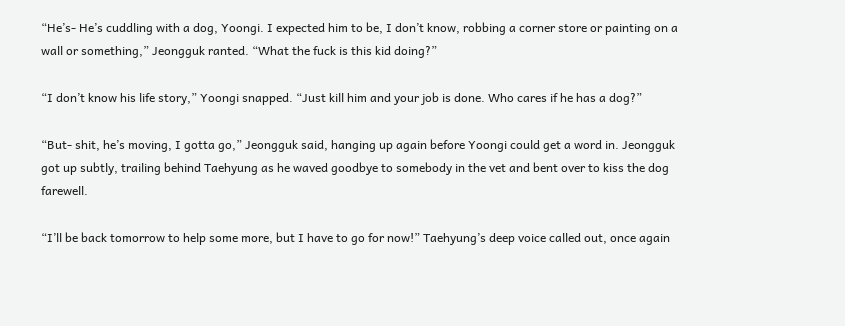“He’s- He’s cuddling with a dog, Yoongi. I expected him to be, I don’t know, robbing a corner store or painting on a wall or something,” Jeongguk ranted. “What the fuck is this kid doing?”

“I don’t know his life story,” Yoongi snapped. “Just kill him and your job is done. Who cares if he has a dog?”

“But- shit, he’s moving, I gotta go,” Jeongguk said, hanging up again before Yoongi could get a word in. Jeongguk got up subtly, trailing behind Taehyung as he waved goodbye to somebody in the vet and bent over to kiss the dog farewell.

“I’ll be back tomorrow to help some more, but I have to go for now!” Taehyung’s deep voice called out, once again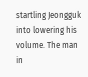startling Jeongguk into lowering his volume. The man in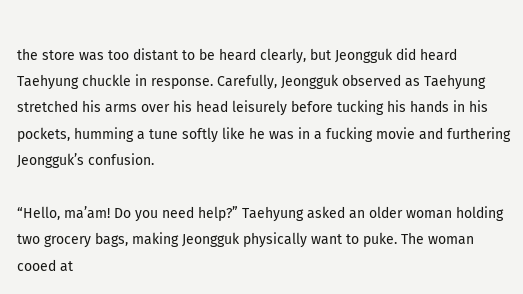the store was too distant to be heard clearly, but Jeongguk did heard Taehyung chuckle in response. Carefully, Jeongguk observed as Taehyung stretched his arms over his head leisurely before tucking his hands in his pockets, humming a tune softly like he was in a fucking movie and furthering Jeongguk’s confusion.

“Hello, ma’am! Do you need help?” Taehyung asked an older woman holding two grocery bags, making Jeongguk physically want to puke. The woman cooed at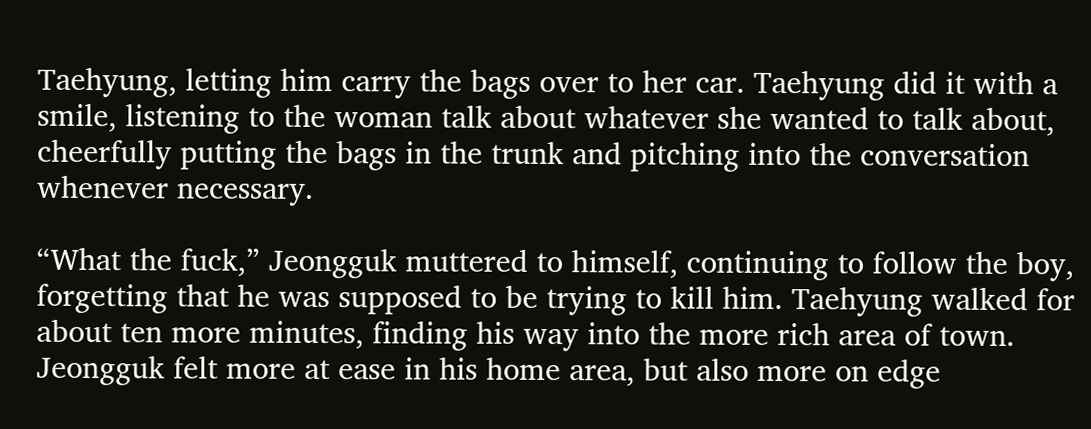Taehyung, letting him carry the bags over to her car. Taehyung did it with a smile, listening to the woman talk about whatever she wanted to talk about, cheerfully putting the bags in the trunk and pitching into the conversation whenever necessary.

“What the fuck,” Jeongguk muttered to himself, continuing to follow the boy, forgetting that he was supposed to be trying to kill him. Taehyung walked for about ten more minutes, finding his way into the more rich area of town. Jeongguk felt more at ease in his home area, but also more on edge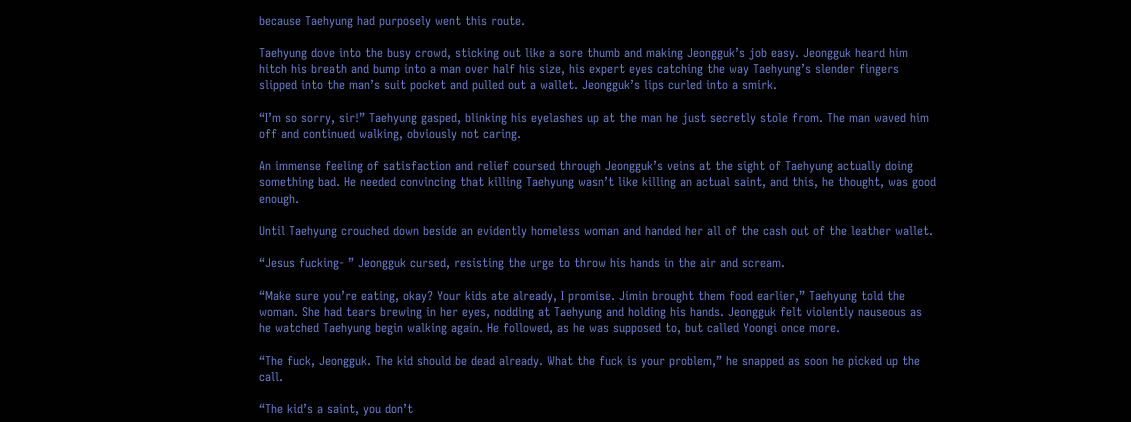because Taehyung had purposely went this route.

Taehyung dove into the busy crowd, sticking out like a sore thumb and making Jeongguk’s job easy. Jeongguk heard him hitch his breath and bump into a man over half his size, his expert eyes catching the way Taehyung’s slender fingers slipped into the man’s suit pocket and pulled out a wallet. Jeongguk’s lips curled into a smirk.

“I’m so sorry, sir!” Taehyung gasped, blinking his eyelashes up at the man he just secretly stole from. The man waved him off and continued walking, obviously not caring.

An immense feeling of satisfaction and relief coursed through Jeongguk’s veins at the sight of Taehyung actually doing something bad. He needed convincing that killing Taehyung wasn’t like killing an actual saint, and this, he thought, was good enough.

Until Taehyung crouched down beside an evidently homeless woman and handed her all of the cash out of the leather wallet.

“Jesus fucking- ” Jeongguk cursed, resisting the urge to throw his hands in the air and scream.

“Make sure you’re eating, okay? Your kids ate already, I promise. Jimin brought them food earlier,” Taehyung told the woman. She had tears brewing in her eyes, nodding at Taehyung and holding his hands. Jeongguk felt violently nauseous as he watched Taehyung begin walking again. He followed, as he was supposed to, but called Yoongi once more.

“The fuck, Jeongguk. The kid should be dead already. What the fuck is your problem,” he snapped as soon he picked up the call.

“The kid’s a saint, you don’t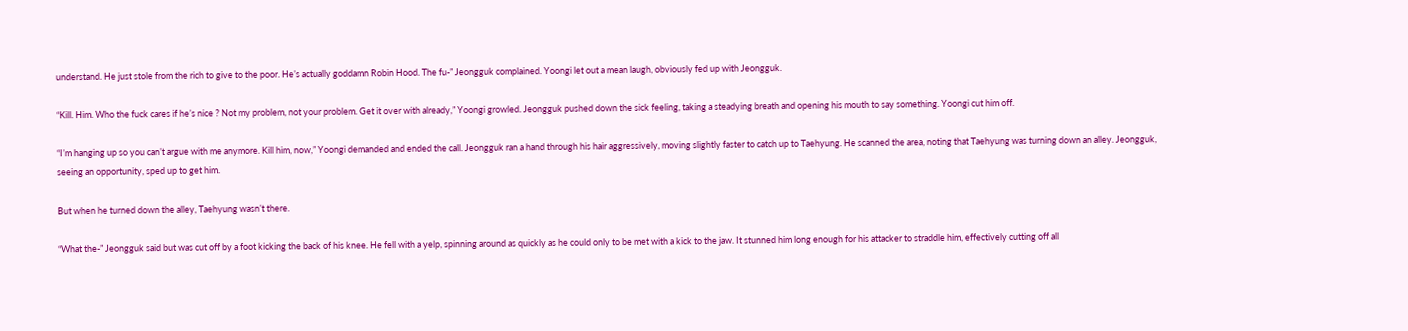understand. He just stole from the rich to give to the poor. He’s actually goddamn Robin Hood. The fu-” Jeongguk complained. Yoongi let out a mean laugh, obviously fed up with Jeongguk.

“Kill. Him. Who the fuck cares if he’s nice ? Not my problem, not your problem. Get it over with already,” Yoongi growled. Jeongguk pushed down the sick feeling, taking a steadying breath and opening his mouth to say something. Yoongi cut him off.

“I’m hanging up so you can’t argue with me anymore. Kill him, now,” Yoongi demanded and ended the call. Jeongguk ran a hand through his hair aggressively, moving slightly faster to catch up to Taehyung. He scanned the area, noting that Taehyung was turning down an alley. Jeongguk, seeing an opportunity, sped up to get him.

But when he turned down the alley, Taehyung wasn’t there.

“What the-” Jeongguk said but was cut off by a foot kicking the back of his knee. He fell with a yelp, spinning around as quickly as he could only to be met with a kick to the jaw. It stunned him long enough for his attacker to straddle him, effectively cutting off all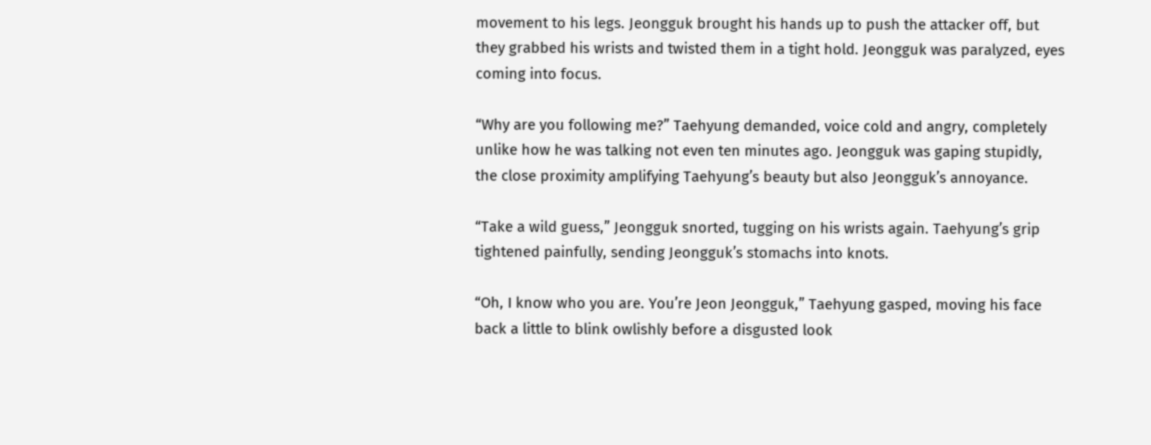movement to his legs. Jeongguk brought his hands up to push the attacker off, but they grabbed his wrists and twisted them in a tight hold. Jeongguk was paralyzed, eyes coming into focus.

“Why are you following me?” Taehyung demanded, voice cold and angry, completely unlike how he was talking not even ten minutes ago. Jeongguk was gaping stupidly, the close proximity amplifying Taehyung’s beauty but also Jeongguk’s annoyance.

“Take a wild guess,” Jeongguk snorted, tugging on his wrists again. Taehyung’s grip tightened painfully, sending Jeongguk’s stomachs into knots.

“Oh, I know who you are. You’re Jeon Jeongguk,” Taehyung gasped, moving his face back a little to blink owlishly before a disgusted look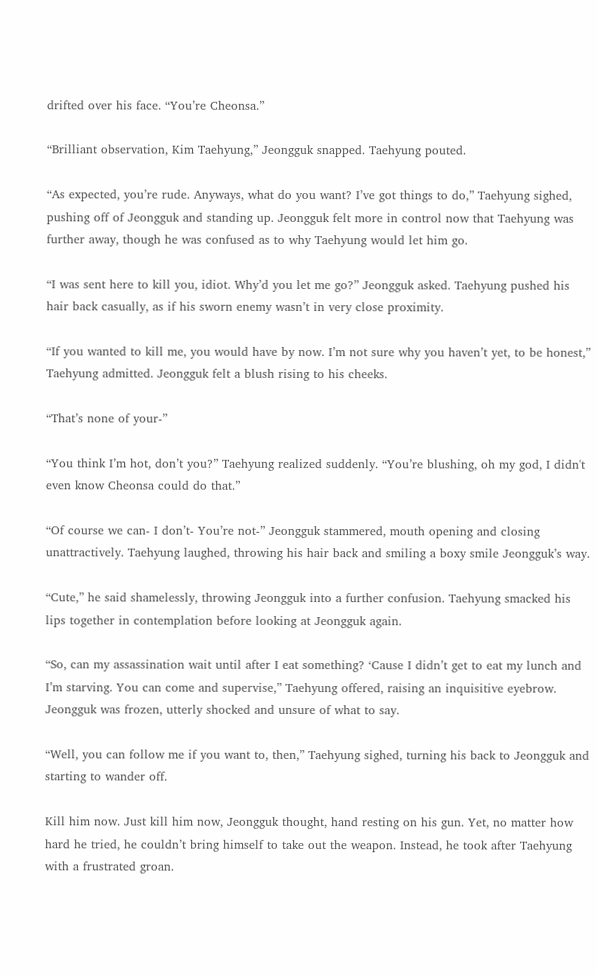drifted over his face. “You’re Cheonsa.”

“Brilliant observation, Kim Taehyung,” Jeongguk snapped. Taehyung pouted.

“As expected, you’re rude. Anyways, what do you want? I’ve got things to do,” Taehyung sighed, pushing off of Jeongguk and standing up. Jeongguk felt more in control now that Taehyung was further away, though he was confused as to why Taehyung would let him go.

“I was sent here to kill you, idiot. Why’d you let me go?” Jeongguk asked. Taehyung pushed his hair back casually, as if his sworn enemy wasn’t in very close proximity.

“If you wanted to kill me, you would have by now. I’m not sure why you haven’t yet, to be honest,” Taehyung admitted. Jeongguk felt a blush rising to his cheeks.

“That’s none of your-”

“You think I’m hot, don’t you?” Taehyung realized suddenly. “You’re blushing, oh my god, I didn't even know Cheonsa could do that.”

“Of course we can- I don’t- You’re not-” Jeongguk stammered, mouth opening and closing unattractively. Taehyung laughed, throwing his hair back and smiling a boxy smile Jeongguk’s way.

“Cute,” he said shamelessly, throwing Jeongguk into a further confusion. Taehyung smacked his lips together in contemplation before looking at Jeongguk again.

“So, can my assassination wait until after I eat something? ‘Cause I didn’t get to eat my lunch and I’m starving. You can come and supervise,” Taehyung offered, raising an inquisitive eyebrow. Jeongguk was frozen, utterly shocked and unsure of what to say.

“Well, you can follow me if you want to, then,” Taehyung sighed, turning his back to Jeongguk and starting to wander off.

Kill him now. Just kill him now, Jeongguk thought, hand resting on his gun. Yet, no matter how hard he tried, he couldn’t bring himself to take out the weapon. Instead, he took after Taehyung with a frustrated groan.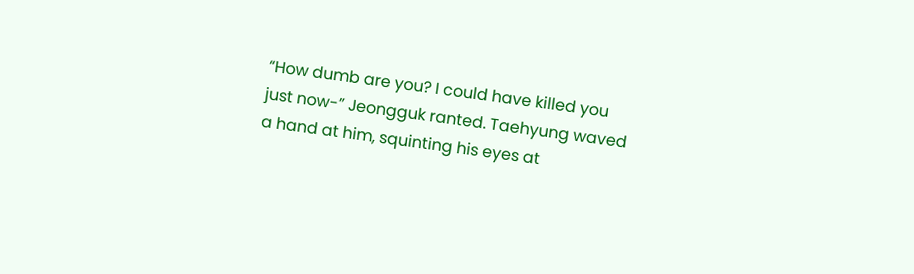“How dumb are you? I could have killed you just now-” Jeongguk ranted. Taehyung waved a hand at him, squinting his eyes at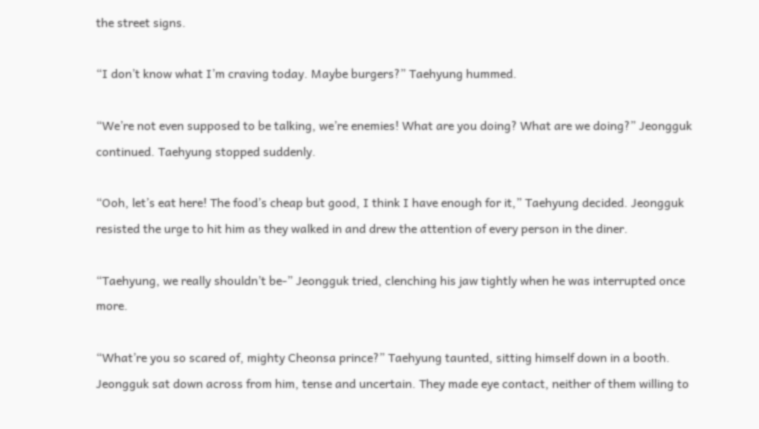the street signs.

“I don’t know what I’m craving today. Maybe burgers?” Taehyung hummed.

“We’re not even supposed to be talking, we’re enemies! What are you doing? What are we doing?” Jeongguk continued. Taehyung stopped suddenly.

“Ooh, let’s eat here! The food’s cheap but good, I think I have enough for it,” Taehyung decided. Jeongguk resisted the urge to hit him as they walked in and drew the attention of every person in the diner.

“Taehyung, we really shouldn’t be-” Jeongguk tried, clenching his jaw tightly when he was interrupted once more.

“What’re you so scared of, mighty Cheonsa prince?” Taehyung taunted, sitting himself down in a booth. Jeongguk sat down across from him, tense and uncertain. They made eye contact, neither of them willing to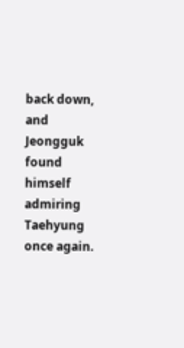back down, and Jeongguk found himself admiring Taehyung once again.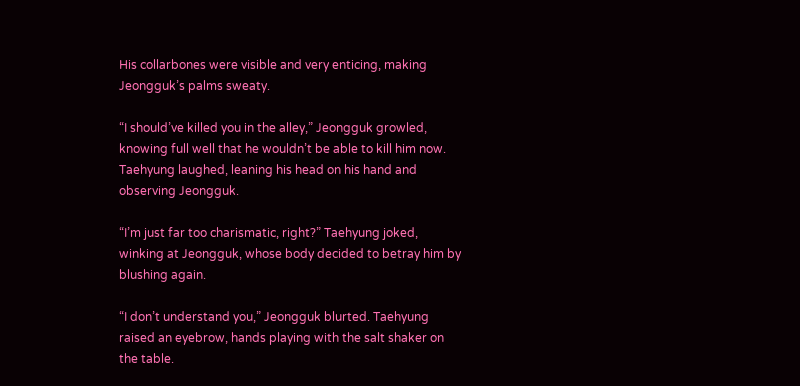His collarbones were visible and very enticing, making Jeongguk’s palms sweaty.

“I should’ve killed you in the alley,” Jeongguk growled, knowing full well that he wouldn’t be able to kill him now. Taehyung laughed, leaning his head on his hand and observing Jeongguk.

“I’m just far too charismatic, right?” Taehyung joked, winking at Jeongguk, whose body decided to betray him by blushing again.

“I don’t understand you,” Jeongguk blurted. Taehyung raised an eyebrow, hands playing with the salt shaker on the table.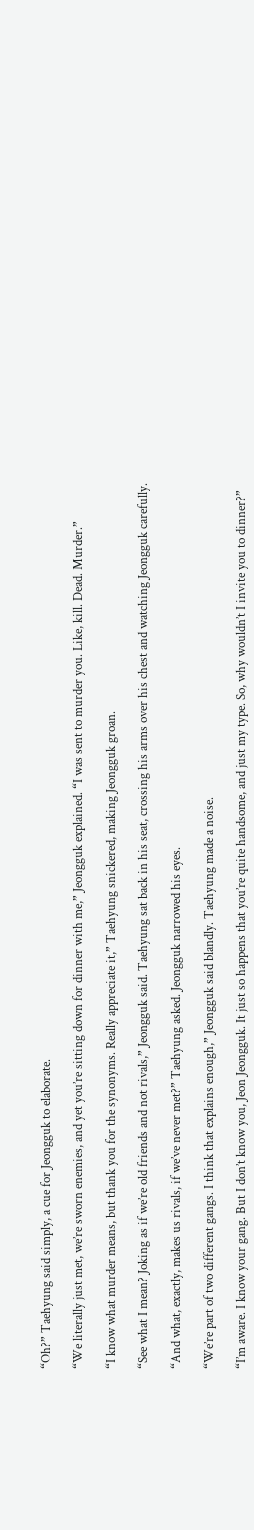“Oh?” Taehyung said simply, a cue for Jeongguk to elaborate.

“We literally just met, we’re sworn enemies, and yet you’re sitting down for dinner with me,” Jeongguk explained. “I was sent to murder you. Like, kill. Dead. Murder.”

“I know what murder means, but thank you for the synonyms. Really appreciate it,” Taehyung snickered, making Jeongguk groan.

“See what I mean? Joking as if we’re old friends and not rivals,” Jeongguk said. Taehyung sat back in his seat, crossing his arms over his chest and watching Jeongguk carefully.

“And what, exactly, makes us rivals, if we’ve never met?” Taehyung asked. Jeongguk narrowed his eyes.

“We’re part of two different gangs. I think that explains enough,” Jeongguk said blandly. Taehyung made a noise.

“I’m aware. I know your gang. But I don’t know you, Jeon Jeongguk. It just so happens that you’re quite handsome, and just my type. So, why wouldn’t I invite you to dinner?”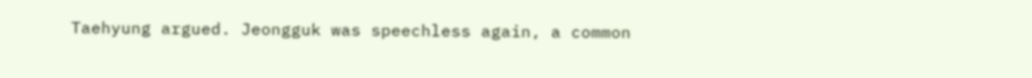Taehyung argued. Jeongguk was speechless again, a common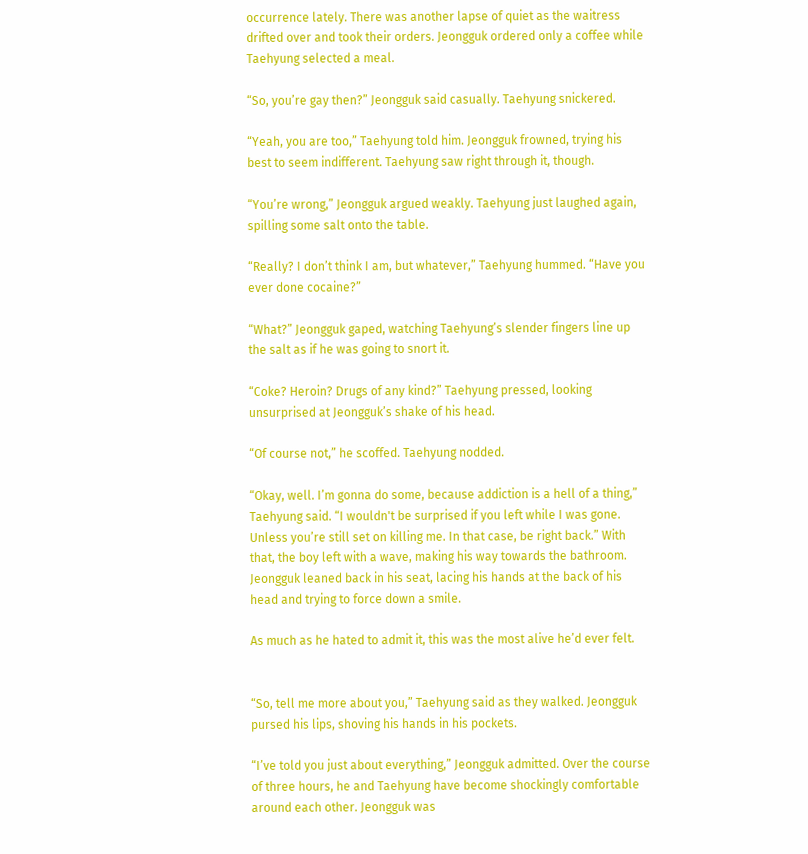occurrence lately. There was another lapse of quiet as the waitress drifted over and took their orders. Jeongguk ordered only a coffee while Taehyung selected a meal.

“So, you’re gay then?” Jeongguk said casually. Taehyung snickered.

“Yeah, you are too,” Taehyung told him. Jeongguk frowned, trying his best to seem indifferent. Taehyung saw right through it, though.

“You’re wrong,” Jeongguk argued weakly. Taehyung just laughed again, spilling some salt onto the table.

“Really? I don’t think I am, but whatever,” Taehyung hummed. “Have you ever done cocaine?”

“What?” Jeongguk gaped, watching Taehyung’s slender fingers line up the salt as if he was going to snort it.

“Coke? Heroin? Drugs of any kind?” Taehyung pressed, looking unsurprised at Jeongguk’s shake of his head.

“Of course not,” he scoffed. Taehyung nodded.

“Okay, well. I’m gonna do some, because addiction is a hell of a thing,” Taehyung said. “I wouldn't be surprised if you left while I was gone. Unless you’re still set on killing me. In that case, be right back.” With that, the boy left with a wave, making his way towards the bathroom. Jeongguk leaned back in his seat, lacing his hands at the back of his head and trying to force down a smile.

As much as he hated to admit it, this was the most alive he’d ever felt.


“So, tell me more about you,” Taehyung said as they walked. Jeongguk pursed his lips, shoving his hands in his pockets.

“I’ve told you just about everything,” Jeongguk admitted. Over the course of three hours, he and Taehyung have become shockingly comfortable around each other. Jeongguk was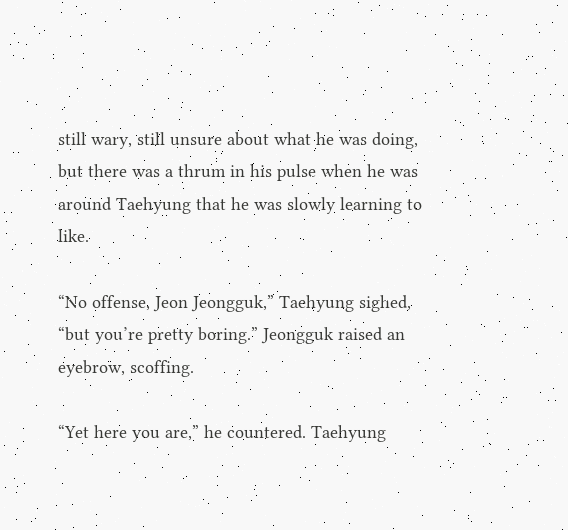still wary, still unsure about what he was doing, but there was a thrum in his pulse when he was around Taehyung that he was slowly learning to like.

“No offense, Jeon Jeongguk,” Taehyung sighed, “but you’re pretty boring.” Jeongguk raised an eyebrow, scoffing.

“Yet here you are,” he countered. Taehyung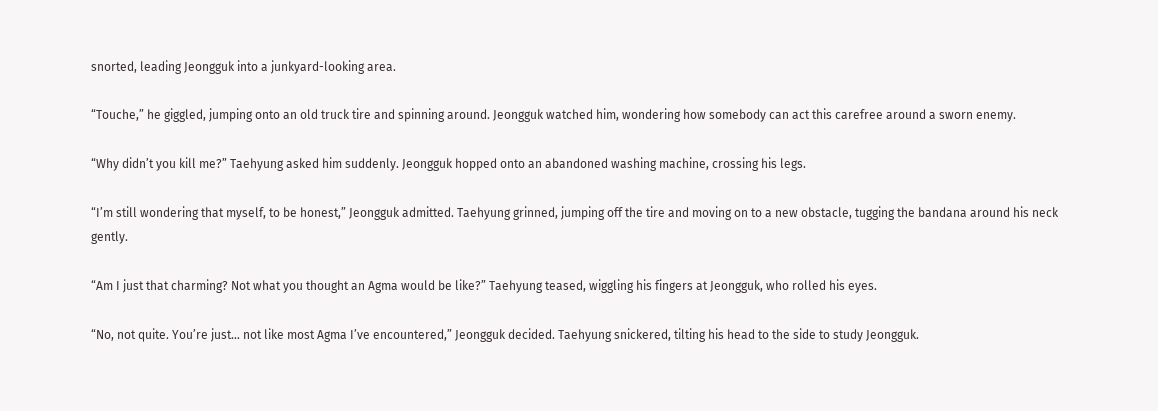snorted, leading Jeongguk into a junkyard-looking area.

“Touche,” he giggled, jumping onto an old truck tire and spinning around. Jeongguk watched him, wondering how somebody can act this carefree around a sworn enemy.

“Why didn’t you kill me?” Taehyung asked him suddenly. Jeongguk hopped onto an abandoned washing machine, crossing his legs.

“I’m still wondering that myself, to be honest,” Jeongguk admitted. Taehyung grinned, jumping off the tire and moving on to a new obstacle, tugging the bandana around his neck gently.

“Am I just that charming? Not what you thought an Agma would be like?” Taehyung teased, wiggling his fingers at Jeongguk, who rolled his eyes.

“No, not quite. You’re just… not like most Agma I’ve encountered,” Jeongguk decided. Taehyung snickered, tilting his head to the side to study Jeongguk.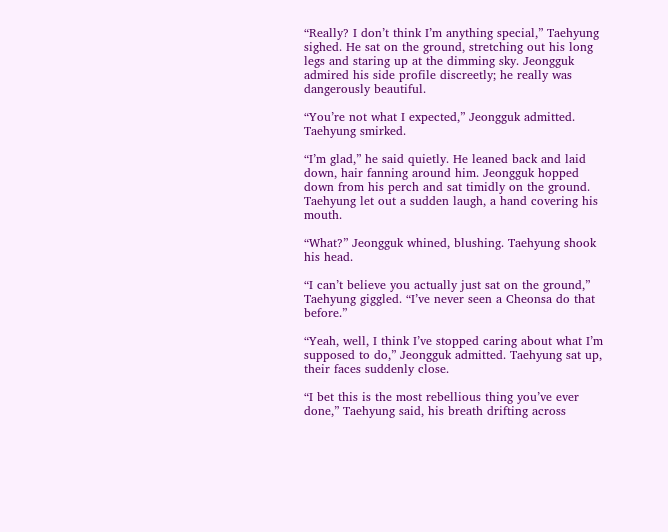“Really? I don’t think I’m anything special,” Taehyung sighed. He sat on the ground, stretching out his long legs and staring up at the dimming sky. Jeongguk admired his side profile discreetly; he really was dangerously beautiful.

“You’re not what I expected,” Jeongguk admitted. Taehyung smirked.

“I’m glad,” he said quietly. He leaned back and laid down, hair fanning around him. Jeongguk hopped down from his perch and sat timidly on the ground. Taehyung let out a sudden laugh, a hand covering his mouth.

“What?” Jeongguk whined, blushing. Taehyung shook his head.

“I can’t believe you actually just sat on the ground,” Taehyung giggled. “I’ve never seen a Cheonsa do that before.”

“Yeah, well, I think I’ve stopped caring about what I’m supposed to do,” Jeongguk admitted. Taehyung sat up, their faces suddenly close.

“I bet this is the most rebellious thing you’ve ever done,” Taehyung said, his breath drifting across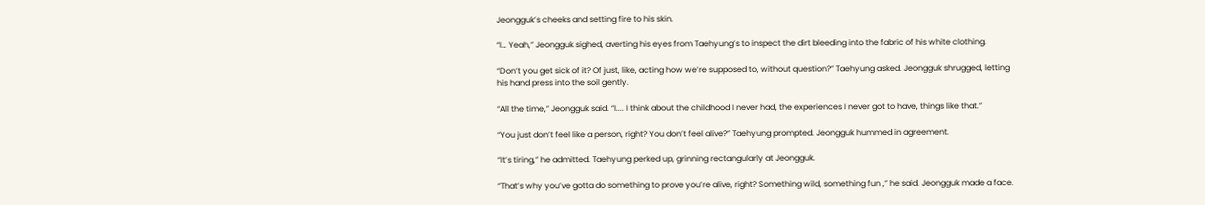Jeongguk’s cheeks and setting fire to his skin.

“I… Yeah,” Jeongguk sighed, averting his eyes from Taehyung’s to inspect the dirt bleeding into the fabric of his white clothing.

“Don’t you get sick of it? Of just, like, acting how we’re supposed to, without question?” Taehyung asked. Jeongguk shrugged, letting his hand press into the soil gently.

“All the time,” Jeongguk said. “I.... I think about the childhood I never had, the experiences I never got to have, things like that.”

“You just don’t feel like a person, right? You don’t feel alive?” Taehyung prompted. Jeongguk hummed in agreement.

“It’s tiring,” he admitted. Taehyung perked up, grinning rectangularly at Jeongguk.

“That’s why you’ve gotta do something to prove you’re alive, right? Something wild, something fun ,” he said. Jeongguk made a face.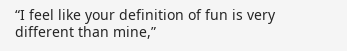“I feel like your definition of fun is very different than mine,”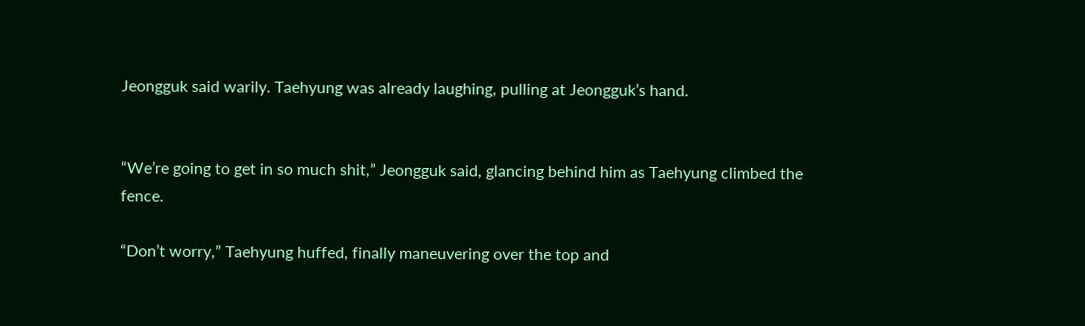Jeongguk said warily. Taehyung was already laughing, pulling at Jeongguk’s hand.


“We’re going to get in so much shit,” Jeongguk said, glancing behind him as Taehyung climbed the fence.

“Don’t worry,” Taehyung huffed, finally maneuvering over the top and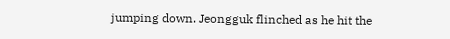jumping down. Jeongguk flinched as he hit the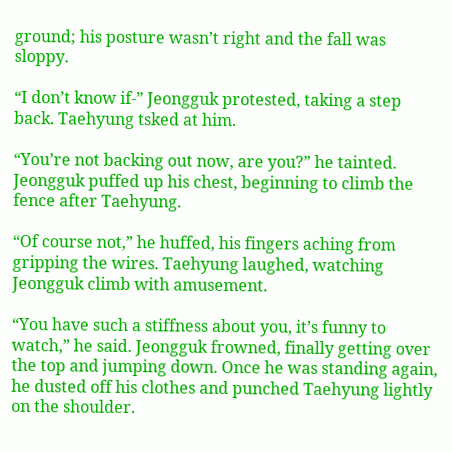ground; his posture wasn’t right and the fall was sloppy.

“I don’t know if-” Jeongguk protested, taking a step back. Taehyung tsked at him.

“You’re not backing out now, are you?” he tainted. Jeongguk puffed up his chest, beginning to climb the fence after Taehyung.

“Of course not,” he huffed, his fingers aching from gripping the wires. Taehyung laughed, watching Jeongguk climb with amusement.

“You have such a stiffness about you, it’s funny to watch,” he said. Jeongguk frowned, finally getting over the top and jumping down. Once he was standing again, he dusted off his clothes and punched Taehyung lightly on the shoulder.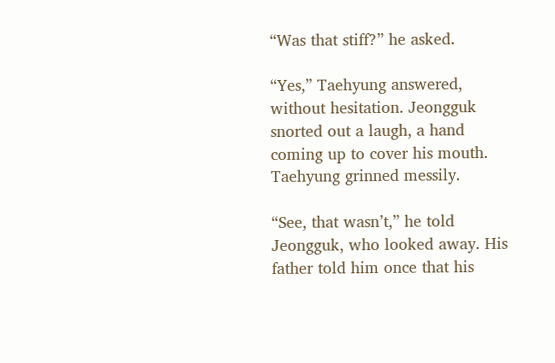“Was that stiff?” he asked.

“Yes,” Taehyung answered, without hesitation. Jeongguk snorted out a laugh, a hand coming up to cover his mouth. Taehyung grinned messily.

“See, that wasn’t,” he told Jeongguk, who looked away. His father told him once that his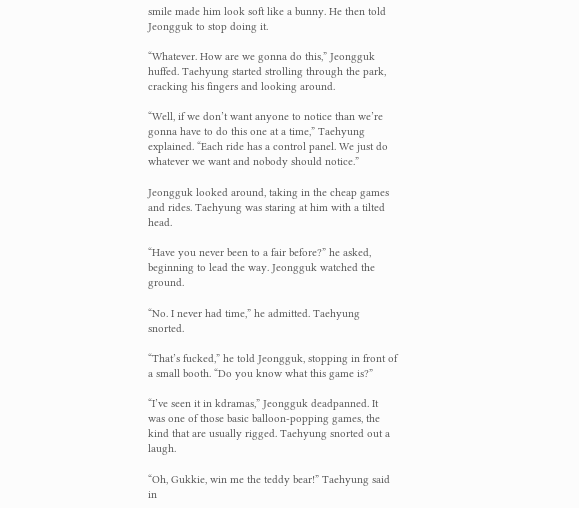smile made him look soft like a bunny. He then told Jeongguk to stop doing it.

“Whatever. How are we gonna do this,” Jeongguk huffed. Taehyung started strolling through the park, cracking his fingers and looking around.

“Well, if we don’t want anyone to notice than we’re gonna have to do this one at a time,” Taehyung explained. “Each ride has a control panel. We just do whatever we want and nobody should notice.”

Jeongguk looked around, taking in the cheap games and rides. Taehyung was staring at him with a tilted head.

“Have you never been to a fair before?” he asked, beginning to lead the way. Jeongguk watched the ground.

“No. I never had time,” he admitted. Taehyung snorted.

“That’s fucked,” he told Jeongguk, stopping in front of a small booth. “Do you know what this game is?”

“I’ve seen it in kdramas,” Jeongguk deadpanned. It was one of those basic balloon-popping games, the kind that are usually rigged. Taehyung snorted out a laugh.

“Oh, Gukkie, win me the teddy bear!” Taehyung said in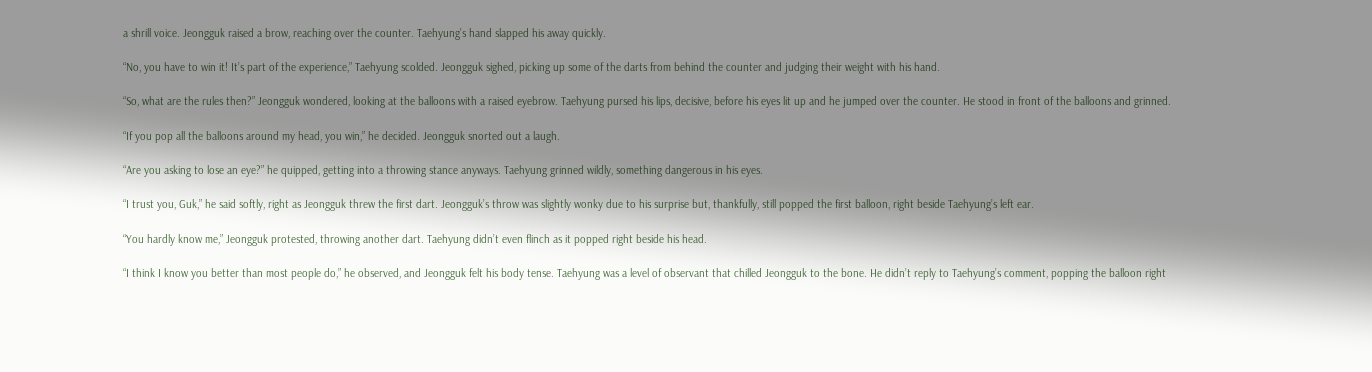a shrill voice. Jeongguk raised a brow, reaching over the counter. Taehyung’s hand slapped his away quickly.

“No, you have to win it! It’s part of the experience,” Taehyung scolded. Jeongguk sighed, picking up some of the darts from behind the counter and judging their weight with his hand.

“So, what are the rules then?” Jeongguk wondered, looking at the balloons with a raised eyebrow. Taehyung pursed his lips, decisive, before his eyes lit up and he jumped over the counter. He stood in front of the balloons and grinned.

“If you pop all the balloons around my head, you win,” he decided. Jeongguk snorted out a laugh.

“Are you asking to lose an eye?” he quipped, getting into a throwing stance anyways. Taehyung grinned wildly, something dangerous in his eyes.

“I trust you, Guk,” he said softly, right as Jeongguk threw the first dart. Jeongguk’s throw was slightly wonky due to his surprise but, thankfully, still popped the first balloon, right beside Taehyung’s left ear.

“You hardly know me,” Jeongguk protested, throwing another dart. Taehyung didn’t even flinch as it popped right beside his head.

“I think I know you better than most people do,” he observed, and Jeongguk felt his body tense. Taehyung was a level of observant that chilled Jeongguk to the bone. He didn’t reply to Taehyung’s comment, popping the balloon right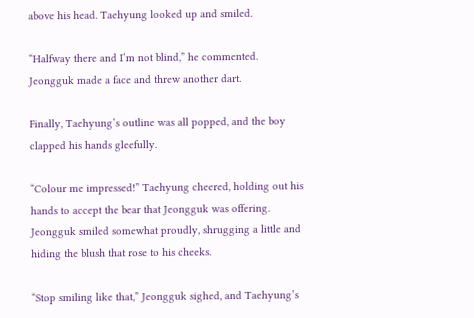above his head. Taehyung looked up and smiled.

“Halfway there and I’m not blind,” he commented. Jeongguk made a face and threw another dart.

Finally, Taehyung’s outline was all popped, and the boy clapped his hands gleefully.

“Colour me impressed!” Taehyung cheered, holding out his hands to accept the bear that Jeongguk was offering. Jeongguk smiled somewhat proudly, shrugging a little and hiding the blush that rose to his cheeks.

“Stop smiling like that,” Jeongguk sighed, and Taehyung’s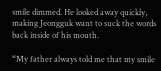smile dimmed. He looked away quickly, making Jeongguk want to suck the words back inside of his mouth.

“My father always told me that my smile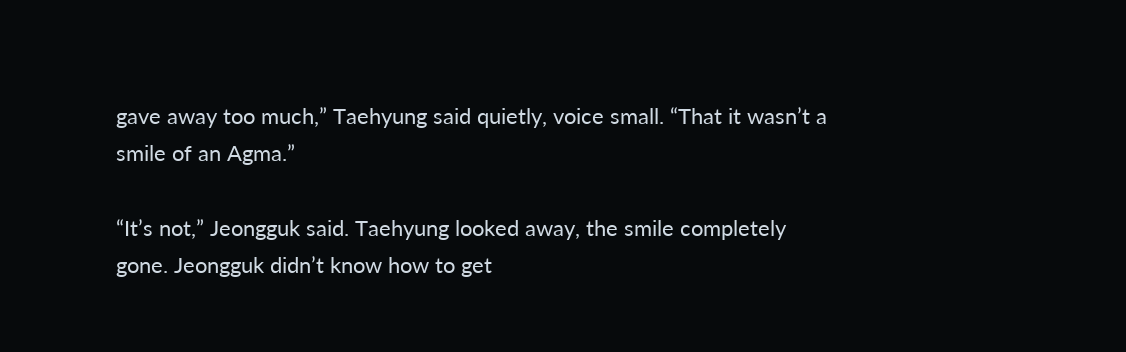gave away too much,” Taehyung said quietly, voice small. “That it wasn’t a smile of an Agma.”

“It’s not,” Jeongguk said. Taehyung looked away, the smile completely gone. Jeongguk didn’t know how to get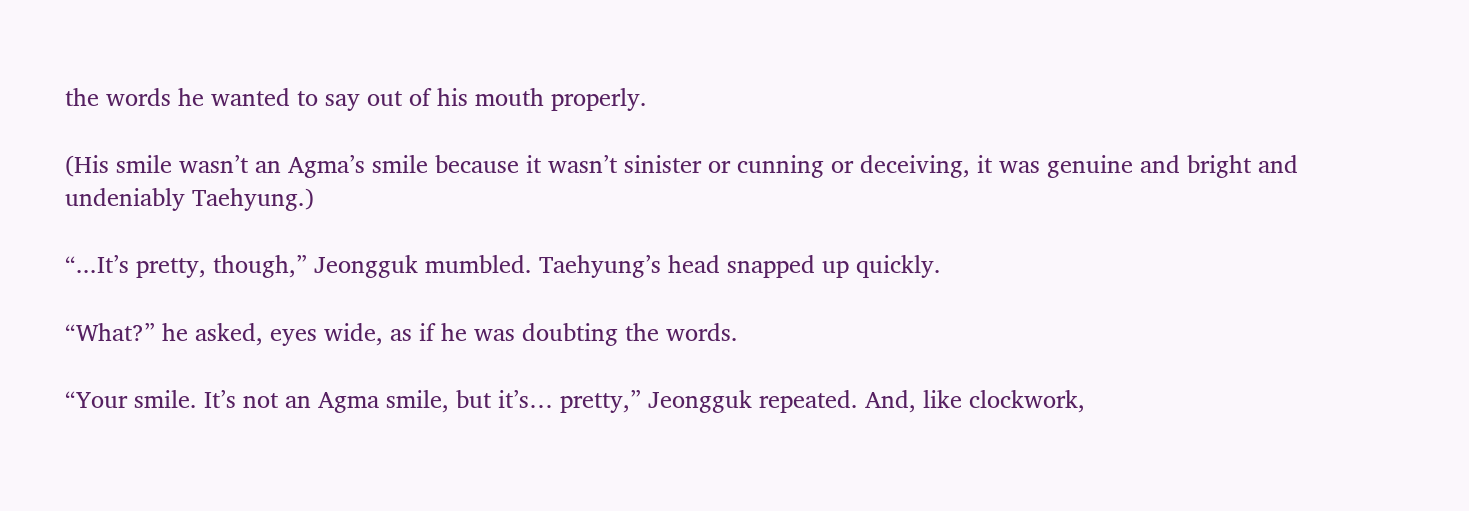the words he wanted to say out of his mouth properly.

(His smile wasn’t an Agma’s smile because it wasn’t sinister or cunning or deceiving, it was genuine and bright and undeniably Taehyung.)

“...It’s pretty, though,” Jeongguk mumbled. Taehyung’s head snapped up quickly.

“What?” he asked, eyes wide, as if he was doubting the words.

“Your smile. It’s not an Agma smile, but it’s… pretty,” Jeongguk repeated. And, like clockwork,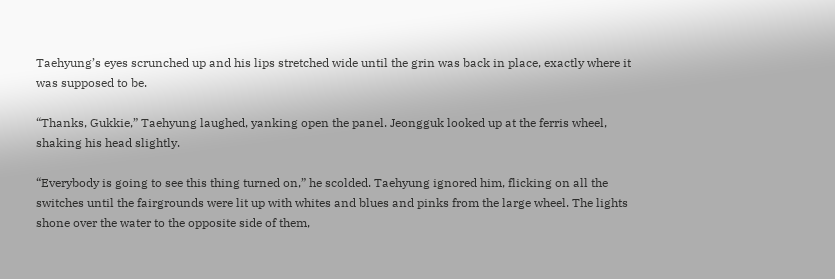Taehyung’s eyes scrunched up and his lips stretched wide until the grin was back in place, exactly where it was supposed to be.

“Thanks, Gukkie,” Taehyung laughed, yanking open the panel. Jeongguk looked up at the ferris wheel, shaking his head slightly.

“Everybody is going to see this thing turned on,” he scolded. Taehyung ignored him, flicking on all the switches until the fairgrounds were lit up with whites and blues and pinks from the large wheel. The lights shone over the water to the opposite side of them,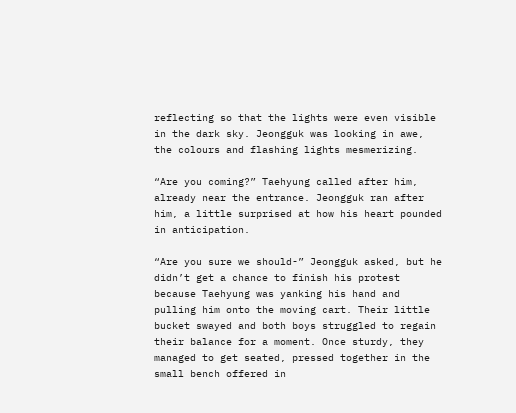reflecting so that the lights were even visible in the dark sky. Jeongguk was looking in awe, the colours and flashing lights mesmerizing.

“Are you coming?” Taehyung called after him, already near the entrance. Jeongguk ran after him, a little surprised at how his heart pounded in anticipation.

“Are you sure we should-” Jeongguk asked, but he didn’t get a chance to finish his protest because Taehyung was yanking his hand and pulling him onto the moving cart. Their little bucket swayed and both boys struggled to regain their balance for a moment. Once sturdy, they managed to get seated, pressed together in the small bench offered in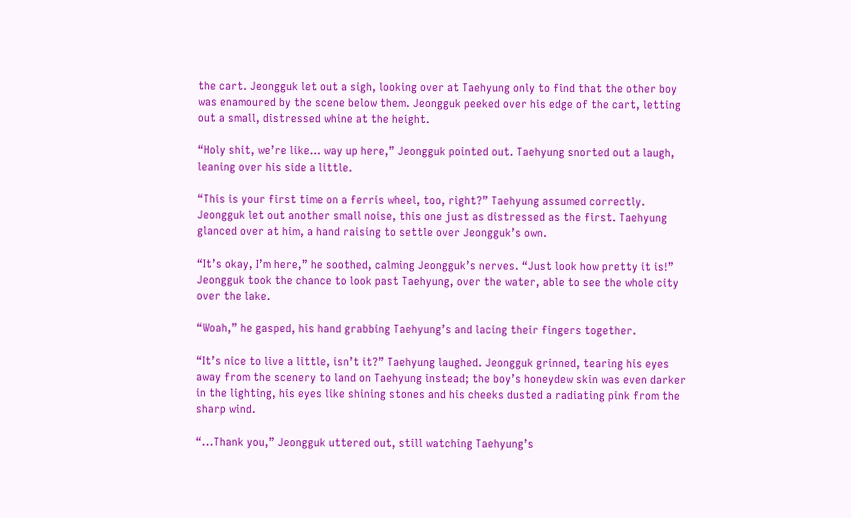the cart. Jeongguk let out a sigh, looking over at Taehyung only to find that the other boy was enamoured by the scene below them. Jeongguk peeked over his edge of the cart, letting out a small, distressed whine at the height.

“Holy shit, we’re like… way up here,” Jeongguk pointed out. Taehyung snorted out a laugh, leaning over his side a little.

“This is your first time on a ferris wheel, too, right?” Taehyung assumed correctly. Jeongguk let out another small noise, this one just as distressed as the first. Taehyung glanced over at him, a hand raising to settle over Jeongguk’s own.

“It’s okay, I’m here,” he soothed, calming Jeongguk’s nerves. “Just look how pretty it is!” Jeongguk took the chance to look past Taehyung, over the water, able to see the whole city over the lake.

“Woah,” he gasped, his hand grabbing Taehyung’s and lacing their fingers together.

“It’s nice to live a little, isn’t it?” Taehyung laughed. Jeongguk grinned, tearing his eyes away from the scenery to land on Taehyung instead; the boy’s honeydew skin was even darker in the lighting, his eyes like shining stones and his cheeks dusted a radiating pink from the sharp wind.

“...Thank you,” Jeongguk uttered out, still watching Taehyung’s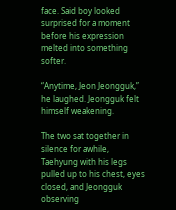face. Said boy looked surprised for a moment before his expression melted into something softer.

“Anytime, Jeon Jeongguk,” he laughed. Jeongguk felt himself weakening.

The two sat together in silence for awhile, Taehyung with his legs pulled up to his chest, eyes closed, and Jeongguk  observing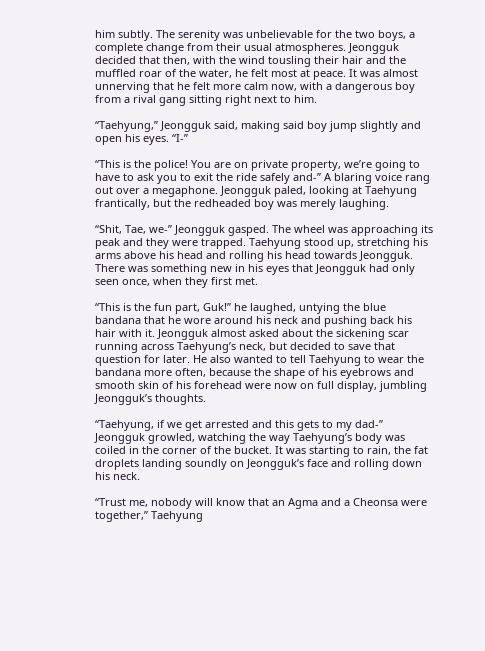him subtly. The serenity was unbelievable for the two boys, a complete change from their usual atmospheres. Jeongguk decided that then, with the wind tousling their hair and the muffled roar of the water, he felt most at peace. It was almost unnerving that he felt more calm now, with a dangerous boy from a rival gang sitting right next to him.

“Taehyung,” Jeongguk said, making said boy jump slightly and open his eyes. “I-”

“This is the police! You are on private property, we’re going to have to ask you to exit the ride safely and-” A blaring voice rang out over a megaphone. Jeongguk paled, looking at Taehyung frantically, but the redheaded boy was merely laughing.

“Shit, Tae, we-” Jeongguk gasped. The wheel was approaching its peak and they were trapped. Taehyung stood up, stretching his arms above his head and rolling his head towards Jeongguk. There was something new in his eyes that Jeongguk had only seen once, when they first met.

“This is the fun part, Guk!” he laughed, untying the blue bandana that he wore around his neck and pushing back his hair with it. Jeongguk almost asked about the sickening scar running across Taehyung’s neck, but decided to save that question for later. He also wanted to tell Taehyung to wear the bandana more often, because the shape of his eyebrows and smooth skin of his forehead were now on full display, jumbling Jeongguk’s thoughts.

“Taehyung, if we get arrested and this gets to my dad-” Jeongguk growled, watching the way Taehyung’s body was coiled in the corner of the bucket. It was starting to rain, the fat droplets landing soundly on Jeongguk’s face and rolling down his neck.

“Trust me, nobody will know that an Agma and a Cheonsa were together,” Taehyung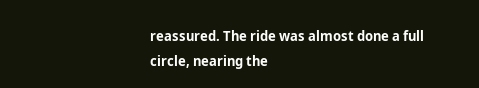reassured. The ride was almost done a full circle, nearing the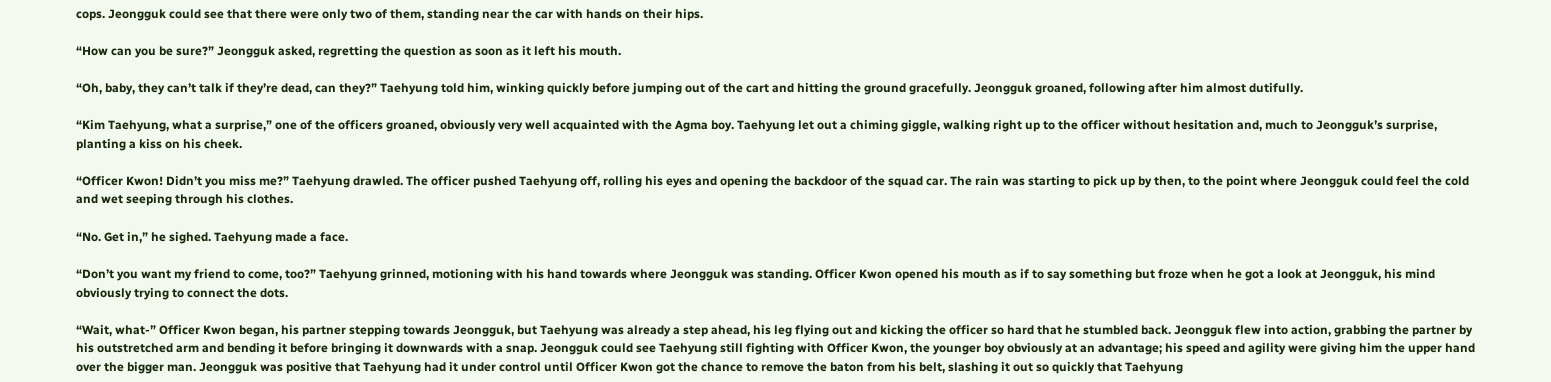cops. Jeongguk could see that there were only two of them, standing near the car with hands on their hips.

“How can you be sure?” Jeongguk asked, regretting the question as soon as it left his mouth.

“Oh, baby, they can’t talk if they’re dead, can they?” Taehyung told him, winking quickly before jumping out of the cart and hitting the ground gracefully. Jeongguk groaned, following after him almost dutifully.

“Kim Taehyung, what a surprise,” one of the officers groaned, obviously very well acquainted with the Agma boy. Taehyung let out a chiming giggle, walking right up to the officer without hesitation and, much to Jeongguk’s surprise, planting a kiss on his cheek.

“Officer Kwon! Didn’t you miss me?” Taehyung drawled. The officer pushed Taehyung off, rolling his eyes and opening the backdoor of the squad car. The rain was starting to pick up by then, to the point where Jeongguk could feel the cold and wet seeping through his clothes.

“No. Get in,” he sighed. Taehyung made a face.

“Don’t you want my friend to come, too?” Taehyung grinned, motioning with his hand towards where Jeongguk was standing. Officer Kwon opened his mouth as if to say something but froze when he got a look at Jeongguk, his mind obviously trying to connect the dots.

“Wait, what-” Officer Kwon began, his partner stepping towards Jeongguk, but Taehyung was already a step ahead, his leg flying out and kicking the officer so hard that he stumbled back. Jeongguk flew into action, grabbing the partner by his outstretched arm and bending it before bringing it downwards with a snap. Jeongguk could see Taehyung still fighting with Officer Kwon, the younger boy obviously at an advantage; his speed and agility were giving him the upper hand over the bigger man. Jeongguk was positive that Taehyung had it under control until Officer Kwon got the chance to remove the baton from his belt, slashing it out so quickly that Taehyung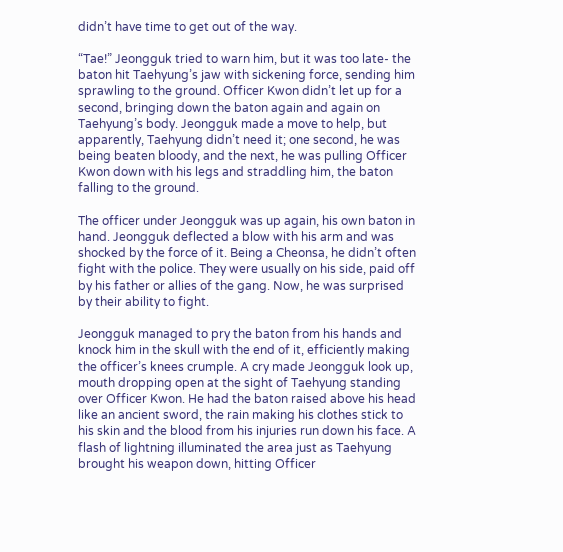didn’t have time to get out of the way.

“Tae!” Jeongguk tried to warn him, but it was too late- the baton hit Taehyung’s jaw with sickening force, sending him sprawling to the ground. Officer Kwon didn’t let up for a second, bringing down the baton again and again on Taehyung’s body. Jeongguk made a move to help, but apparently, Taehyung didn’t need it; one second, he was being beaten bloody, and the next, he was pulling Officer Kwon down with his legs and straddling him, the baton falling to the ground.

The officer under Jeongguk was up again, his own baton in hand. Jeongguk deflected a blow with his arm and was shocked by the force of it. Being a Cheonsa, he didn’t often fight with the police. They were usually on his side, paid off by his father or allies of the gang. Now, he was surprised by their ability to fight.

Jeongguk managed to pry the baton from his hands and knock him in the skull with the end of it, efficiently making the officer’s knees crumple. A cry made Jeongguk look up, mouth dropping open at the sight of Taehyung standing over Officer Kwon. He had the baton raised above his head like an ancient sword, the rain making his clothes stick to his skin and the blood from his injuries run down his face. A flash of lightning illuminated the area just as Taehyung brought his weapon down, hitting Officer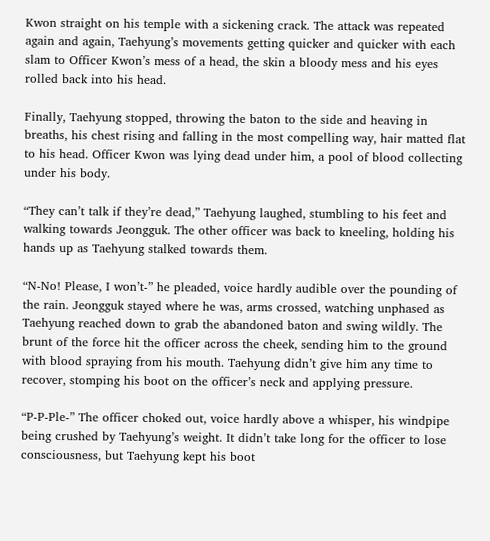Kwon straight on his temple with a sickening crack. The attack was repeated again and again, Taehyung’s movements getting quicker and quicker with each slam to Officer Kwon’s mess of a head, the skin a bloody mess and his eyes rolled back into his head.

Finally, Taehyung stopped, throwing the baton to the side and heaving in breaths, his chest rising and falling in the most compelling way, hair matted flat to his head. Officer Kwon was lying dead under him, a pool of blood collecting under his body.

“They can’t talk if they’re dead,” Taehyung laughed, stumbling to his feet and walking towards Jeongguk. The other officer was back to kneeling, holding his hands up as Taehyung stalked towards them.

“N-No! Please, I won’t-” he pleaded, voice hardly audible over the pounding of the rain. Jeongguk stayed where he was, arms crossed, watching unphased as Taehyung reached down to grab the abandoned baton and swing wildly. The brunt of the force hit the officer across the cheek, sending him to the ground with blood spraying from his mouth. Taehyung didn’t give him any time to recover, stomping his boot on the officer’s neck and applying pressure.

“P-P-Ple-” The officer choked out, voice hardly above a whisper, his windpipe being crushed by Taehyung’s weight. It didn’t take long for the officer to lose consciousness, but Taehyung kept his boot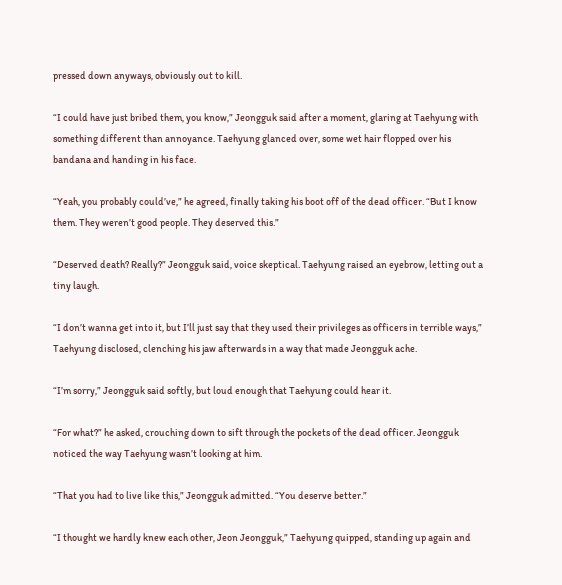pressed down anyways, obviously out to kill.

“I could have just bribed them, you know,” Jeongguk said after a moment, glaring at Taehyung with something different than annoyance. Taehyung glanced over, some wet hair flopped over his bandana and handing in his face.

“Yeah, you probably could’ve,” he agreed, finally taking his boot off of the dead officer. “But I know them. They weren’t good people. They deserved this.”

“Deserved death? Really?” Jeongguk said, voice skeptical. Taehyung raised an eyebrow, letting out a tiny laugh.

“I don’t wanna get into it, but I’ll just say that they used their privileges as officers in terrible ways,” Taehyung disclosed, clenching his jaw afterwards in a way that made Jeongguk ache.

“I’m sorry,” Jeongguk said softly, but loud enough that Taehyung could hear it.

“For what?” he asked, crouching down to sift through the pockets of the dead officer. Jeongguk noticed the way Taehyung wasn’t looking at him.

“That you had to live like this,” Jeongguk admitted. “You deserve better.”

“I thought we hardly knew each other, Jeon Jeongguk,” Taehyung quipped, standing up again and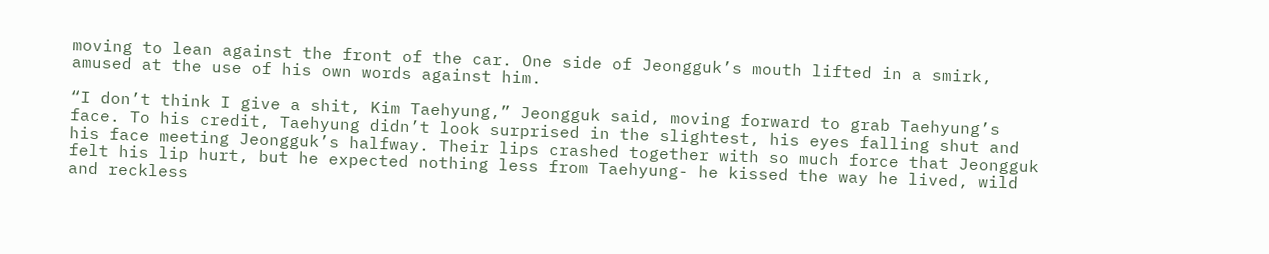moving to lean against the front of the car. One side of Jeongguk’s mouth lifted in a smirk, amused at the use of his own words against him.

“I don’t think I give a shit, Kim Taehyung,” Jeongguk said, moving forward to grab Taehyung’s face. To his credit, Taehyung didn’t look surprised in the slightest, his eyes falling shut and his face meeting Jeongguk’s halfway. Their lips crashed together with so much force that Jeongguk felt his lip hurt, but he expected nothing less from Taehyung- he kissed the way he lived, wild and reckless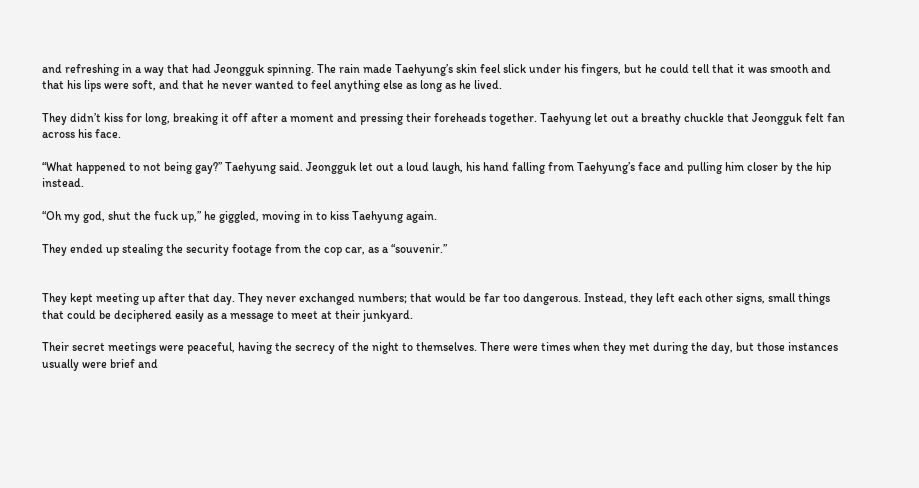and refreshing in a way that had Jeongguk spinning. The rain made Taehyung’s skin feel slick under his fingers, but he could tell that it was smooth and that his lips were soft, and that he never wanted to feel anything else as long as he lived.

They didn’t kiss for long, breaking it off after a moment and pressing their foreheads together. Taehyung let out a breathy chuckle that Jeongguk felt fan across his face.

“What happened to not being gay?” Taehyung said. Jeongguk let out a loud laugh, his hand falling from Taehyung’s face and pulling him closer by the hip instead.

“Oh my god, shut the fuck up,” he giggled, moving in to kiss Taehyung again.

They ended up stealing the security footage from the cop car, as a “souvenir.”


They kept meeting up after that day. They never exchanged numbers; that would be far too dangerous. Instead, they left each other signs, small things that could be deciphered easily as a message to meet at their junkyard.

Their secret meetings were peaceful, having the secrecy of the night to themselves. There were times when they met during the day, but those instances usually were brief and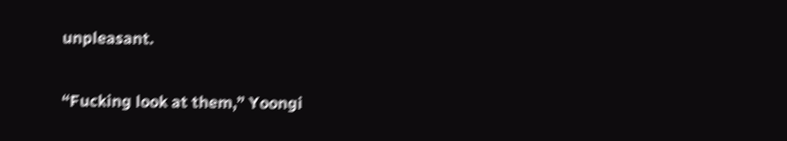unpleasant.

“Fucking look at them,” Yoongi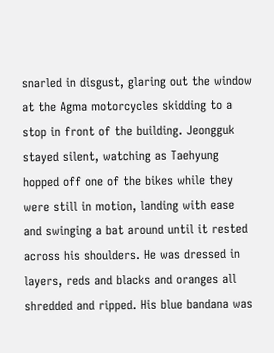snarled in disgust, glaring out the window at the Agma motorcycles skidding to a stop in front of the building. Jeongguk stayed silent, watching as Taehyung hopped off one of the bikes while they were still in motion, landing with ease and swinging a bat around until it rested across his shoulders. He was dressed in layers, reds and blacks and oranges all shredded and ripped. His blue bandana was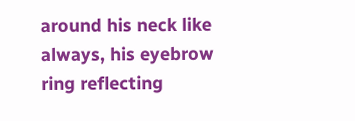around his neck like always, his eyebrow ring reflecting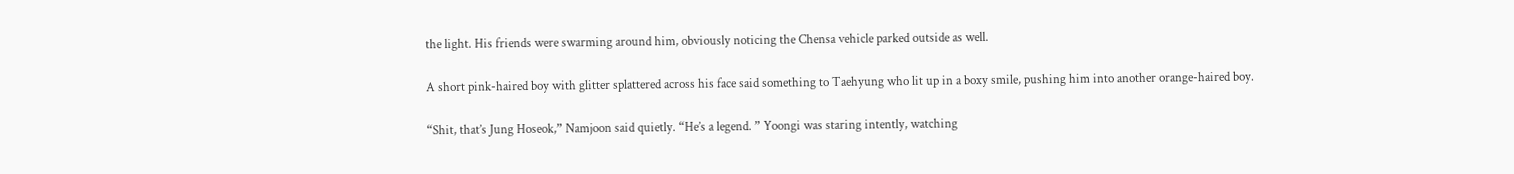the light. His friends were swarming around him, obviously noticing the Chensa vehicle parked outside as well.

A short pink-haired boy with glitter splattered across his face said something to Taehyung who lit up in a boxy smile, pushing him into another orange-haired boy.

“Shit, that’s Jung Hoseok,” Namjoon said quietly. “He’s a legend. ” Yoongi was staring intently, watching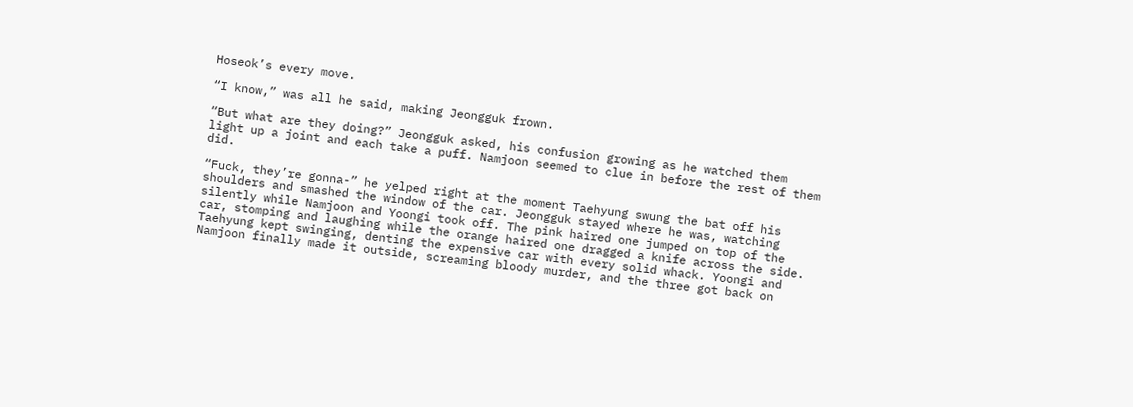Hoseok’s every move.

“I know,” was all he said, making Jeongguk frown.

“But what are they doing?” Jeongguk asked, his confusion growing as he watched them light up a joint and each take a puff. Namjoon seemed to clue in before the rest of them did.

“Fuck, they’re gonna-” he yelped right at the moment Taehyung swung the bat off his shoulders and smashed the window of the car. Jeongguk stayed where he was, watching silently while Namjoon and Yoongi took off. The pink haired one jumped on top of the car, stomping and laughing while the orange haired one dragged a knife across the side. Taehyung kept swinging, denting the expensive car with every solid whack. Yoongi and Namjoon finally made it outside, screaming bloody murder, and the three got back on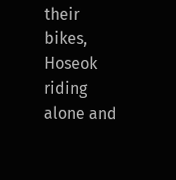their bikes, Hoseok riding alone and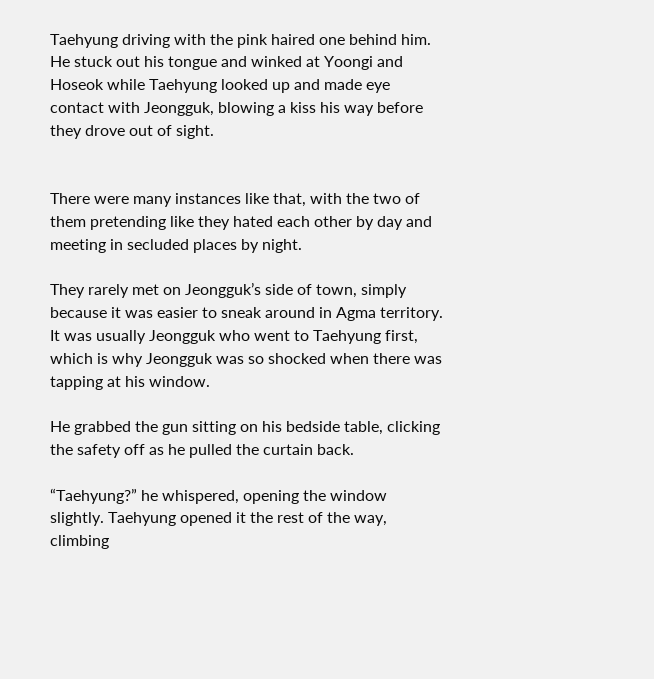Taehyung driving with the pink haired one behind him. He stuck out his tongue and winked at Yoongi and Hoseok while Taehyung looked up and made eye contact with Jeongguk, blowing a kiss his way before they drove out of sight.


There were many instances like that, with the two of them pretending like they hated each other by day and meeting in secluded places by night.

They rarely met on Jeongguk’s side of town, simply because it was easier to sneak around in Agma territory. It was usually Jeongguk who went to Taehyung first, which is why Jeongguk was so shocked when there was tapping at his window.

He grabbed the gun sitting on his bedside table, clicking the safety off as he pulled the curtain back.

“Taehyung?” he whispered, opening the window slightly. Taehyung opened it the rest of the way, climbing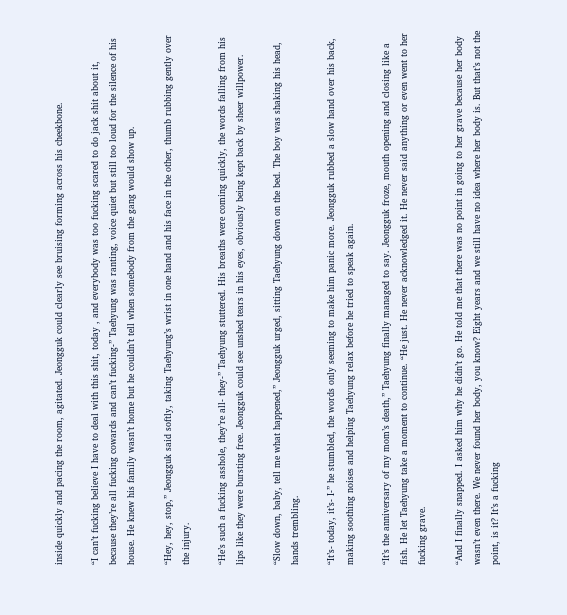inside quickly and pacing the room, agitated. Jeongguk could clearly see bruising forming across his cheekbone.

“I can’t fucking believe I have to deal with this shit, today , and everybody was too fucking scared to do jack shit about it, because they’re all fucking cowards and can’t fucking-” Taehyung was ranting, voice quiet but still too loud for the silence of his house. He knew his family wasn’t home but he couldn’t tell when somebody from the gang would show up.

“Hey, hey, stop,” Jeongguk said softly, taking Taehyung’s wrist in one hand and his face in the other, thumb rubbing gently over the injury.

“He’s such a fucking asshole, they’re all- they-” Taehyung stuttered. His breaths were coming quickly, the words falling from his lips like they were bursting free. Jeongguk could see unshed tears in his eyes, obviously being kept back by sheer willpower.

“Slow down, baby, tell me what happened,” Jeongguk urged, sitting Taehyung down on the bed. The boy was shaking his head, hands trembling.

“It’s- today, it’s- I-” he stumbled, the words only seeming to make him panic more. Jeongguk rubbed a slow hand over his back, making soothing noises and helping Taehyung relax before he tried to speak again.

“It’s the anniversary of my mom’s death,” Taehyung finally managed to say. Jeongguk froze, mouth opening and closing like a fish. He let Taehyung take a moment to continue. “He just. He never acknowledged it. He never said anything or even went to her fucking grave.

“And I finally snapped. I asked him why he didn’t go. He told me that there was no point in going to her grave because her body wasn’t even there. We never found her body, you know? Eight years and we still have no idea where her body is. But that’s not the point, is it? It’s a fucking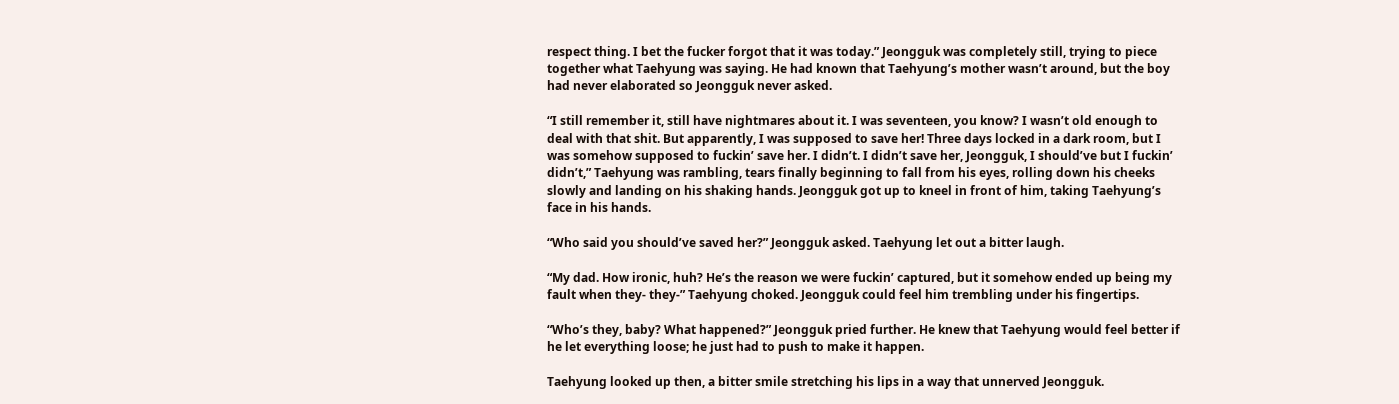respect thing. I bet the fucker forgot that it was today.” Jeongguk was completely still, trying to piece together what Taehyung was saying. He had known that Taehyung’s mother wasn’t around, but the boy had never elaborated so Jeongguk never asked.

“I still remember it, still have nightmares about it. I was seventeen, you know? I wasn’t old enough to deal with that shit. But apparently, I was supposed to save her! Three days locked in a dark room, but I was somehow supposed to fuckin’ save her. I didn’t. I didn’t save her, Jeongguk, I should’ve but I fuckin’ didn’t,” Taehyung was rambling, tears finally beginning to fall from his eyes, rolling down his cheeks slowly and landing on his shaking hands. Jeongguk got up to kneel in front of him, taking Taehyung’s face in his hands.

“Who said you should’ve saved her?” Jeongguk asked. Taehyung let out a bitter laugh.

“My dad. How ironic, huh? He’s the reason we were fuckin’ captured, but it somehow ended up being my fault when they- they-” Taehyung choked. Jeongguk could feel him trembling under his fingertips.

“Who’s they, baby? What happened?” Jeongguk pried further. He knew that Taehyung would feel better if he let everything loose; he just had to push to make it happen.

Taehyung looked up then, a bitter smile stretching his lips in a way that unnerved Jeongguk.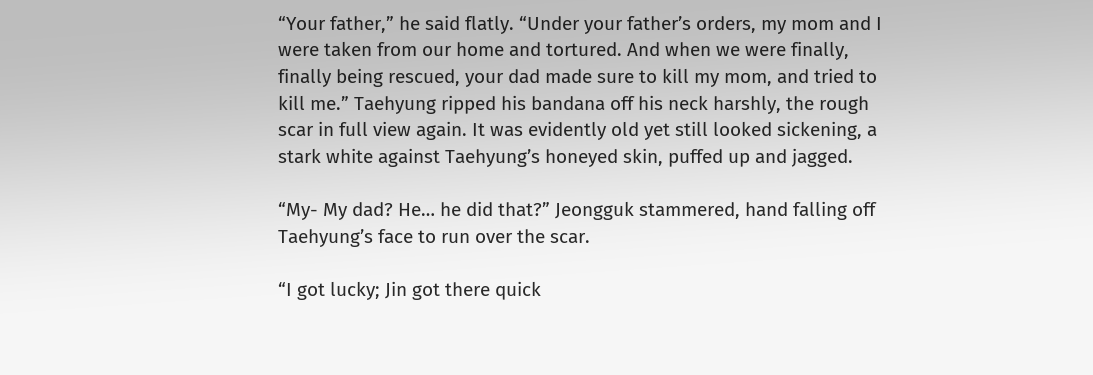“Your father,” he said flatly. “Under your father’s orders, my mom and I were taken from our home and tortured. And when we were finally, finally being rescued, your dad made sure to kill my mom, and tried to kill me.” Taehyung ripped his bandana off his neck harshly, the rough scar in full view again. It was evidently old yet still looked sickening, a stark white against Taehyung’s honeyed skin, puffed up and jagged.

“My- My dad? He… he did that?” Jeongguk stammered, hand falling off Taehyung’s face to run over the scar.

“I got lucky; Jin got there quick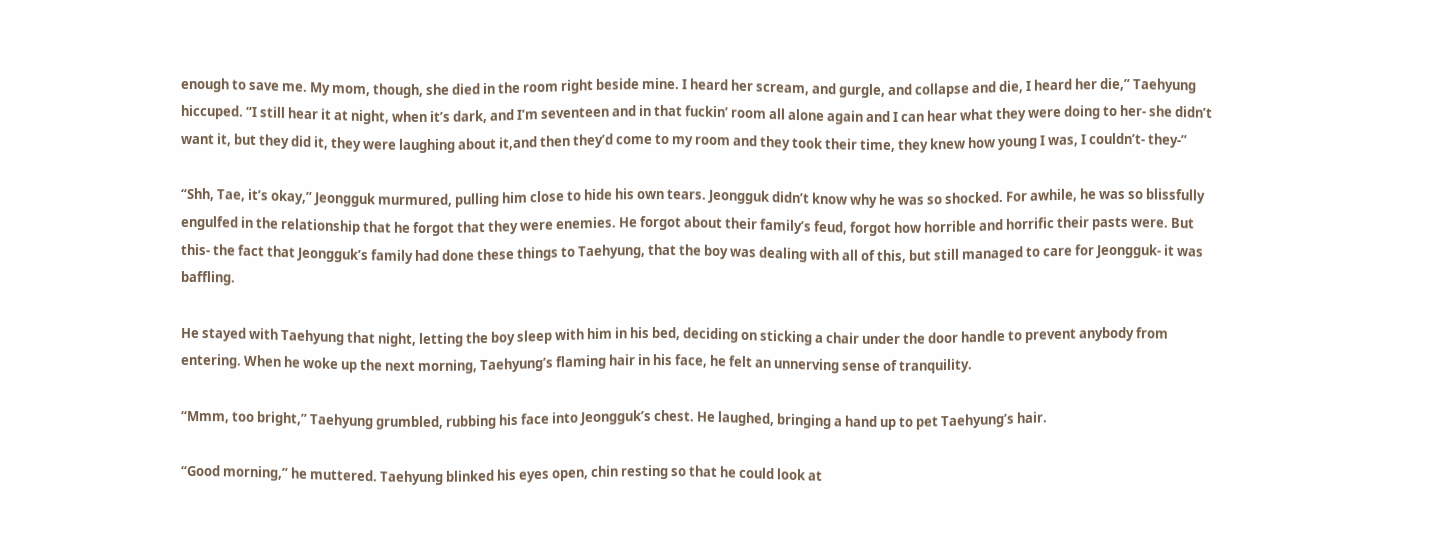enough to save me. My mom, though, she died in the room right beside mine. I heard her scream, and gurgle, and collapse and die, I heard her die,” Taehyung hiccuped. “I still hear it at night, when it’s dark, and I’m seventeen and in that fuckin’ room all alone again and I can hear what they were doing to her- she didn’t want it, but they did it, they were laughing about it,and then they’d come to my room and they took their time, they knew how young I was, I couldn’t- they-”

“Shh, Tae, it’s okay,” Jeongguk murmured, pulling him close to hide his own tears. Jeongguk didn’t know why he was so shocked. For awhile, he was so blissfully engulfed in the relationship that he forgot that they were enemies. He forgot about their family’s feud, forgot how horrible and horrific their pasts were. But this- the fact that Jeongguk’s family had done these things to Taehyung, that the boy was dealing with all of this, but still managed to care for Jeongguk- it was baffling.

He stayed with Taehyung that night, letting the boy sleep with him in his bed, deciding on sticking a chair under the door handle to prevent anybody from entering. When he woke up the next morning, Taehyung’s flaming hair in his face, he felt an unnerving sense of tranquility.

“Mmm, too bright,” Taehyung grumbled, rubbing his face into Jeongguk’s chest. He laughed, bringing a hand up to pet Taehyung’s hair.

“Good morning,” he muttered. Taehyung blinked his eyes open, chin resting so that he could look at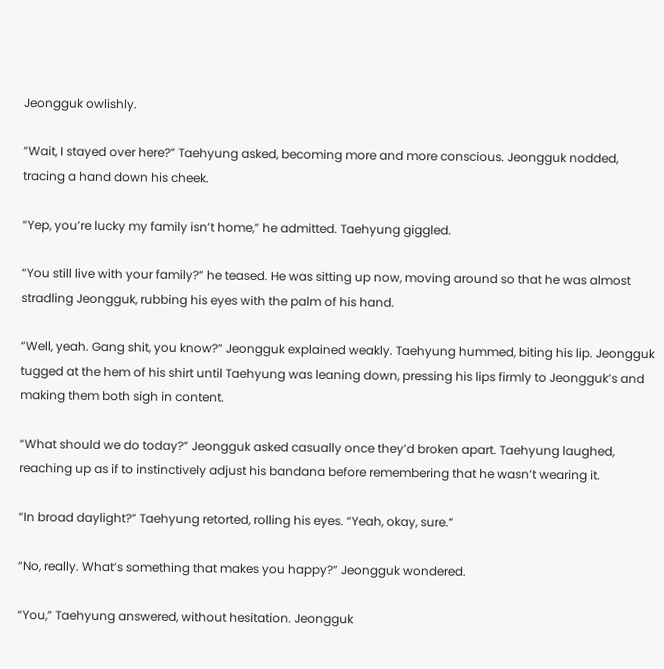Jeongguk owlishly.

“Wait, I stayed over here?” Taehyung asked, becoming more and more conscious. Jeongguk nodded, tracing a hand down his cheek.

“Yep, you’re lucky my family isn’t home,” he admitted. Taehyung giggled.

“You still live with your family?” he teased. He was sitting up now, moving around so that he was almost stradling Jeongguk, rubbing his eyes with the palm of his hand.

“Well, yeah. Gang shit, you know?” Jeongguk explained weakly. Taehyung hummed, biting his lip. Jeongguk tugged at the hem of his shirt until Taehyung was leaning down, pressing his lips firmly to Jeongguk’s and making them both sigh in content.

“What should we do today?” Jeongguk asked casually once they’d broken apart. Taehyung laughed, reaching up as if to instinctively adjust his bandana before remembering that he wasn’t wearing it.

“In broad daylight?” Taehyung retorted, rolling his eyes. “Yeah, okay, sure.”

“No, really. What’s something that makes you happy?” Jeongguk wondered.

“You,” Taehyung answered, without hesitation. Jeongguk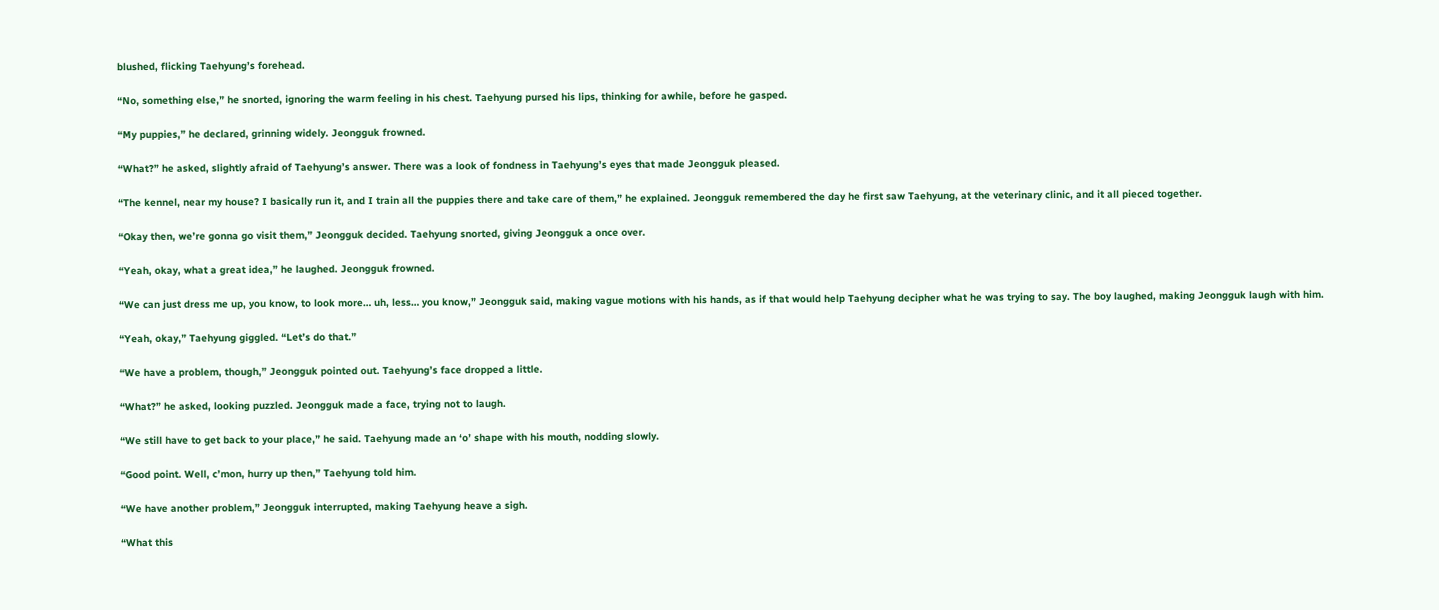blushed, flicking Taehyung’s forehead.

“No, something else,” he snorted, ignoring the warm feeling in his chest. Taehyung pursed his lips, thinking for awhile, before he gasped.

“My puppies,” he declared, grinning widely. Jeongguk frowned.

“What?” he asked, slightly afraid of Taehyung’s answer. There was a look of fondness in Taehyung’s eyes that made Jeongguk pleased.

“The kennel, near my house? I basically run it, and I train all the puppies there and take care of them,” he explained. Jeongguk remembered the day he first saw Taehyung, at the veterinary clinic, and it all pieced together.

“Okay then, we’re gonna go visit them,” Jeongguk decided. Taehyung snorted, giving Jeongguk a once over.

“Yeah, okay, what a great idea,” he laughed. Jeongguk frowned.

“We can just dress me up, you know, to look more… uh, less… you know,” Jeongguk said, making vague motions with his hands, as if that would help Taehyung decipher what he was trying to say. The boy laughed, making Jeongguk laugh with him.

“Yeah, okay,” Taehyung giggled. “Let’s do that.”

“We have a problem, though,” Jeongguk pointed out. Taehyung’s face dropped a little.

“What?” he asked, looking puzzled. Jeongguk made a face, trying not to laugh.

“We still have to get back to your place,” he said. Taehyung made an ‘o’ shape with his mouth, nodding slowly.

“Good point. Well, c’mon, hurry up then,” Taehyung told him.

“We have another problem,” Jeongguk interrupted, making Taehyung heave a sigh.

“What this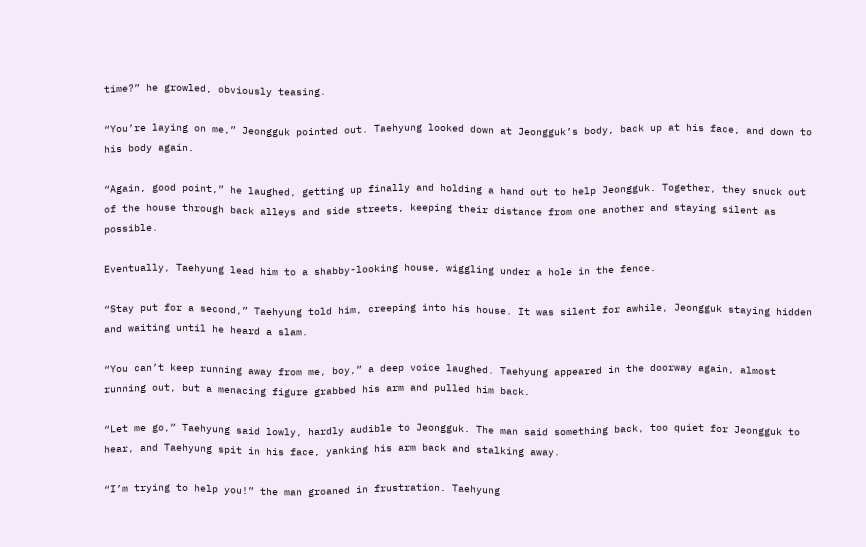time?” he growled, obviously teasing.

“You’re laying on me,” Jeongguk pointed out. Taehyung looked down at Jeongguk’s body, back up at his face, and down to his body again.

“Again, good point,” he laughed, getting up finally and holding a hand out to help Jeongguk. Together, they snuck out of the house through back alleys and side streets, keeping their distance from one another and staying silent as possible.

Eventually, Taehyung lead him to a shabby-looking house, wiggling under a hole in the fence.

“Stay put for a second,” Taehyung told him, creeping into his house. It was silent for awhile, Jeongguk staying hidden and waiting until he heard a slam.

“You can’t keep running away from me, boy,” a deep voice laughed. Taehyung appeared in the doorway again, almost running out, but a menacing figure grabbed his arm and pulled him back.

“Let me go,” Taehyung said lowly, hardly audible to Jeongguk. The man said something back, too quiet for Jeongguk to hear, and Taehyung spit in his face, yanking his arm back and stalking away.

“I’m trying to help you!” the man groaned in frustration. Taehyung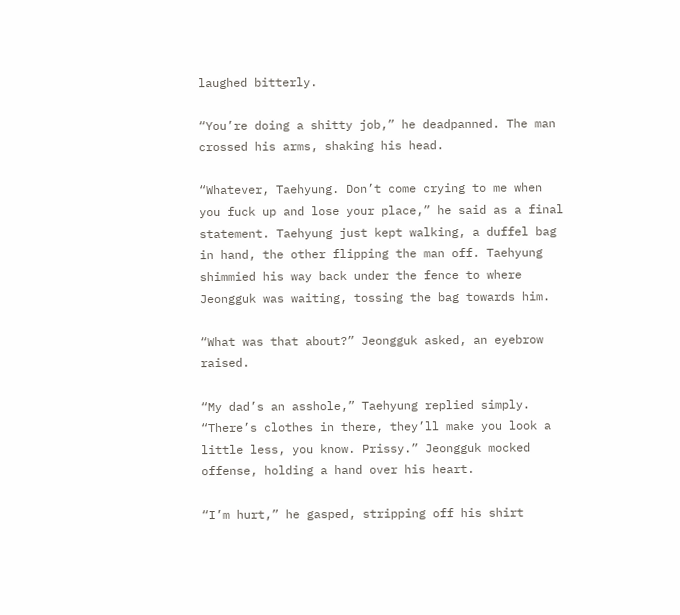laughed bitterly.

“You’re doing a shitty job,” he deadpanned. The man crossed his arms, shaking his head.

“Whatever, Taehyung. Don’t come crying to me when you fuck up and lose your place,” he said as a final statement. Taehyung just kept walking, a duffel bag in hand, the other flipping the man off. Taehyung shimmied his way back under the fence to where Jeongguk was waiting, tossing the bag towards him.

“What was that about?” Jeongguk asked, an eyebrow raised.

“My dad’s an asshole,” Taehyung replied simply. “There’s clothes in there, they’ll make you look a little less, you know. Prissy.” Jeongguk mocked offense, holding a hand over his heart.

“I’m hurt,” he gasped, stripping off his shirt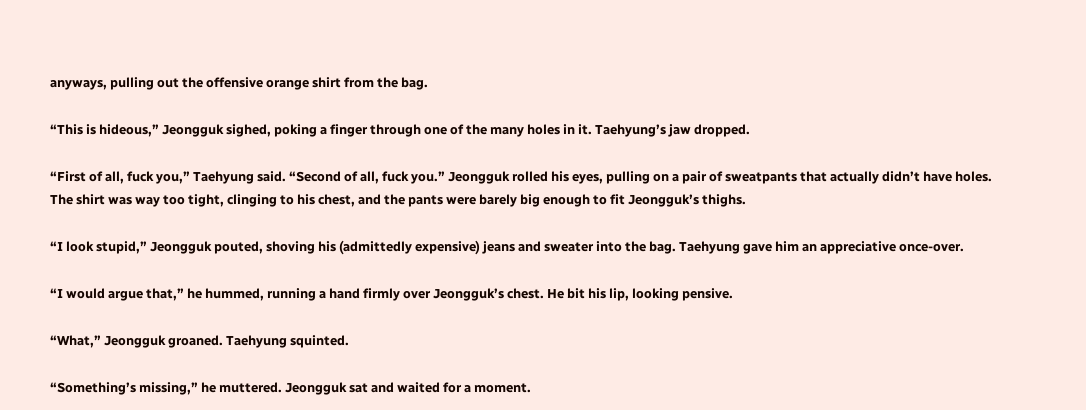anyways, pulling out the offensive orange shirt from the bag.

“This is hideous,” Jeongguk sighed, poking a finger through one of the many holes in it. Taehyung’s jaw dropped.

“First of all, fuck you,” Taehyung said. “Second of all, fuck you.” Jeongguk rolled his eyes, pulling on a pair of sweatpants that actually didn’t have holes. The shirt was way too tight, clinging to his chest, and the pants were barely big enough to fit Jeongguk’s thighs.

“I look stupid,” Jeongguk pouted, shoving his (admittedly expensive) jeans and sweater into the bag. Taehyung gave him an appreciative once-over.

“I would argue that,” he hummed, running a hand firmly over Jeongguk’s chest. He bit his lip, looking pensive.

“What,” Jeongguk groaned. Taehyung squinted.

“Something’s missing,” he muttered. Jeongguk sat and waited for a moment.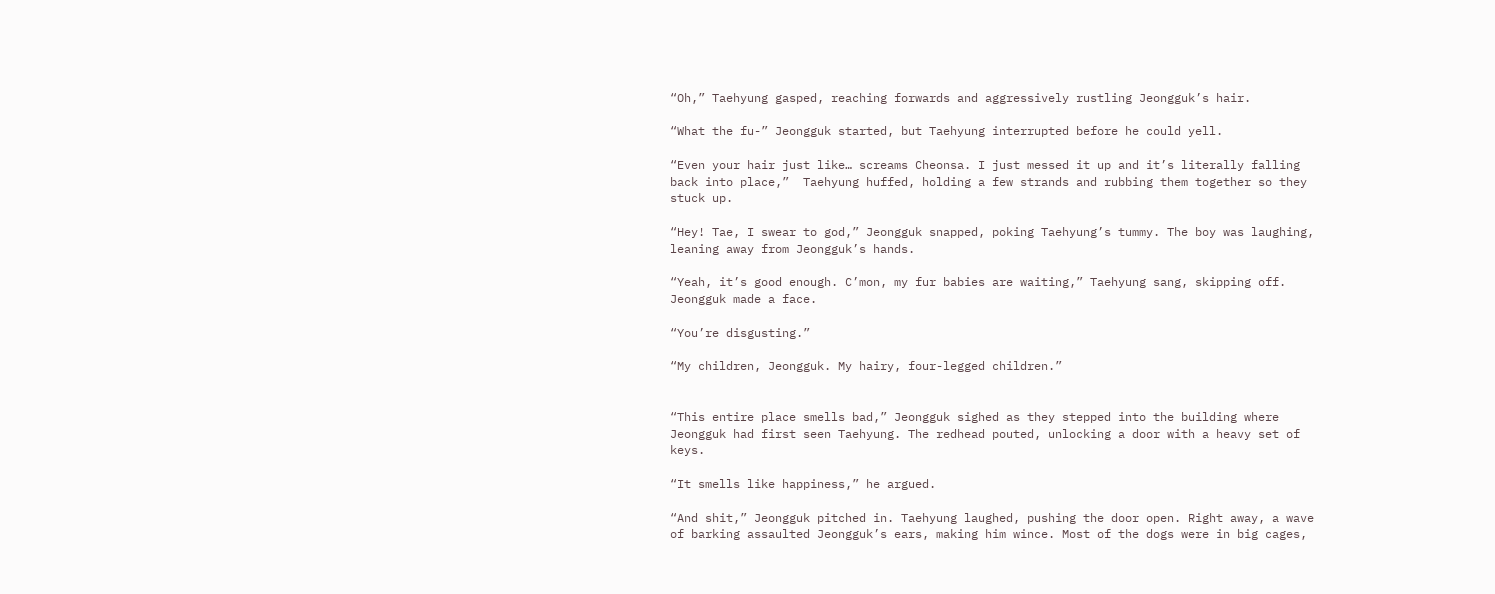“Oh,” Taehyung gasped, reaching forwards and aggressively rustling Jeongguk’s hair.

“What the fu-” Jeongguk started, but Taehyung interrupted before he could yell.

“Even your hair just like… screams Cheonsa. I just messed it up and it’s literally falling back into place,”  Taehyung huffed, holding a few strands and rubbing them together so they stuck up.

“Hey! Tae, I swear to god,” Jeongguk snapped, poking Taehyung’s tummy. The boy was laughing, leaning away from Jeongguk’s hands.

“Yeah, it’s good enough. C’mon, my fur babies are waiting,” Taehyung sang, skipping off. Jeongguk made a face.

“You’re disgusting.”

“My children, Jeongguk. My hairy, four-legged children.”


“This entire place smells bad,” Jeongguk sighed as they stepped into the building where Jeongguk had first seen Taehyung. The redhead pouted, unlocking a door with a heavy set of keys.

“It smells like happiness,” he argued.

“And shit,” Jeongguk pitched in. Taehyung laughed, pushing the door open. Right away, a wave of barking assaulted Jeongguk’s ears, making him wince. Most of the dogs were in big cages,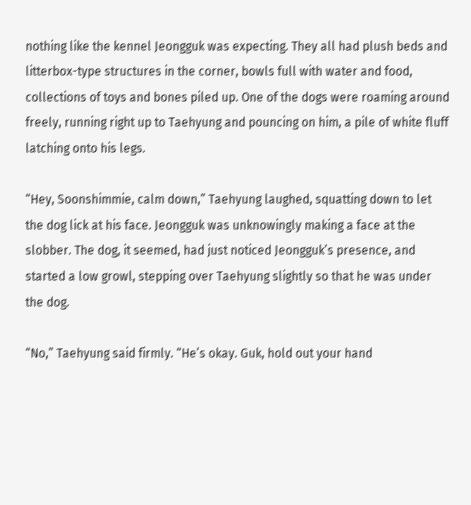nothing like the kennel Jeongguk was expecting. They all had plush beds and litterbox-type structures in the corner, bowls full with water and food, collections of toys and bones piled up. One of the dogs were roaming around freely, running right up to Taehyung and pouncing on him, a pile of white fluff latching onto his legs.

“Hey, Soonshimmie, calm down,” Taehyung laughed, squatting down to let the dog lick at his face. Jeongguk was unknowingly making a face at the slobber. The dog, it seemed, had just noticed Jeongguk’s presence, and started a low growl, stepping over Taehyung slightly so that he was under the dog.

“No,” Taehyung said firmly. “He’s okay. Guk, hold out your hand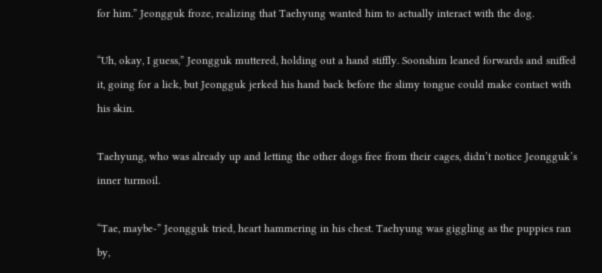for him.” Jeongguk froze, realizing that Taehyung wanted him to actually interact with the dog.

“Uh, okay, I guess,” Jeongguk muttered, holding out a hand stiffly. Soonshim leaned forwards and sniffed it, going for a lick, but Jeongguk jerked his hand back before the slimy tongue could make contact with his skin.

Taehyung, who was already up and letting the other dogs free from their cages, didn’t notice Jeongguk’s inner turmoil.

“Tae, maybe-” Jeongguk tried, heart hammering in his chest. Taehyung was giggling as the puppies ran by,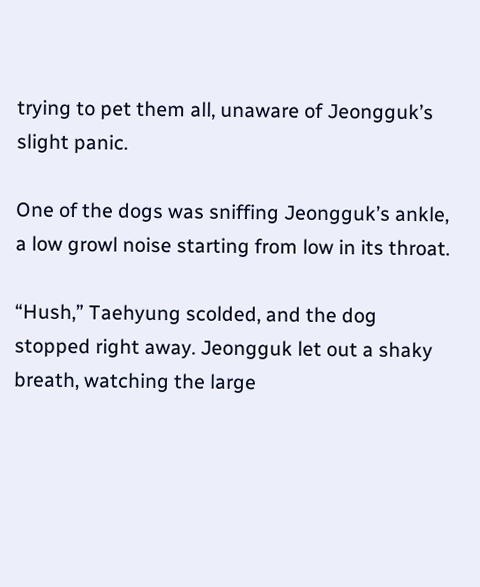trying to pet them all, unaware of Jeongguk’s slight panic.

One of the dogs was sniffing Jeongguk’s ankle, a low growl noise starting from low in its throat.

“Hush,” Taehyung scolded, and the dog stopped right away. Jeongguk let out a shaky breath, watching the large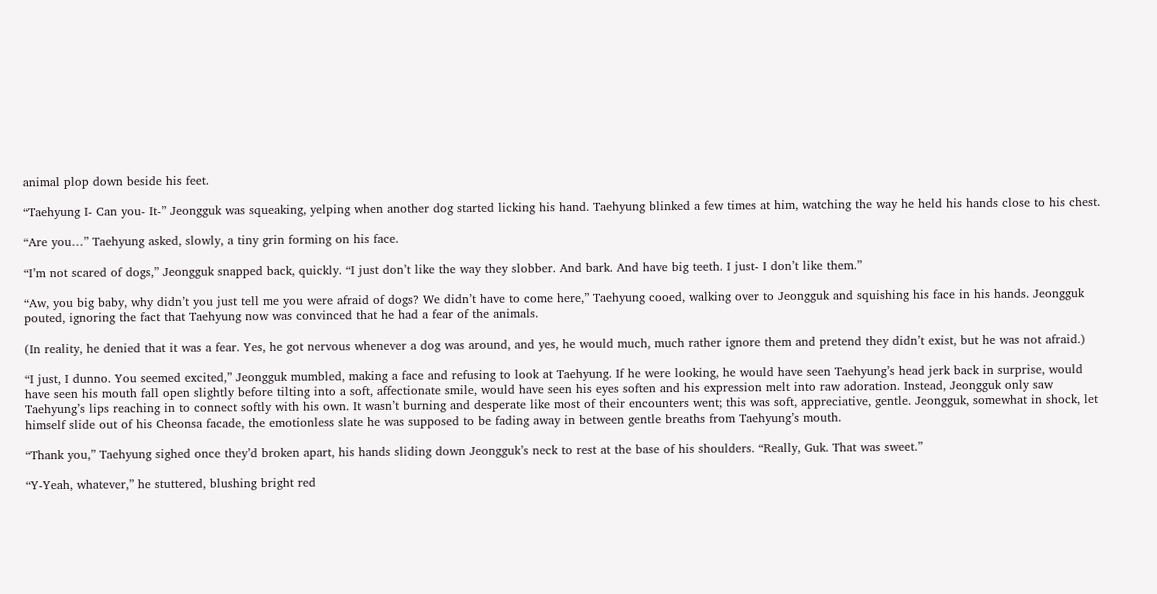animal plop down beside his feet.

“Taehyung I- Can you- It-” Jeongguk was squeaking, yelping when another dog started licking his hand. Taehyung blinked a few times at him, watching the way he held his hands close to his chest.

“Are you…” Taehyung asked, slowly, a tiny grin forming on his face.

“I’m not scared of dogs,” Jeongguk snapped back, quickly. “I just don’t like the way they slobber. And bark. And have big teeth. I just- I don’t like them.”

“Aw, you big baby, why didn’t you just tell me you were afraid of dogs? We didn’t have to come here,” Taehyung cooed, walking over to Jeongguk and squishing his face in his hands. Jeongguk pouted, ignoring the fact that Taehyung now was convinced that he had a fear of the animals.

(In reality, he denied that it was a fear. Yes, he got nervous whenever a dog was around, and yes, he would much, much rather ignore them and pretend they didn’t exist, but he was not afraid.)

“I just, I dunno. You seemed excited,” Jeongguk mumbled, making a face and refusing to look at Taehyung. If he were looking, he would have seen Taehyung’s head jerk back in surprise, would have seen his mouth fall open slightly before tilting into a soft, affectionate smile, would have seen his eyes soften and his expression melt into raw adoration. Instead, Jeongguk only saw Taehyung’s lips reaching in to connect softly with his own. It wasn’t burning and desperate like most of their encounters went; this was soft, appreciative, gentle. Jeongguk, somewhat in shock, let himself slide out of his Cheonsa facade, the emotionless slate he was supposed to be fading away in between gentle breaths from Taehyung’s mouth.

“Thank you,” Taehyung sighed once they’d broken apart, his hands sliding down Jeongguk’s neck to rest at the base of his shoulders. “Really, Guk. That was sweet.”

“Y-Yeah, whatever,” he stuttered, blushing bright red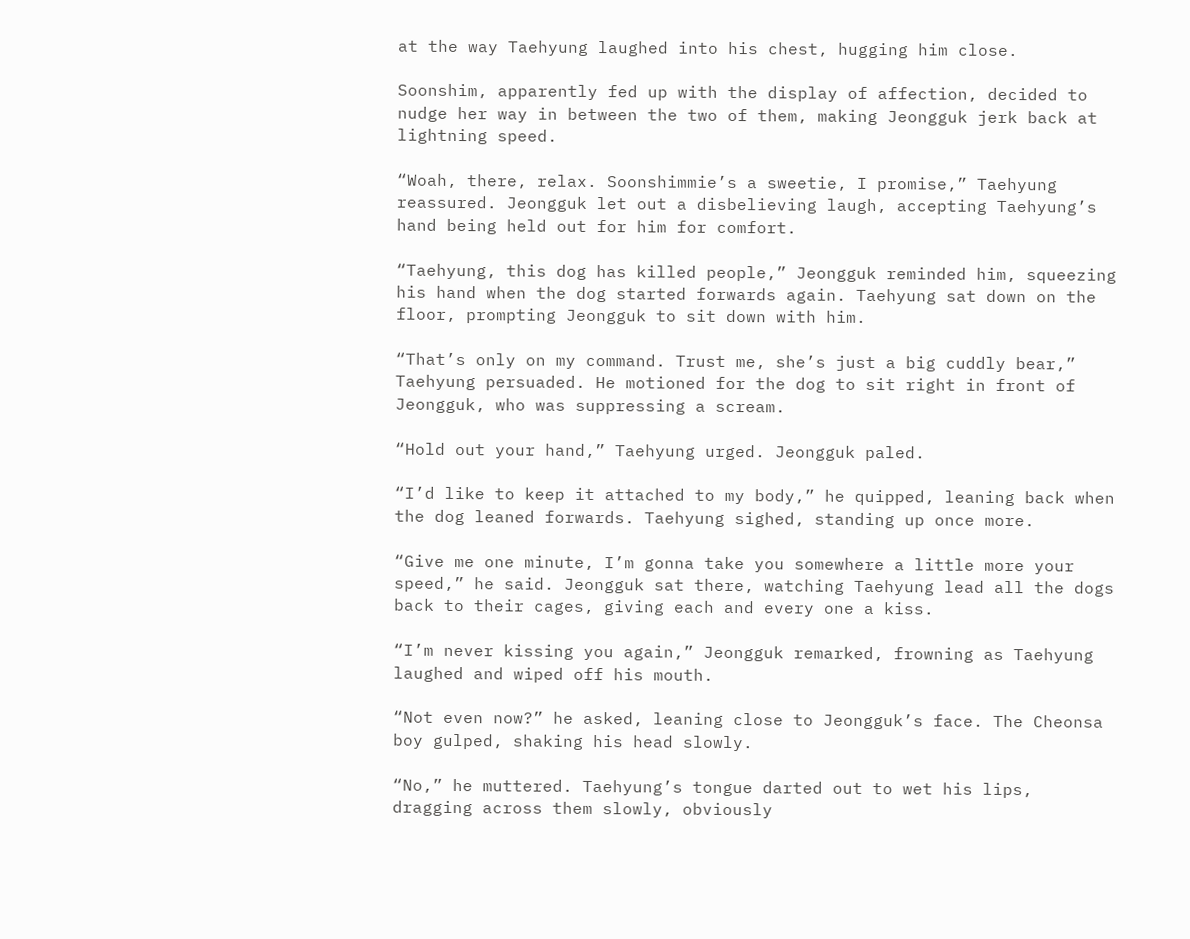at the way Taehyung laughed into his chest, hugging him close.

Soonshim, apparently fed up with the display of affection, decided to nudge her way in between the two of them, making Jeongguk jerk back at lightning speed.

“Woah, there, relax. Soonshimmie’s a sweetie, I promise,” Taehyung reassured. Jeongguk let out a disbelieving laugh, accepting Taehyung’s hand being held out for him for comfort.

“Taehyung, this dog has killed people,” Jeongguk reminded him, squeezing his hand when the dog started forwards again. Taehyung sat down on the floor, prompting Jeongguk to sit down with him.

“That’s only on my command. Trust me, she’s just a big cuddly bear,” Taehyung persuaded. He motioned for the dog to sit right in front of Jeongguk, who was suppressing a scream.

“Hold out your hand,” Taehyung urged. Jeongguk paled.

“I’d like to keep it attached to my body,” he quipped, leaning back when the dog leaned forwards. Taehyung sighed, standing up once more.

“Give me one minute, I’m gonna take you somewhere a little more your speed,” he said. Jeongguk sat there, watching Taehyung lead all the dogs back to their cages, giving each and every one a kiss.

“I’m never kissing you again,” Jeongguk remarked, frowning as Taehyung laughed and wiped off his mouth.

“Not even now?” he asked, leaning close to Jeongguk’s face. The Cheonsa boy gulped, shaking his head slowly.

“No,” he muttered. Taehyung’s tongue darted out to wet his lips, dragging across them slowly, obviously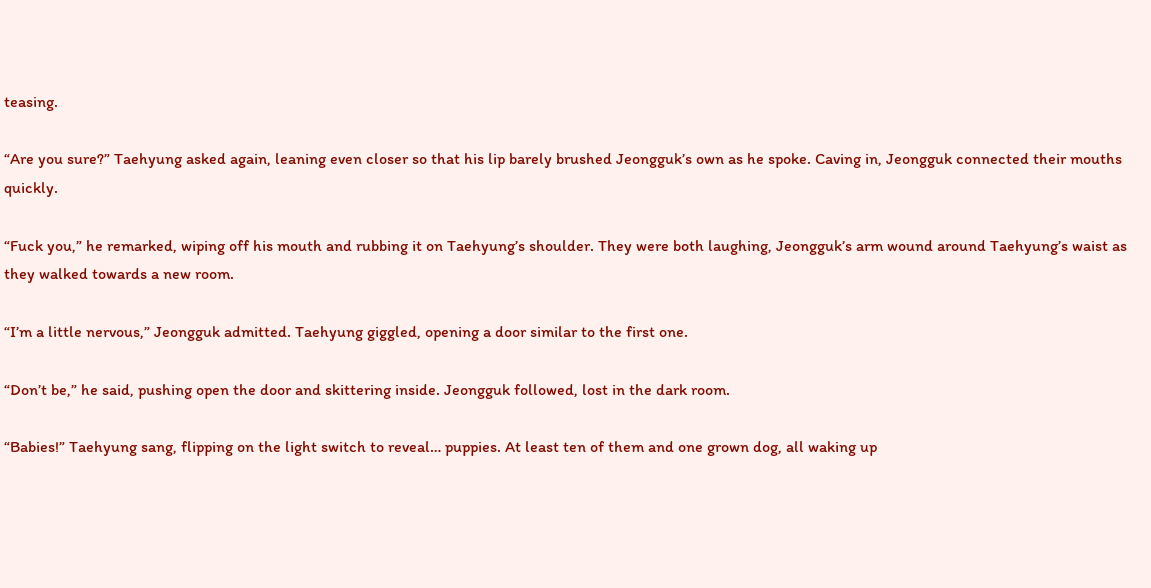teasing.

“Are you sure?” Taehyung asked again, leaning even closer so that his lip barely brushed Jeongguk’s own as he spoke. Caving in, Jeongguk connected their mouths quickly.

“Fuck you,” he remarked, wiping off his mouth and rubbing it on Taehyung’s shoulder. They were both laughing, Jeongguk’s arm wound around Taehyung’s waist as they walked towards a new room.

“I’m a little nervous,” Jeongguk admitted. Taehyung giggled, opening a door similar to the first one.

“Don’t be,” he said, pushing open the door and skittering inside. Jeongguk followed, lost in the dark room.

“Babies!” Taehyung sang, flipping on the light switch to reveal… puppies. At least ten of them and one grown dog, all waking up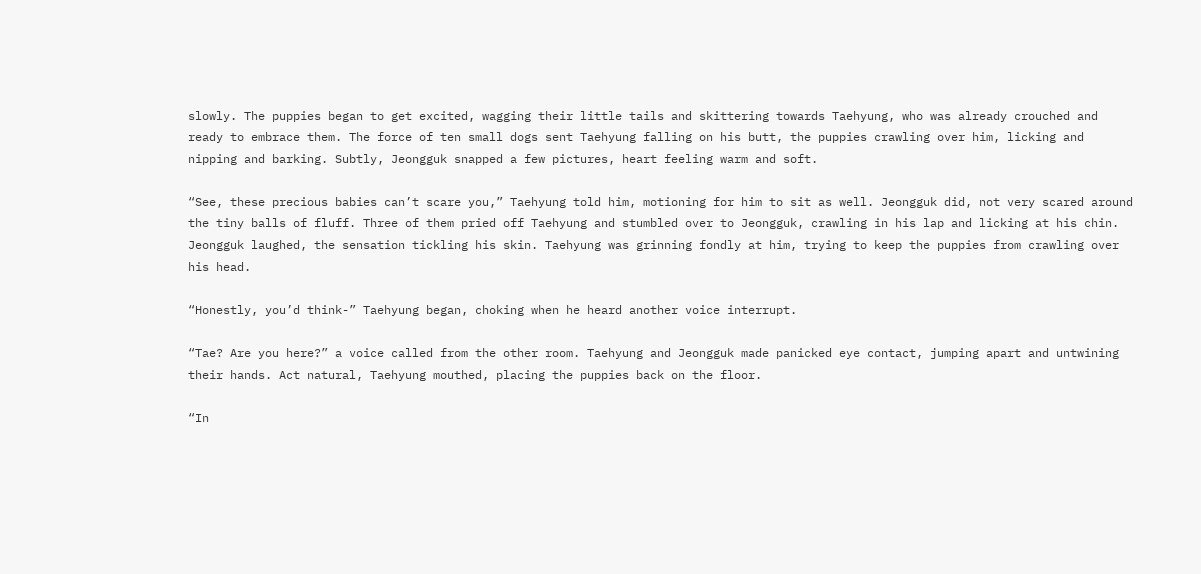slowly. The puppies began to get excited, wagging their little tails and skittering towards Taehyung, who was already crouched and ready to embrace them. The force of ten small dogs sent Taehyung falling on his butt, the puppies crawling over him, licking and nipping and barking. Subtly, Jeongguk snapped a few pictures, heart feeling warm and soft.

“See, these precious babies can’t scare you,” Taehyung told him, motioning for him to sit as well. Jeongguk did, not very scared around the tiny balls of fluff. Three of them pried off Taehyung and stumbled over to Jeongguk, crawling in his lap and licking at his chin. Jeongguk laughed, the sensation tickling his skin. Taehyung was grinning fondly at him, trying to keep the puppies from crawling over his head.

“Honestly, you’d think-” Taehyung began, choking when he heard another voice interrupt.

“Tae? Are you here?” a voice called from the other room. Taehyung and Jeongguk made panicked eye contact, jumping apart and untwining their hands. Act natural, Taehyung mouthed, placing the puppies back on the floor.

“In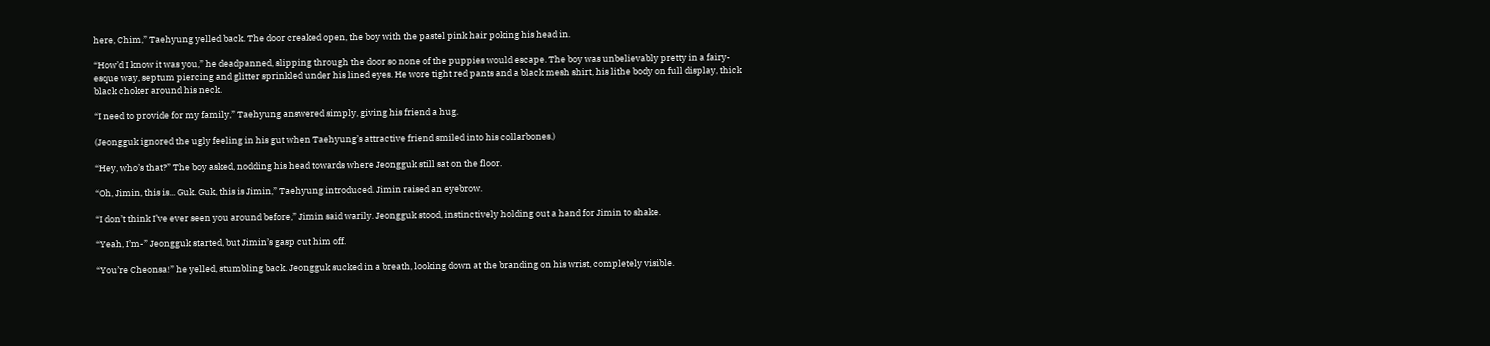here, Chim,” Taehyung yelled back. The door creaked open, the boy with the pastel pink hair poking his head in.

“How’d I know it was you,” he deadpanned, slipping through the door so none of the puppies would escape. The boy was unbelievably pretty in a fairy-esque way, septum piercing and glitter sprinkled under his lined eyes. He wore tight red pants and a black mesh shirt, his lithe body on full display, thick black choker around his neck.

“I need to provide for my family,” Taehyung answered simply, giving his friend a hug.

(Jeongguk ignored the ugly feeling in his gut when Taehyung’s attractive friend smiled into his collarbones.)

“Hey, who’s that?” The boy asked, nodding his head towards where Jeongguk still sat on the floor.

“Oh, Jimin, this is... Guk. Guk, this is Jimin,” Taehyung introduced. Jimin raised an eyebrow.

“I don’t think I’ve ever seen you around before,” Jimin said warily. Jeongguk stood, instinctively holding out a hand for Jimin to shake.

“Yeah, I’m-” Jeongguk started, but Jimin’s gasp cut him off.

“You’re Cheonsa!” he yelled, stumbling back. Jeongguk sucked in a breath, looking down at the branding on his wrist, completely visible.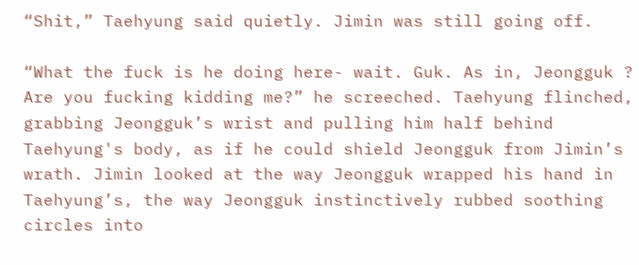“Shit,” Taehyung said quietly. Jimin was still going off.

“What the fuck is he doing here- wait. Guk. As in, Jeongguk ? Are you fucking kidding me?” he screeched. Taehyung flinched, grabbing Jeongguk’s wrist and pulling him half behind Taehyung's body, as if he could shield Jeongguk from Jimin’s wrath. Jimin looked at the way Jeongguk wrapped his hand in Taehyung’s, the way Jeongguk instinctively rubbed soothing circles into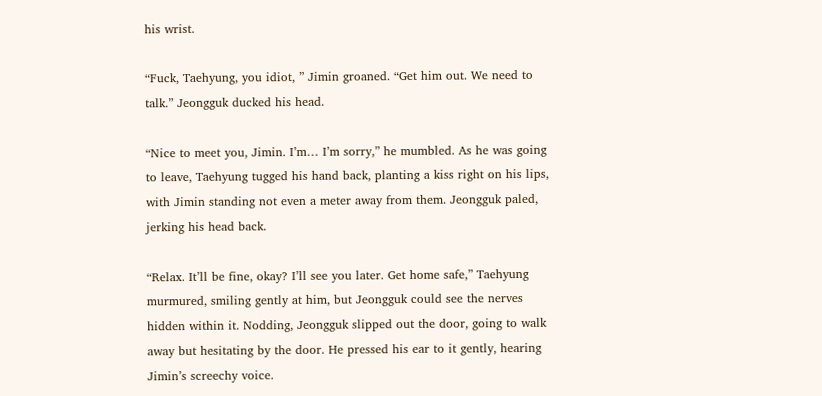his wrist.

“Fuck, Taehyung, you idiot, ” Jimin groaned. “Get him out. We need to talk.” Jeongguk ducked his head.

“Nice to meet you, Jimin. I’m… I’m sorry,” he mumbled. As he was going to leave, Taehyung tugged his hand back, planting a kiss right on his lips, with Jimin standing not even a meter away from them. Jeongguk paled, jerking his head back.

“Relax. It’ll be fine, okay? I’ll see you later. Get home safe,” Taehyung murmured, smiling gently at him, but Jeongguk could see the nerves hidden within it. Nodding, Jeongguk slipped out the door, going to walk away but hesitating by the door. He pressed his ear to it gently, hearing Jimin’s screechy voice.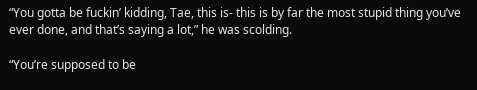“You gotta be fuckin’ kidding, Tae, this is- this is by far the most stupid thing you’ve ever done, and that’s saying a lot,” he was scolding.

“You’re supposed to be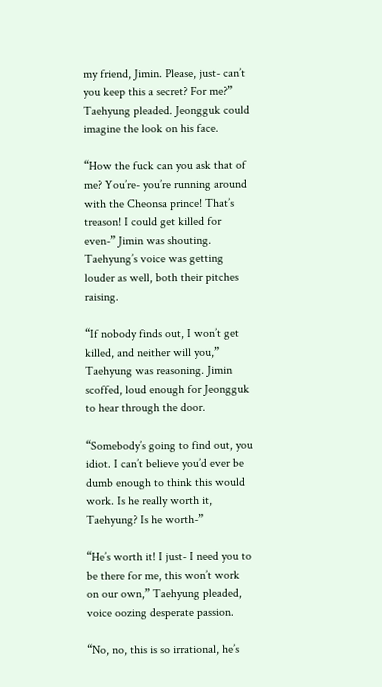my friend, Jimin. Please, just- can’t you keep this a secret? For me?” Taehyung pleaded. Jeongguk could imagine the look on his face.

“How the fuck can you ask that of me? You’re- you’re running around with the Cheonsa prince! That’s treason! I could get killed for even-” Jimin was shouting. Taehyung’s voice was getting louder as well, both their pitches raising.

“If nobody finds out, I won’t get killed, and neither will you,” Taehyung was reasoning. Jimin scoffed, loud enough for Jeongguk to hear through the door.

“Somebody’s going to find out, you idiot. I can’t believe you’d ever be dumb enough to think this would work. Is he really worth it, Taehyung? Is he worth-”

“He’s worth it! I just- I need you to be there for me, this won’t work on our own,” Taehyung pleaded, voice oozing desperate passion.

“No, no, this is so irrational, he’s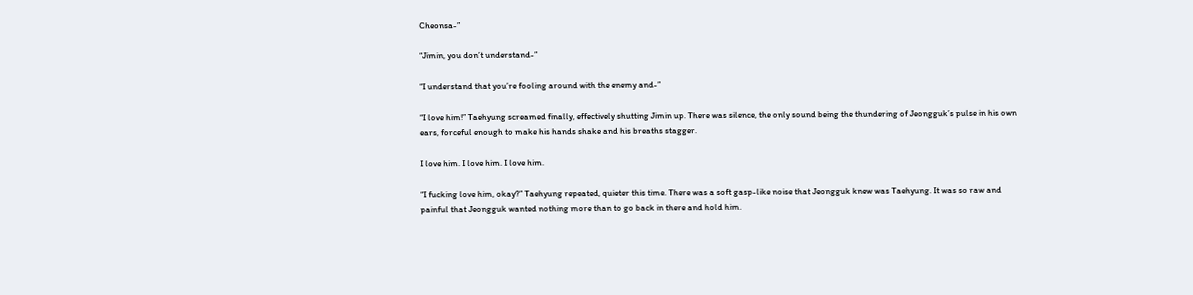Cheonsa-”

“Jimin, you don’t understand-”

“I understand that you’re fooling around with the enemy and-”

“I love him!” Taehyung screamed finally, effectively shutting Jimin up. There was silence, the only sound being the thundering of Jeongguk’s pulse in his own ears, forceful enough to make his hands shake and his breaths stagger.

I love him. I love him. I love him.

“I fucking love him, okay?” Taehyung repeated, quieter this time. There was a soft gasp-like noise that Jeongguk knew was Taehyung. It was so raw and painful that Jeongguk wanted nothing more than to go back in there and hold him.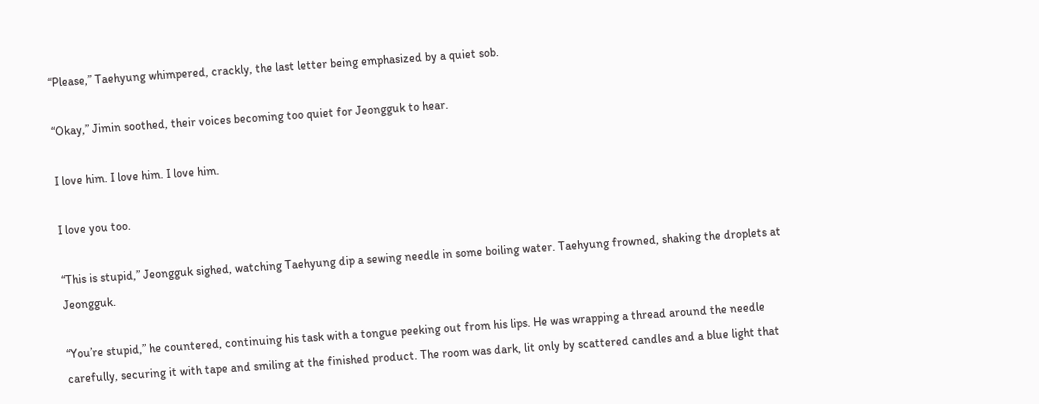“Please,” Taehyung whimpered, crackly, the last letter being emphasized by a quiet sob.

“Okay,” Jimin soothed, their voices becoming too quiet for Jeongguk to hear.

I love him. I love him. I love him.

I love you too.

“This is stupid,” Jeongguk sighed, watching Taehyung dip a sewing needle in some boiling water. Taehyung frowned, shaking the droplets at Jeongguk.

“You’re stupid,” he countered, continuing his task with a tongue peeking out from his lips. He was wrapping a thread around the needle carefully, securing it with tape and smiling at the finished product. The room was dark, lit only by scattered candles and a blue light that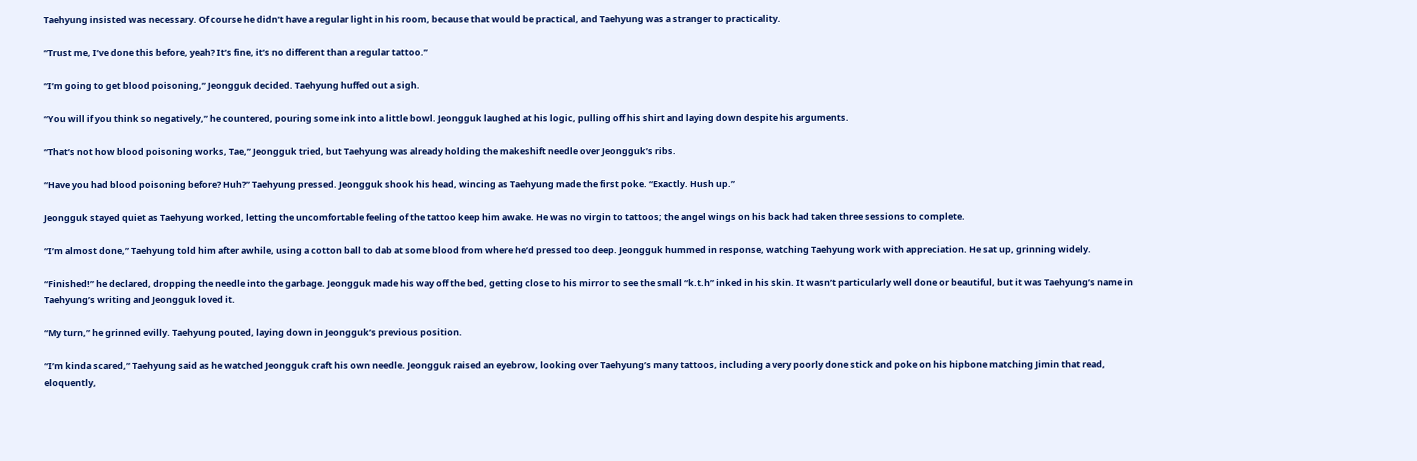Taehyung insisted was necessary. Of course he didn’t have a regular light in his room, because that would be practical, and Taehyung was a stranger to practicality.

“Trust me, I’ve done this before, yeah? It’s fine, it’s no different than a regular tattoo.”

“I’m going to get blood poisoning,” Jeongguk decided. Taehyung huffed out a sigh.

“You will if you think so negatively,” he countered, pouring some ink into a little bowl. Jeongguk laughed at his logic, pulling off his shirt and laying down despite his arguments.

“That’s not how blood poisoning works, Tae,” Jeongguk tried, but Taehyung was already holding the makeshift needle over Jeongguk’s ribs.

“Have you had blood poisoning before? Huh?” Taehyung pressed. Jeongguk shook his head, wincing as Taehyung made the first poke. “Exactly. Hush up.”

Jeongguk stayed quiet as Taehyung worked, letting the uncomfortable feeling of the tattoo keep him awake. He was no virgin to tattoos; the angel wings on his back had taken three sessions to complete.

“I’m almost done,” Taehyung told him after awhile, using a cotton ball to dab at some blood from where he’d pressed too deep. Jeongguk hummed in response, watching Taehyung work with appreciation. He sat up, grinning widely.

“Finished!” he declared, dropping the needle into the garbage. Jeongguk made his way off the bed, getting close to his mirror to see the small “k.t.h” inked in his skin. It wasn’t particularly well done or beautiful, but it was Taehyung’s name in Taehyung’s writing and Jeongguk loved it.

“My turn,” he grinned evilly. Taehyung pouted, laying down in Jeongguk’s previous position.

“I’m kinda scared,” Taehyung said as he watched Jeongguk craft his own needle. Jeongguk raised an eyebrow, looking over Taehyung’s many tattoos, including a very poorly done stick and poke on his hipbone matching Jimin that read, eloquently,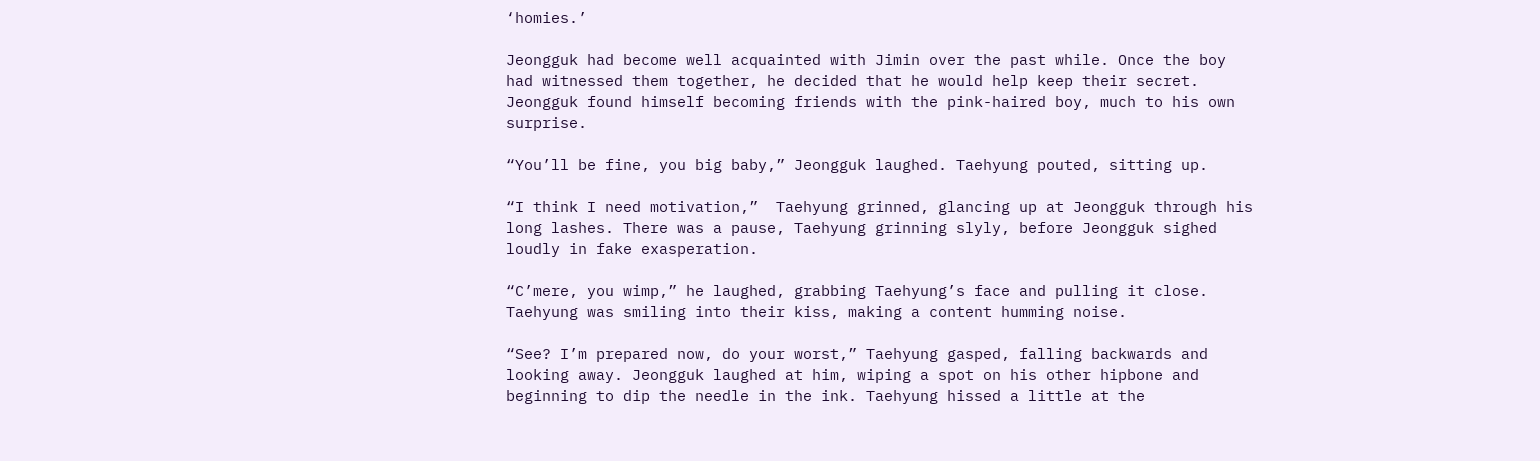‘homies.’

Jeongguk had become well acquainted with Jimin over the past while. Once the boy had witnessed them together, he decided that he would help keep their secret. Jeongguk found himself becoming friends with the pink-haired boy, much to his own surprise.

“You’ll be fine, you big baby,” Jeongguk laughed. Taehyung pouted, sitting up.

“I think I need motivation,”  Taehyung grinned, glancing up at Jeongguk through his long lashes. There was a pause, Taehyung grinning slyly, before Jeongguk sighed loudly in fake exasperation.

“C’mere, you wimp,” he laughed, grabbing Taehyung’s face and pulling it close. Taehyung was smiling into their kiss, making a content humming noise.

“See? I’m prepared now, do your worst,” Taehyung gasped, falling backwards and looking away. Jeongguk laughed at him, wiping a spot on his other hipbone and beginning to dip the needle in the ink. Taehyung hissed a little at the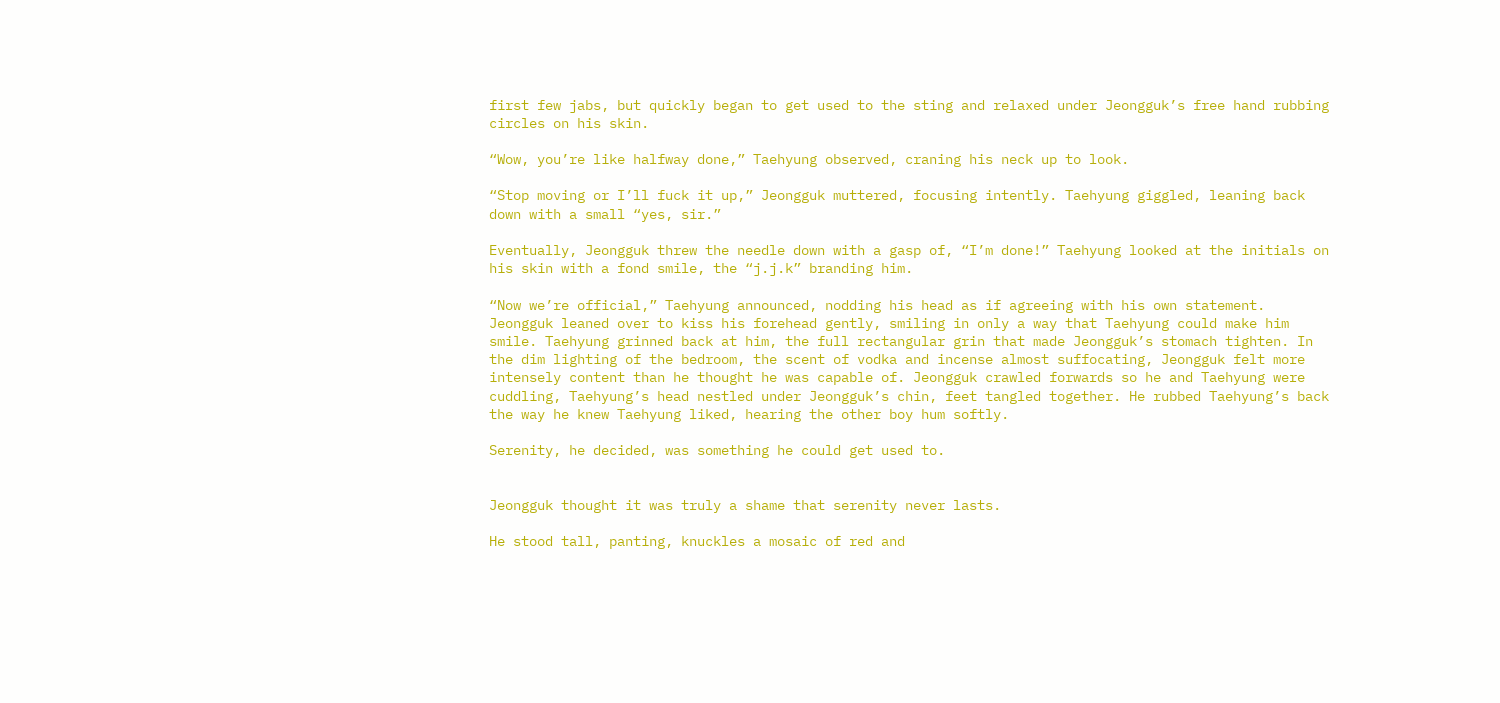first few jabs, but quickly began to get used to the sting and relaxed under Jeongguk’s free hand rubbing circles on his skin.

“Wow, you’re like halfway done,” Taehyung observed, craning his neck up to look.

“Stop moving or I’ll fuck it up,” Jeongguk muttered, focusing intently. Taehyung giggled, leaning back down with a small “yes, sir.”

Eventually, Jeongguk threw the needle down with a gasp of, “I’m done!” Taehyung looked at the initials on his skin with a fond smile, the “j.j.k” branding him.

“Now we’re official,” Taehyung announced, nodding his head as if agreeing with his own statement. Jeongguk leaned over to kiss his forehead gently, smiling in only a way that Taehyung could make him smile. Taehyung grinned back at him, the full rectangular grin that made Jeongguk’s stomach tighten. In the dim lighting of the bedroom, the scent of vodka and incense almost suffocating, Jeongguk felt more intensely content than he thought he was capable of. Jeongguk crawled forwards so he and Taehyung were cuddling, Taehyung’s head nestled under Jeongguk’s chin, feet tangled together. He rubbed Taehyung’s back the way he knew Taehyung liked, hearing the other boy hum softly.

Serenity, he decided, was something he could get used to.


Jeongguk thought it was truly a shame that serenity never lasts.

He stood tall, panting, knuckles a mosaic of red and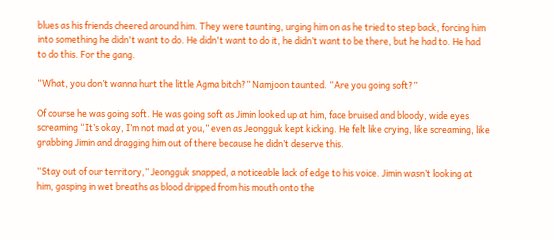blues as his friends cheered around him. They were taunting, urging him on as he tried to step back, forcing him into something he didn't want to do. He didn't want to do it, he didn’t want to be there, but he had to. He had to do this. For the gang.

“What, you don’t wanna hurt the little Agma bitch?” Namjoon taunted. “Are you going soft?”

Of course he was going soft. He was going soft as Jimin looked up at him, face bruised and bloody, wide eyes screaming “It’s okay, I’m not mad at you,” even as Jeongguk kept kicking. He felt like crying, like screaming, like grabbing Jimin and dragging him out of there because he didn’t deserve this.

“Stay out of our territory,” Jeongguk snapped, a noticeable lack of edge to his voice. Jimin wasn’t looking at him, gasping in wet breaths as blood dripped from his mouth onto the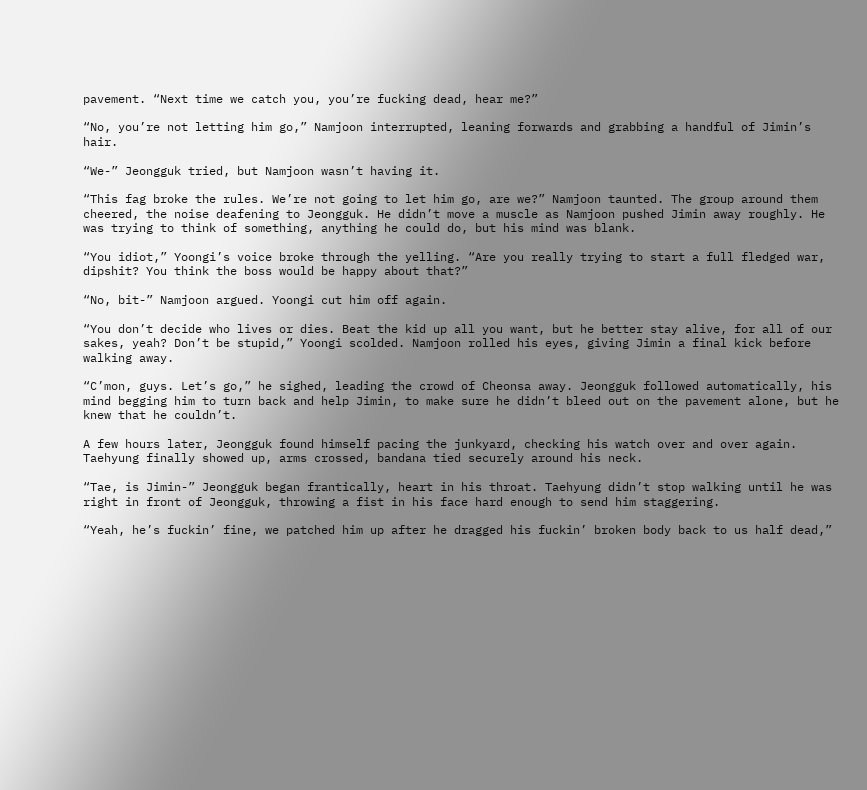pavement. “Next time we catch you, you’re fucking dead, hear me?”

“No, you’re not letting him go,” Namjoon interrupted, leaning forwards and grabbing a handful of Jimin’s hair.

“We-” Jeongguk tried, but Namjoon wasn’t having it.

“This fag broke the rules. We’re not going to let him go, are we?” Namjoon taunted. The group around them cheered, the noise deafening to Jeongguk. He didn’t move a muscle as Namjoon pushed Jimin away roughly. He was trying to think of something, anything he could do, but his mind was blank.

“You idiot,” Yoongi’s voice broke through the yelling. “Are you really trying to start a full fledged war, dipshit? You think the boss would be happy about that?”

“No, bit-” Namjoon argued. Yoongi cut him off again.

“You don’t decide who lives or dies. Beat the kid up all you want, but he better stay alive, for all of our sakes, yeah? Don’t be stupid,” Yoongi scolded. Namjoon rolled his eyes, giving Jimin a final kick before walking away.

“C’mon, guys. Let’s go,” he sighed, leading the crowd of Cheonsa away. Jeongguk followed automatically, his mind begging him to turn back and help Jimin, to make sure he didn’t bleed out on the pavement alone, but he knew that he couldn’t.

A few hours later, Jeongguk found himself pacing the junkyard, checking his watch over and over again. Taehyung finally showed up, arms crossed, bandana tied securely around his neck.

“Tae, is Jimin-” Jeongguk began frantically, heart in his throat. Taehyung didn’t stop walking until he was right in front of Jeongguk, throwing a fist in his face hard enough to send him staggering.

“Yeah, he’s fuckin’ fine, we patched him up after he dragged his fuckin’ broken body back to us half dead,”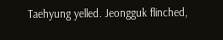Taehyung yelled. Jeongguk flinched,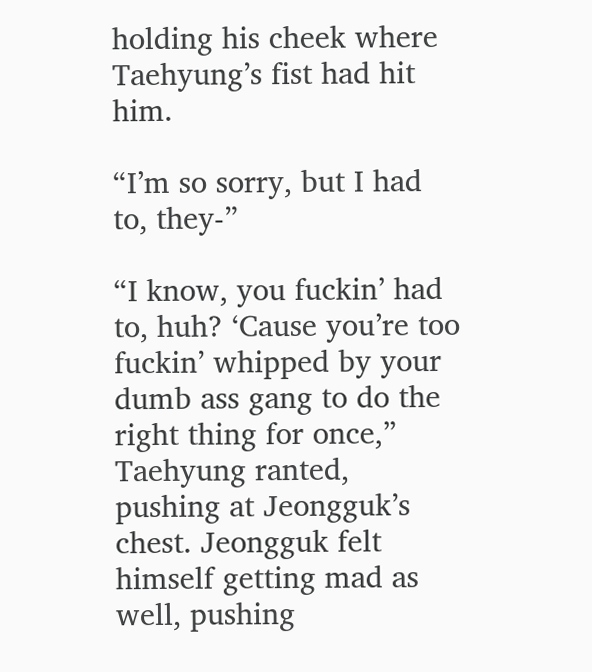holding his cheek where Taehyung’s fist had hit him.

“I’m so sorry, but I had to, they-”

“I know, you fuckin’ had to, huh? ‘Cause you’re too fuckin’ whipped by your dumb ass gang to do the right thing for once,” Taehyung ranted, pushing at Jeongguk’s chest. Jeongguk felt himself getting mad as well, pushing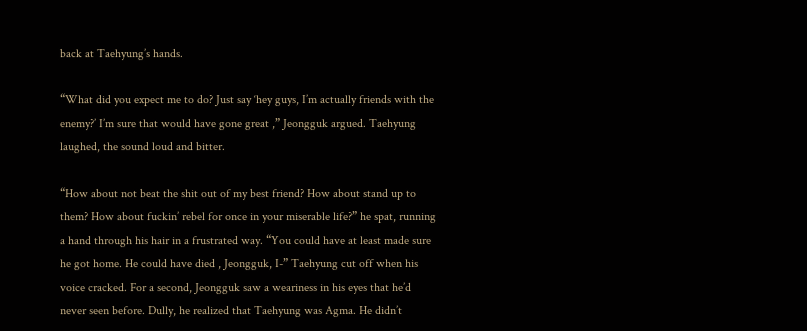back at Taehyung’s hands.

“What did you expect me to do? Just say ‘hey guys, I’m actually friends with the enemy?’ I’m sure that would have gone great ,” Jeongguk argued. Taehyung laughed, the sound loud and bitter.

“How about not beat the shit out of my best friend? How about stand up to them? How about fuckin’ rebel for once in your miserable life?” he spat, running a hand through his hair in a frustrated way. “You could have at least made sure he got home. He could have died , Jeongguk, I-” Taehyung cut off when his voice cracked. For a second, Jeongguk saw a weariness in his eyes that he’d never seen before. Dully, he realized that Taehyung was Agma. He didn’t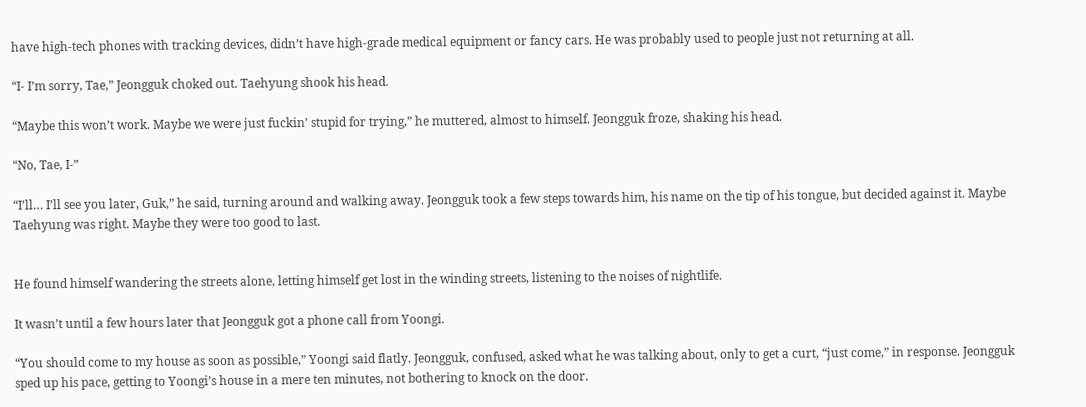have high-tech phones with tracking devices, didn’t have high-grade medical equipment or fancy cars. He was probably used to people just not returning at all.

“I- I’m sorry, Tae,” Jeongguk choked out. Taehyung shook his head.

“Maybe this won’t work. Maybe we were just fuckin’ stupid for trying,” he muttered, almost to himself. Jeongguk froze, shaking his head.

“No, Tae, I-”

“I’ll… I’ll see you later, Guk,” he said, turning around and walking away. Jeongguk took a few steps towards him, his name on the tip of his tongue, but decided against it. Maybe Taehyung was right. Maybe they were too good to last.


He found himself wandering the streets alone, letting himself get lost in the winding streets, listening to the noises of nightlife.

It wasn’t until a few hours later that Jeongguk got a phone call from Yoongi.

“You should come to my house as soon as possible,” Yoongi said flatly. Jeongguk, confused, asked what he was talking about, only to get a curt, “just come,” in response. Jeongguk sped up his pace, getting to Yoongi’s house in a mere ten minutes, not bothering to knock on the door.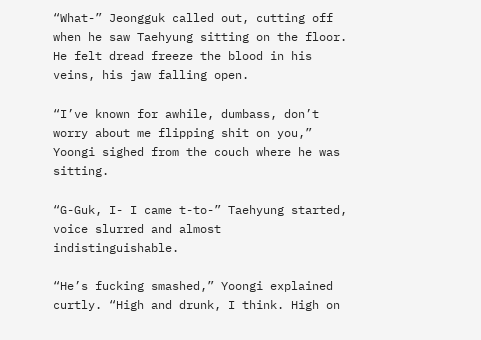“What-” Jeongguk called out, cutting off when he saw Taehyung sitting on the floor. He felt dread freeze the blood in his veins, his jaw falling open.

“I’ve known for awhile, dumbass, don’t worry about me flipping shit on you,” Yoongi sighed from the couch where he was sitting.

“G-Guk, I- I came t-to-” Taehyung started, voice slurred and almost indistinguishable.

“He’s fucking smashed,” Yoongi explained curtly. “High and drunk, I think. High on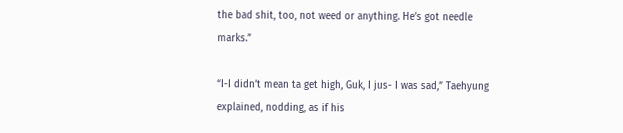the bad shit, too, not weed or anything. He’s got needle marks.”

“I-I didn’t mean ta get high, Guk, I jus- I was sad,” Taehyung explained, nodding, as if his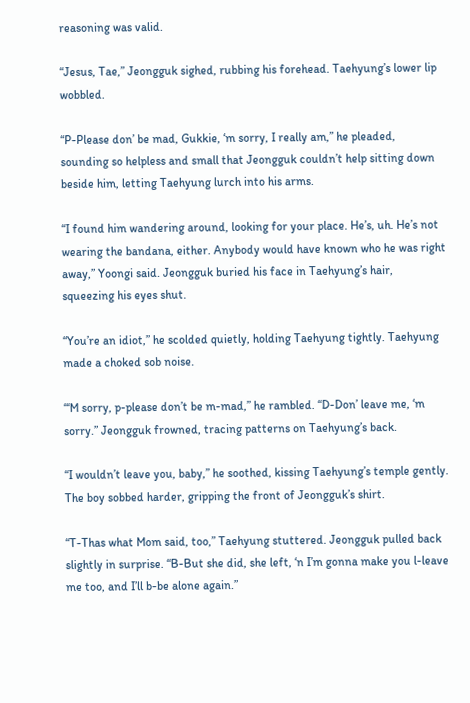reasoning was valid.

“Jesus, Tae,” Jeongguk sighed, rubbing his forehead. Taehyung’s lower lip wobbled.

“P-Please don’ be mad, Gukkie, ‘m sorry, I really am,” he pleaded, sounding so helpless and small that Jeongguk couldn’t help sitting down beside him, letting Taehyung lurch into his arms.

“I found him wandering around, looking for your place. He’s, uh. He’s not wearing the bandana, either. Anybody would have known who he was right away,” Yoongi said. Jeongguk buried his face in Taehyung’s hair, squeezing his eyes shut.

“You’re an idiot,” he scolded quietly, holding Taehyung tightly. Taehyung made a choked sob noise.

“‘M sorry, p-please don’t be m-mad,” he rambled. “D-Don’ leave me, ‘m sorry.” Jeongguk frowned, tracing patterns on Taehyung’s back.

“I wouldn’t leave you, baby,” he soothed, kissing Taehyung’s temple gently. The boy sobbed harder, gripping the front of Jeongguk’s shirt.

“T-Thas what Mom said, too,” Taehyung stuttered. Jeongguk pulled back slightly in surprise. “B-But she did, she left, ‘n I’m gonna make you l-leave me too, and I’ll b-be alone again.”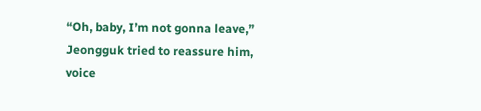“Oh, baby, I’m not gonna leave,” Jeongguk tried to reassure him, voice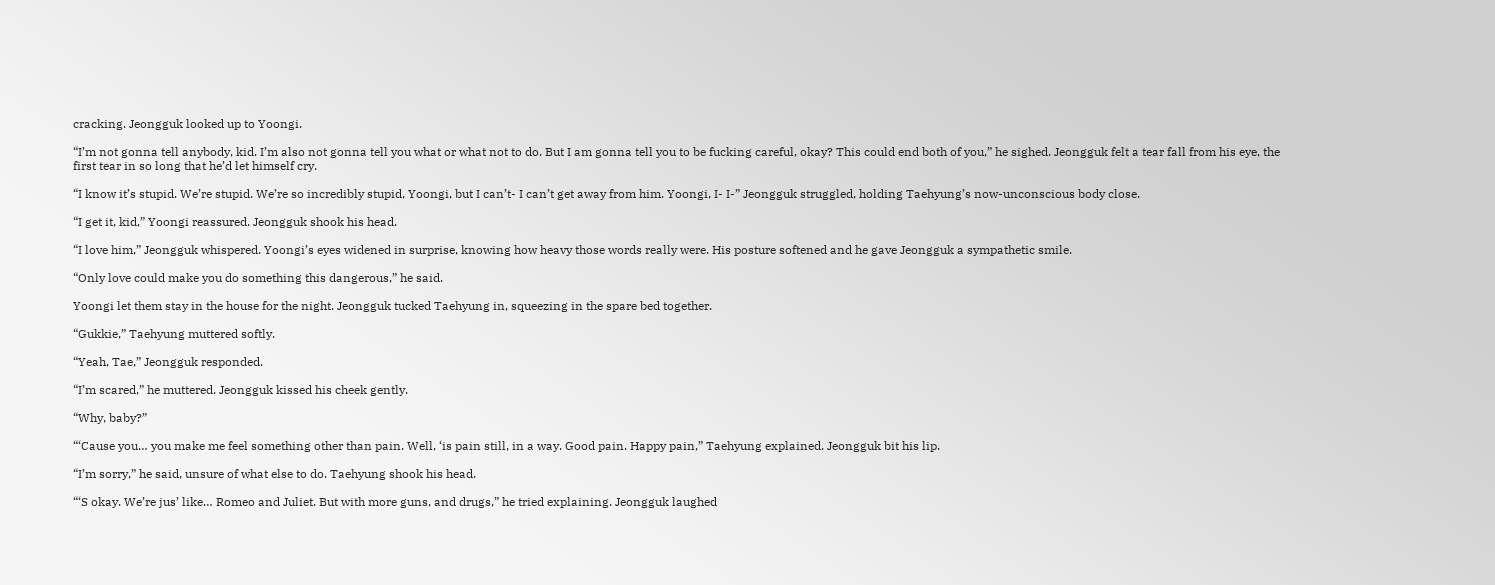cracking. Jeongguk looked up to Yoongi.

“I’m not gonna tell anybody, kid. I’m also not gonna tell you what or what not to do. But I am gonna tell you to be fucking careful, okay? This could end both of you,” he sighed. Jeongguk felt a tear fall from his eye, the first tear in so long that he’d let himself cry.

“I know it’s stupid. We’re stupid. We’re so incredibly stupid, Yoongi, but I can’t- I can’t get away from him. Yoongi, I- I-” Jeongguk struggled, holding Taehyung’s now-unconscious body close.

“I get it, kid,” Yoongi reassured. Jeongguk shook his head.

“I love him,” Jeongguk whispered. Yoongi’s eyes widened in surprise, knowing how heavy those words really were. His posture softened and he gave Jeongguk a sympathetic smile.

“Only love could make you do something this dangerous,” he said.

Yoongi let them stay in the house for the night. Jeongguk tucked Taehyung in, squeezing in the spare bed together.

“Gukkie,” Taehyung muttered softly.

“Yeah, Tae,” Jeongguk responded.

“I’m scared,” he muttered. Jeongguk kissed his cheek gently.

“Why, baby?”

“‘Cause you… you make me feel something other than pain. Well, ‘is pain still, in a way. Good pain. Happy pain,” Taehyung explained. Jeongguk bit his lip.

“I’m sorry,” he said, unsure of what else to do. Taehyung shook his head.

“‘S okay. We’re jus’ like… Romeo and Juliet. But with more guns, and drugs,” he tried explaining. Jeongguk laughed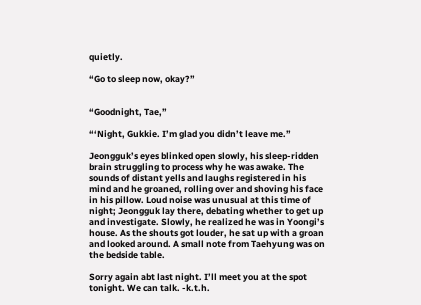quietly.

“Go to sleep now, okay?”


“Goodnight, Tae,”

“‘Night, Gukkie. I’m glad you didn’t leave me.”

Jeongguk’s eyes blinked open slowly, his sleep-ridden brain struggling to process why he was awake. The sounds of distant yells and laughs registered in his mind and he groaned, rolling over and shoving his face in his pillow. Loud noise was unusual at this time of night; Jeongguk lay there, debating whether to get up and investigate. Slowly, he realized he was in Yoongi’s house. As the shouts got louder, he sat up with a groan and looked around. A small note from Taehyung was on the bedside table.

Sorry again abt last night. I’ll meet you at the spot tonight. We can talk. -k.t.h.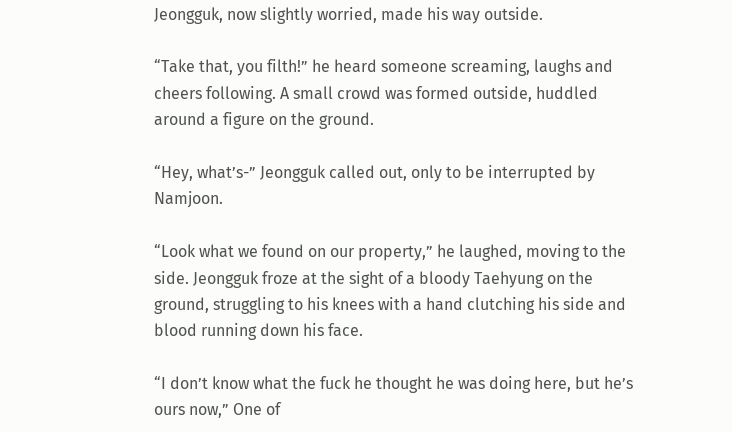Jeongguk, now slightly worried, made his way outside.

“Take that, you filth!” he heard someone screaming, laughs and cheers following. A small crowd was formed outside, huddled around a figure on the ground.

“Hey, what’s-” Jeongguk called out, only to be interrupted by Namjoon.

“Look what we found on our property,” he laughed, moving to the side. Jeongguk froze at the sight of a bloody Taehyung on the ground, struggling to his knees with a hand clutching his side and blood running down his face.

“I don’t know what the fuck he thought he was doing here, but he’s ours now,” One of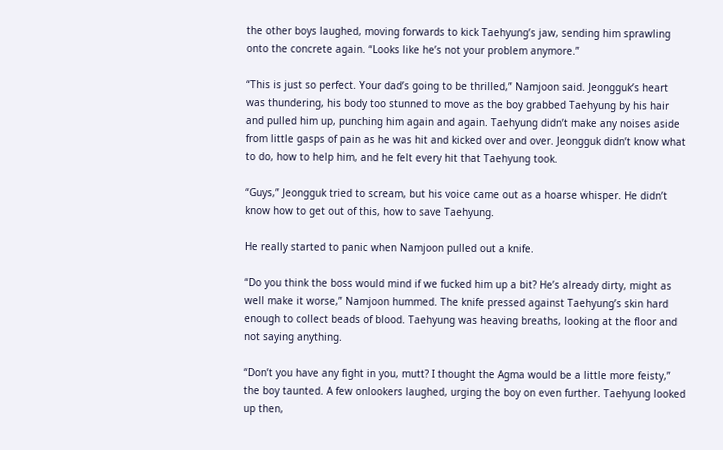the other boys laughed, moving forwards to kick Taehyung’s jaw, sending him sprawling onto the concrete again. “Looks like he’s not your problem anymore.”

“This is just so perfect. Your dad’s going to be thrilled,” Namjoon said. Jeongguk’s heart was thundering, his body too stunned to move as the boy grabbed Taehyung by his hair and pulled him up, punching him again and again. Taehyung didn’t make any noises aside from little gasps of pain as he was hit and kicked over and over. Jeongguk didn’t know what to do, how to help him, and he felt every hit that Taehyung took.

“Guys,” Jeongguk tried to scream, but his voice came out as a hoarse whisper. He didn’t know how to get out of this, how to save Taehyung.

He really started to panic when Namjoon pulled out a knife.

“Do you think the boss would mind if we fucked him up a bit? He’s already dirty, might as well make it worse,” Namjoon hummed. The knife pressed against Taehyung’s skin hard enough to collect beads of blood. Taehyung was heaving breaths, looking at the floor and not saying anything.

“Don’t you have any fight in you, mutt? I thought the Agma would be a little more feisty,” the boy taunted. A few onlookers laughed, urging the boy on even further. Taehyung looked up then,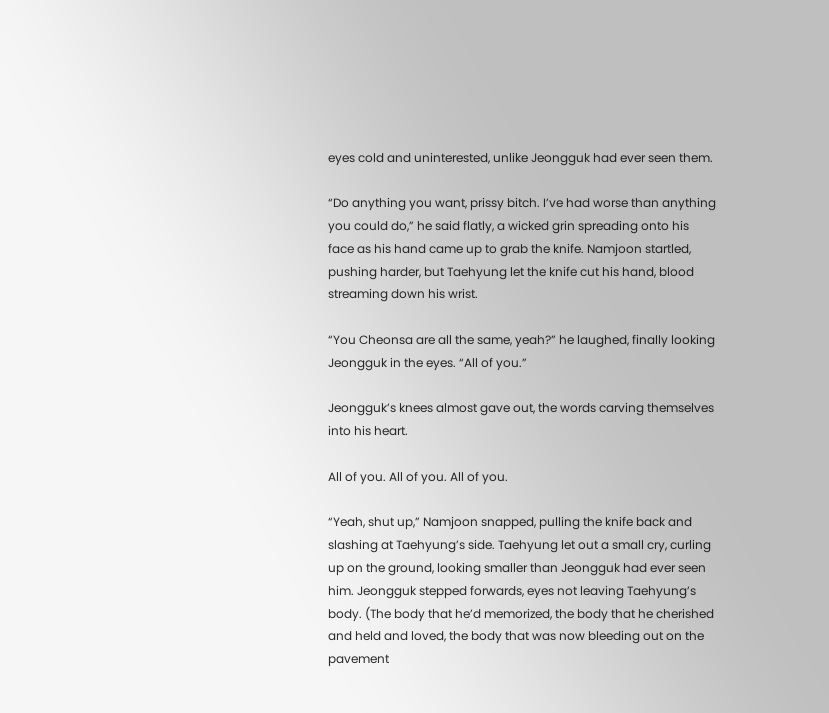eyes cold and uninterested, unlike Jeongguk had ever seen them.

“Do anything you want, prissy bitch. I’ve had worse than anything you could do,” he said flatly, a wicked grin spreading onto his face as his hand came up to grab the knife. Namjoon startled, pushing harder, but Taehyung let the knife cut his hand, blood streaming down his wrist.

“You Cheonsa are all the same, yeah?” he laughed, finally looking Jeongguk in the eyes. “All of you.”

Jeongguk’s knees almost gave out, the words carving themselves into his heart.

All of you. All of you. All of you.

“Yeah, shut up,” Namjoon snapped, pulling the knife back and slashing at Taehyung’s side. Taehyung let out a small cry, curling up on the ground, looking smaller than Jeongguk had ever seen him. Jeongguk stepped forwards, eyes not leaving Taehyung’s body. (The body that he’d memorized, the body that he cherished and held and loved, the body that was now bleeding out on the pavement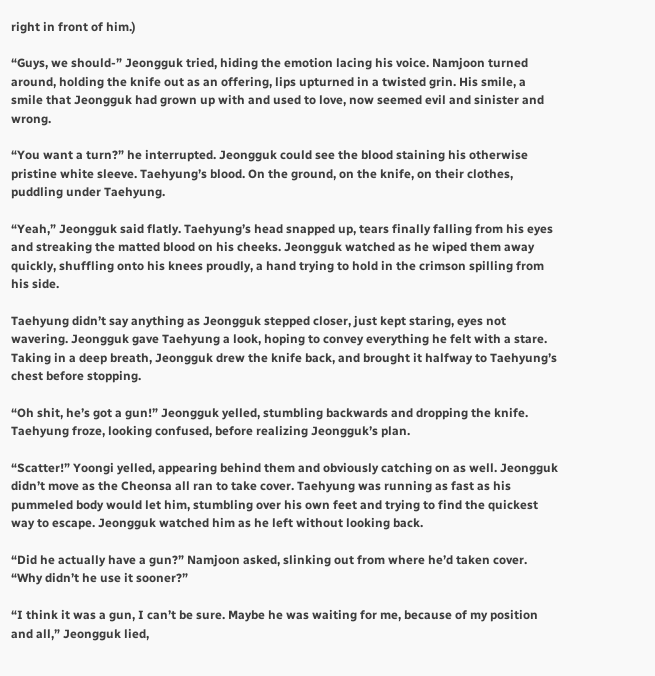right in front of him.)

“Guys, we should-” Jeongguk tried, hiding the emotion lacing his voice. Namjoon turned around, holding the knife out as an offering, lips upturned in a twisted grin. His smile, a smile that Jeongguk had grown up with and used to love, now seemed evil and sinister and wrong.

“You want a turn?” he interrupted. Jeongguk could see the blood staining his otherwise pristine white sleeve. Taehyung’s blood. On the ground, on the knife, on their clothes, puddling under Taehyung.

“Yeah,” Jeongguk said flatly. Taehyung’s head snapped up, tears finally falling from his eyes and streaking the matted blood on his cheeks. Jeongguk watched as he wiped them away quickly, shuffling onto his knees proudly, a hand trying to hold in the crimson spilling from his side.

Taehyung didn’t say anything as Jeongguk stepped closer, just kept staring, eyes not wavering. Jeongguk gave Taehyung a look, hoping to convey everything he felt with a stare. Taking in a deep breath, Jeongguk drew the knife back, and brought it halfway to Taehyung’s chest before stopping.

“Oh shit, he’s got a gun!” Jeongguk yelled, stumbling backwards and dropping the knife. Taehyung froze, looking confused, before realizing Jeongguk’s plan.

“Scatter!” Yoongi yelled, appearing behind them and obviously catching on as well. Jeongguk didn’t move as the Cheonsa all ran to take cover. Taehyung was running as fast as his pummeled body would let him, stumbling over his own feet and trying to find the quickest way to escape. Jeongguk watched him as he left without looking back.

“Did he actually have a gun?” Namjoon asked, slinking out from where he’d taken cover. “Why didn’t he use it sooner?”

“I think it was a gun, I can’t be sure. Maybe he was waiting for me, because of my position and all,” Jeongguk lied,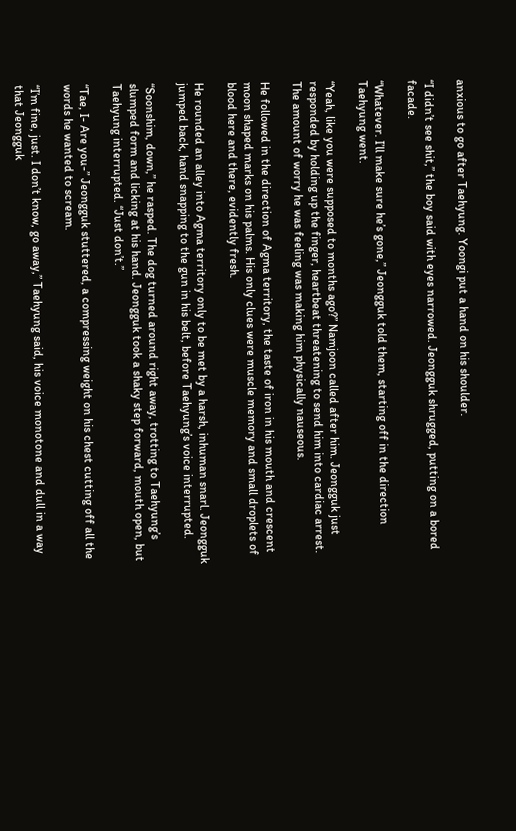anxious to go after Taehyung. Yoongi put a hand on his shoulder.

“I didn’t see shit,” the boy said with eyes narrowed. Jeongguk shrugged, putting on a bored facade.

“Whatever. I’ll make sure he’s gone,” Jeongguk told them, starting off in the direction Taehyung went.

“Yeah, like you were supposed to months ago?” Namjoon called after him. Jeongguk just responded by holding up the finger, heartbeat threatening to send him into cardiac arrest. The amount of worry he was feeling was making him physically nauseous.

He followed in the direction of Agma territory, the taste of iron in his mouth and crescent moon shaped marks on his palms. His only clues were muscle memory and small droplets of blood here and there, evidently fresh.

He rounded an alley into Agma territory only to be met by a harsh, inhuman snarl. Jeongguk jumped back, hand snapping to the gun in his belt, before Taehyung’s voice interrupted.

“Soonshim, down,” he rasped. The dog turned around right away, trotting to Taehyung’s slumped form and licking at his hand. Jeongguk took a shaky step forward, mouth open, but Taehyung interrupted. “Just don’t.”

“Tae, I- Are you-” Jeongguk stuttered, a compressing weight on his chest cutting off all the words he wanted to scream.

“I’m fine, just. I don’t know, go away,” Taehyung said, his voice monotone and dull in a way that Jeongguk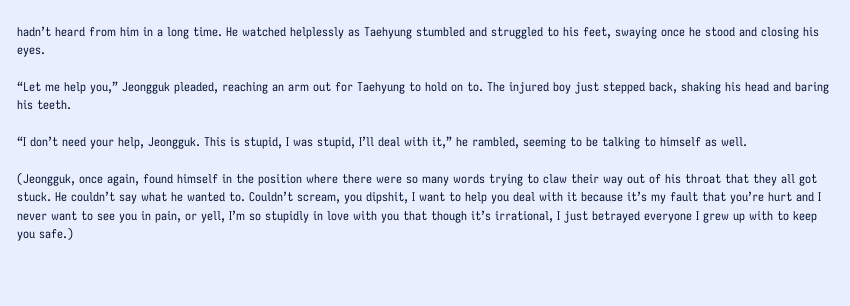hadn’t heard from him in a long time. He watched helplessly as Taehyung stumbled and struggled to his feet, swaying once he stood and closing his eyes.

“Let me help you,” Jeongguk pleaded, reaching an arm out for Taehyung to hold on to. The injured boy just stepped back, shaking his head and baring his teeth.

“I don’t need your help, Jeongguk. This is stupid, I was stupid, I’ll deal with it,” he rambled, seeming to be talking to himself as well.

(Jeongguk, once again, found himself in the position where there were so many words trying to claw their way out of his throat that they all got stuck. He couldn’t say what he wanted to. Couldn’t scream, you dipshit, I want to help you deal with it because it’s my fault that you’re hurt and I never want to see you in pain, or yell, I’m so stupidly in love with you that though it’s irrational, I just betrayed everyone I grew up with to keep you safe.)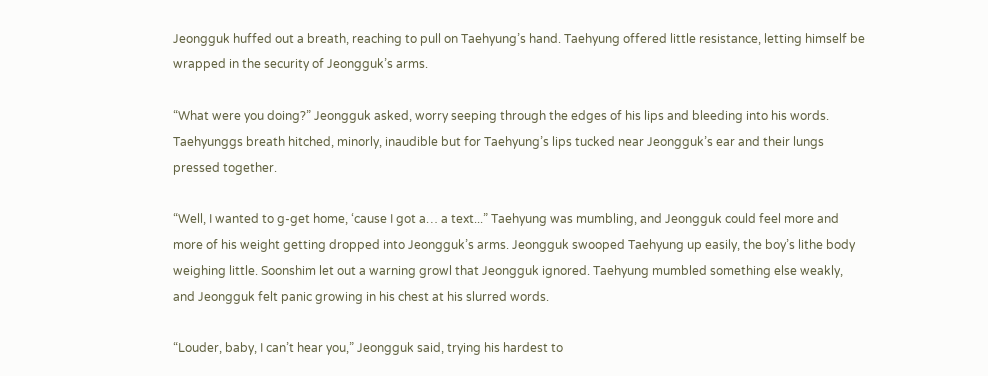Jeongguk huffed out a breath, reaching to pull on Taehyung’s hand. Taehyung offered little resistance, letting himself be wrapped in the security of Jeongguk’s arms.

“What were you doing?” Jeongguk asked, worry seeping through the edges of his lips and bleeding into his words. Taehyunggs breath hitched, minorly, inaudible but for Taehyung’s lips tucked near Jeongguk’s ear and their lungs pressed together.

“Well, I wanted to g-get home, ‘cause I got a… a text...” Taehyung was mumbling, and Jeongguk could feel more and more of his weight getting dropped into Jeongguk’s arms. Jeongguk swooped Taehyung up easily, the boy’s lithe body weighing little. Soonshim let out a warning growl that Jeongguk ignored. Taehyung mumbled something else weakly, and Jeongguk felt panic growing in his chest at his slurred words.

“Louder, baby, I can’t hear you,” Jeongguk said, trying his hardest to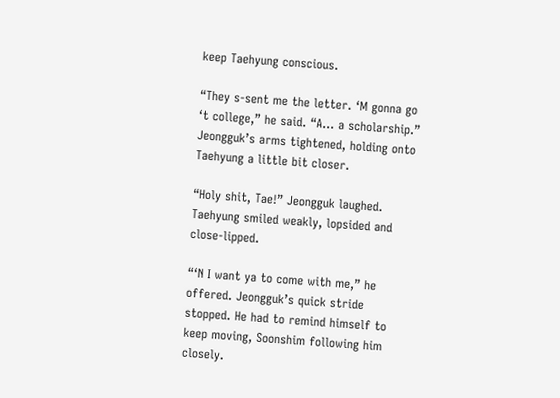keep Taehyung conscious.

“They s-sent me the letter. ‘M gonna go ‘t college,” he said. “A… a scholarship.” Jeongguk’s arms tightened, holding onto Taehyung a little bit closer.

“Holy shit, Tae!” Jeongguk laughed. Taehyung smiled weakly, lopsided and close-lipped.

“‘N I want ya to come with me,” he offered. Jeongguk’s quick stride stopped. He had to remind himself to keep moving, Soonshim following him closely.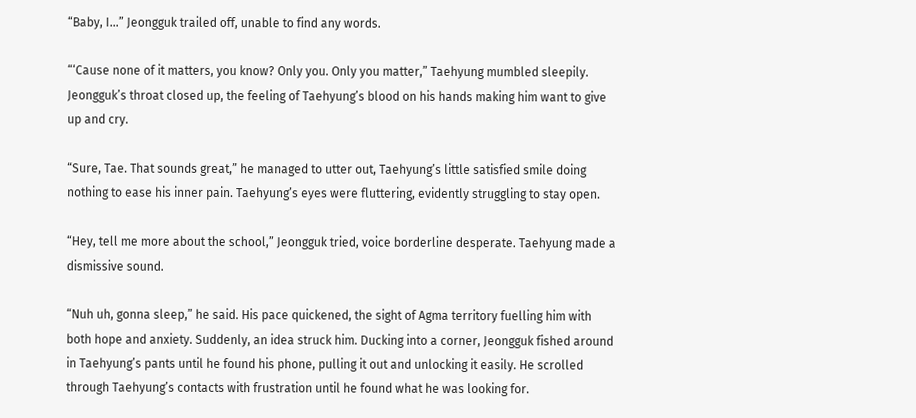“Baby, I…” Jeongguk trailed off, unable to find any words.

“‘Cause none of it matters, you know? Only you. Only you matter,” Taehyung mumbled sleepily. Jeongguk’s throat closed up, the feeling of Taehyung’s blood on his hands making him want to give up and cry.

“Sure, Tae. That sounds great,” he managed to utter out, Taehyung’s little satisfied smile doing nothing to ease his inner pain. Taehyung’s eyes were fluttering, evidently struggling to stay open.

“Hey, tell me more about the school,” Jeongguk tried, voice borderline desperate. Taehyung made a dismissive sound.

“Nuh uh, gonna sleep,” he said. His pace quickened, the sight of Agma territory fuelling him with both hope and anxiety. Suddenly, an idea struck him. Ducking into a corner, Jeongguk fished around in Taehyung’s pants until he found his phone, pulling it out and unlocking it easily. He scrolled through Taehyung’s contacts with frustration until he found what he was looking for.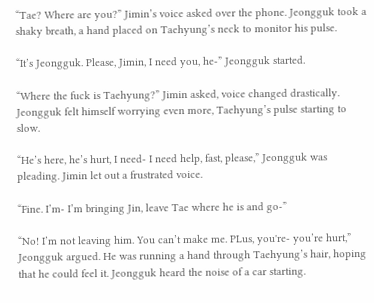“Tae? Where are you?” Jimin’s voice asked over the phone. Jeongguk took a shaky breath, a hand placed on Taehyung’s neck to monitor his pulse.

“It’s Jeongguk. Please, Jimin, I need you, he-” Jeongguk started.

“Where the fuck is Taehyung?” Jimin asked, voice changed drastically. Jeongguk felt himself worrying even more, Taehyung’s pulse starting to slow.

“He’s here, he’s hurt, I need- I need help, fast, please,” Jeongguk was pleading. Jimin let out a frustrated voice.

“Fine. I’m- I’m bringing Jin, leave Tae where he is and go-”

“No! I’m not leaving him. You can’t make me. PLus, you're- you’re hurt,” Jeongguk argued. He was running a hand through Taehyung’s hair, hoping that he could feel it. Jeongguk heard the noise of a car starting.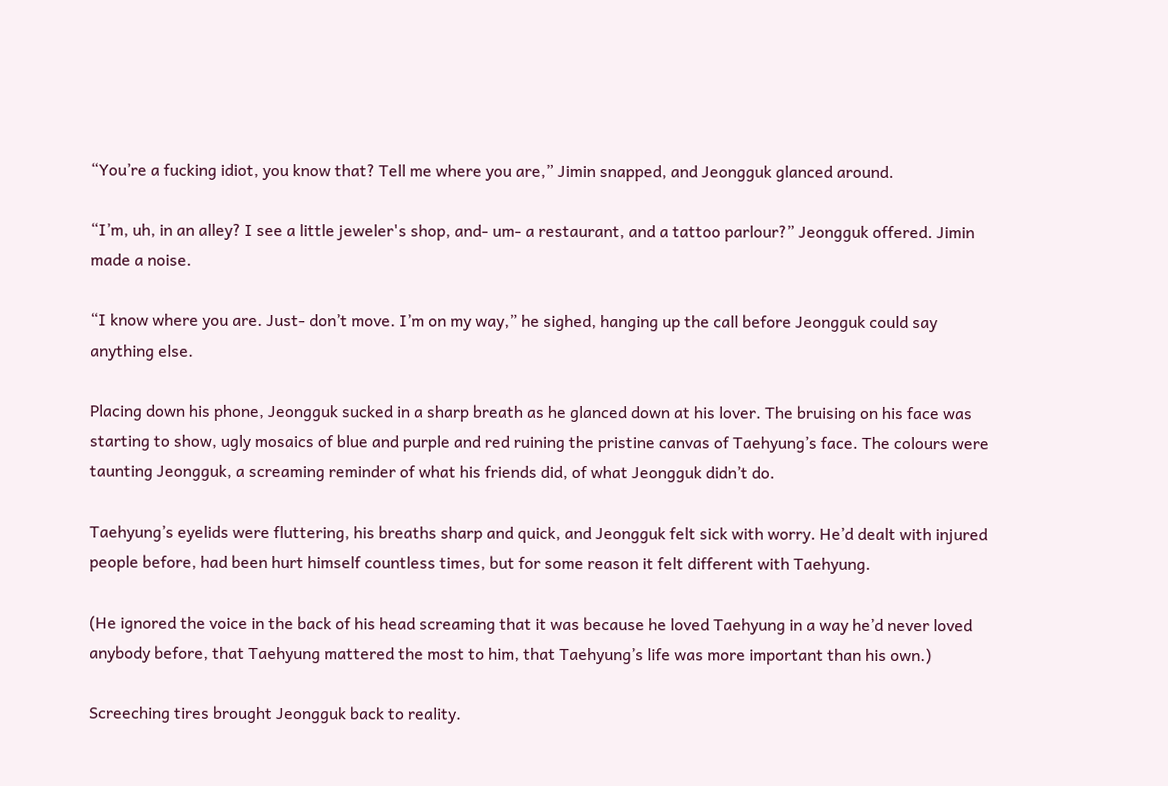“You’re a fucking idiot, you know that? Tell me where you are,” Jimin snapped, and Jeongguk glanced around.

“I’m, uh, in an alley? I see a little jeweler's shop, and- um- a restaurant, and a tattoo parlour?” Jeongguk offered. Jimin made a noise.

“I know where you are. Just- don’t move. I’m on my way,” he sighed, hanging up the call before Jeongguk could say anything else.

Placing down his phone, Jeongguk sucked in a sharp breath as he glanced down at his lover. The bruising on his face was starting to show, ugly mosaics of blue and purple and red ruining the pristine canvas of Taehyung’s face. The colours were taunting Jeongguk, a screaming reminder of what his friends did, of what Jeongguk didn’t do.

Taehyung’s eyelids were fluttering, his breaths sharp and quick, and Jeongguk felt sick with worry. He’d dealt with injured people before, had been hurt himself countless times, but for some reason it felt different with Taehyung.

(He ignored the voice in the back of his head screaming that it was because he loved Taehyung in a way he’d never loved anybody before, that Taehyung mattered the most to him, that Taehyung’s life was more important than his own.)

Screeching tires brought Jeongguk back to reality.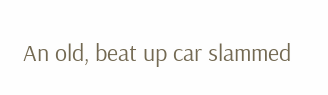An old, beat up car slammed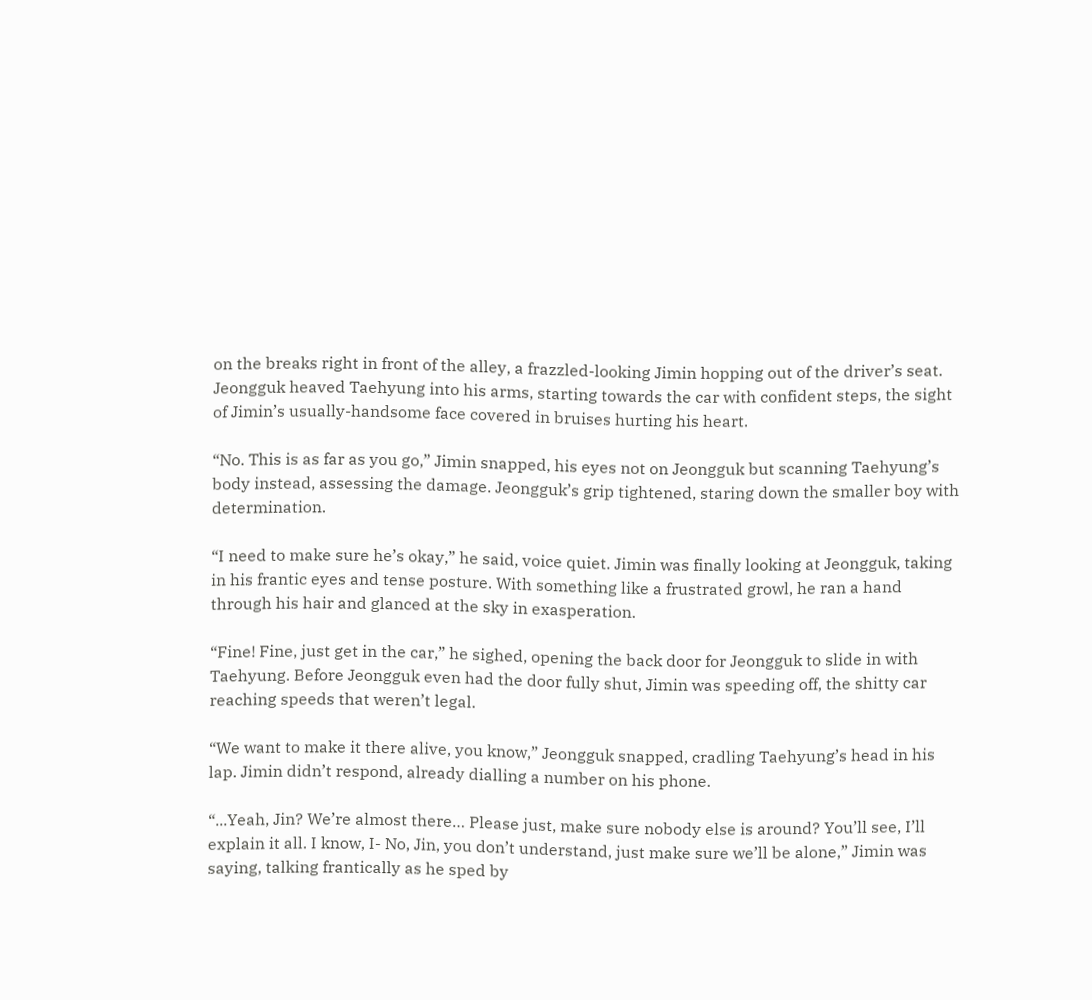on the breaks right in front of the alley, a frazzled-looking Jimin hopping out of the driver’s seat. Jeongguk heaved Taehyung into his arms, starting towards the car with confident steps, the sight of Jimin’s usually-handsome face covered in bruises hurting his heart.

“No. This is as far as you go,” Jimin snapped, his eyes not on Jeongguk but scanning Taehyung’s body instead, assessing the damage. Jeongguk’s grip tightened, staring down the smaller boy with determination.

“I need to make sure he’s okay,” he said, voice quiet. Jimin was finally looking at Jeongguk, taking in his frantic eyes and tense posture. With something like a frustrated growl, he ran a hand through his hair and glanced at the sky in exasperation.

“Fine! Fine, just get in the car,” he sighed, opening the back door for Jeongguk to slide in with Taehyung. Before Jeongguk even had the door fully shut, Jimin was speeding off, the shitty car reaching speeds that weren’t legal.

“We want to make it there alive, you know,” Jeongguk snapped, cradling Taehyung’s head in his lap. Jimin didn’t respond, already dialling a number on his phone.

“...Yeah, Jin? We’re almost there… Please just, make sure nobody else is around? You’ll see, I’ll explain it all. I know, I- No, Jin, you don’t understand, just make sure we’ll be alone,” Jimin was saying, talking frantically as he sped by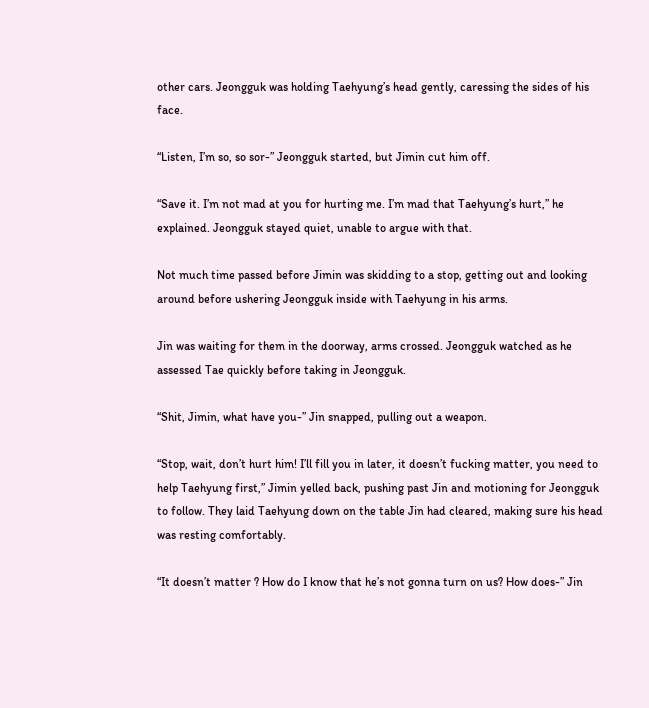other cars. Jeongguk was holding Taehyung’s head gently, caressing the sides of his face.

“Listen, I’m so, so sor-” Jeongguk started, but Jimin cut him off.

“Save it. I’m not mad at you for hurting me. I’m mad that Taehyung’s hurt,” he explained. Jeongguk stayed quiet, unable to argue with that.

Not much time passed before Jimin was skidding to a stop, getting out and looking around before ushering Jeongguk inside with Taehyung in his arms.

Jin was waiting for them in the doorway, arms crossed. Jeongguk watched as he assessed Tae quickly before taking in Jeongguk.

“Shit, Jimin, what have you-” Jin snapped, pulling out a weapon.

“Stop, wait, don’t hurt him! I’ll fill you in later, it doesn’t fucking matter, you need to help Taehyung first,” Jimin yelled back, pushing past Jin and motioning for Jeongguk to follow. They laid Taehyung down on the table Jin had cleared, making sure his head was resting comfortably.

“It doesn’t matter ? How do I know that he’s not gonna turn on us? How does-” Jin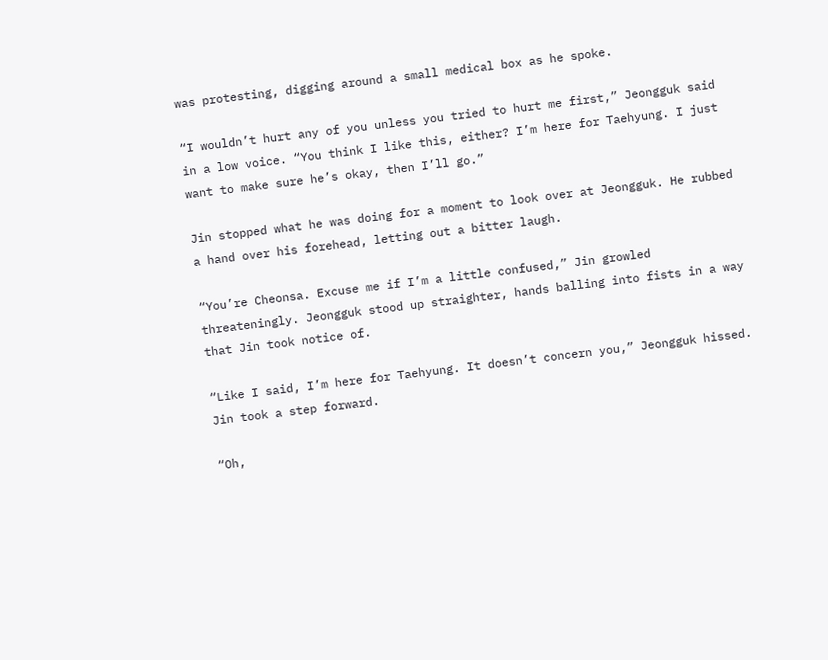was protesting, digging around a small medical box as he spoke.

“I wouldn’t hurt any of you unless you tried to hurt me first,” Jeongguk said in a low voice. “You think I like this, either? I’m here for Taehyung. I just want to make sure he’s okay, then I’ll go.”

Jin stopped what he was doing for a moment to look over at Jeongguk. He rubbed a hand over his forehead, letting out a bitter laugh.

“You’re Cheonsa. Excuse me if I’m a little confused,” Jin growled threateningly. Jeongguk stood up straighter, hands balling into fists in a way that Jin took notice of.

“Like I said, I’m here for Taehyung. It doesn’t concern you,” Jeongguk hissed. Jin took a step forward.

“Oh,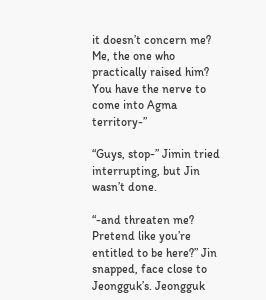it doesn’t concern me? Me, the one who practically raised him? You have the nerve to come into Agma territory-”

“Guys, stop-” Jimin tried interrupting, but Jin wasn’t done.

“-and threaten me? Pretend like you’re entitled to be here?” Jin snapped, face close to Jeongguk’s. Jeongguk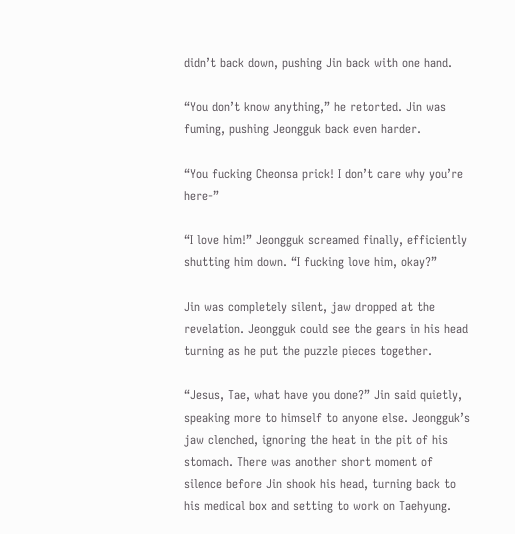didn’t back down, pushing Jin back with one hand.

“You don’t know anything,” he retorted. Jin was fuming, pushing Jeongguk back even harder.

“You fucking Cheonsa prick! I don’t care why you’re here-”

“I love him!” Jeongguk screamed finally, efficiently shutting him down. “I fucking love him, okay?”

Jin was completely silent, jaw dropped at the revelation. Jeongguk could see the gears in his head turning as he put the puzzle pieces together.

“Jesus, Tae, what have you done?” Jin said quietly, speaking more to himself to anyone else. Jeongguk’s jaw clenched, ignoring the heat in the pit of his stomach. There was another short moment of silence before Jin shook his head, turning back to his medical box and setting to work on Taehyung.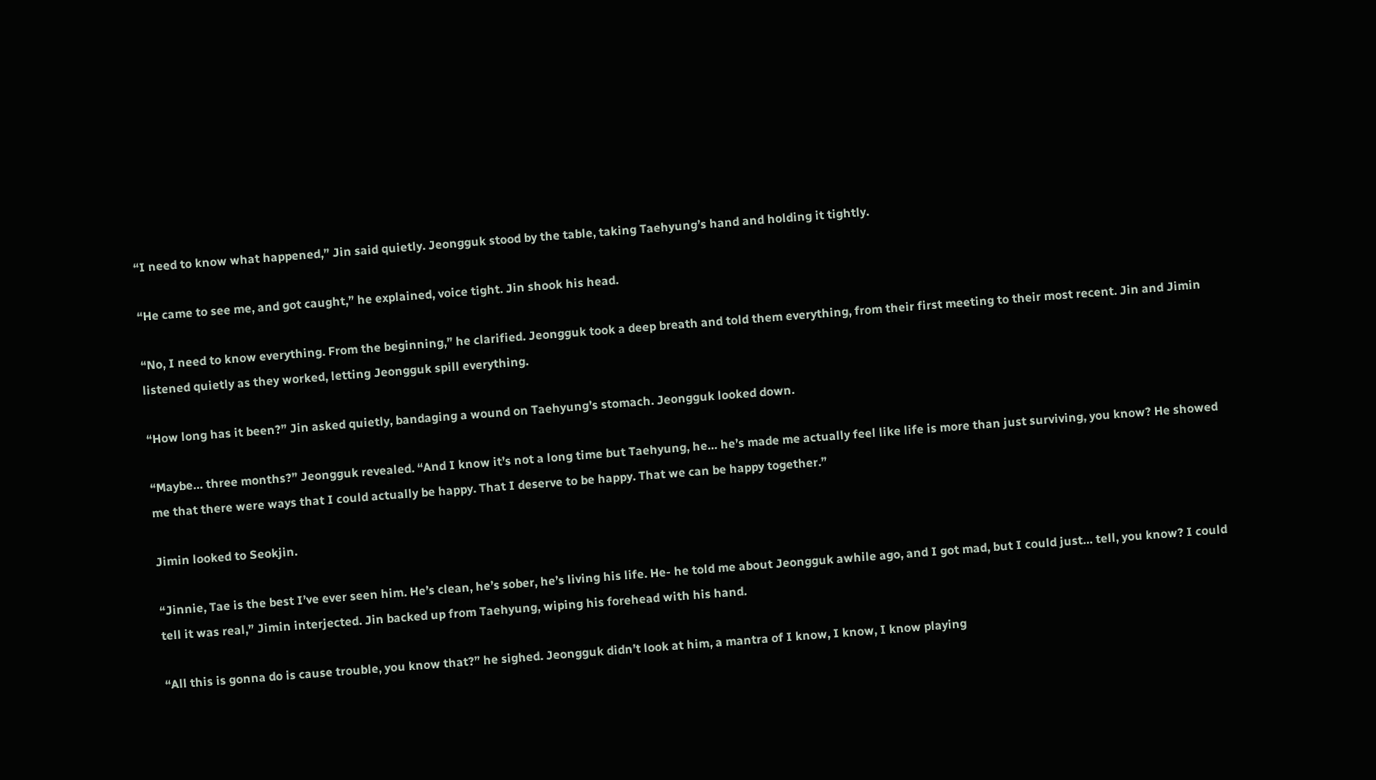“I need to know what happened,” Jin said quietly. Jeongguk stood by the table, taking Taehyung’s hand and holding it tightly.

“He came to see me, and got caught,” he explained, voice tight. Jin shook his head.

“No, I need to know everything. From the beginning,” he clarified. Jeongguk took a deep breath and told them everything, from their first meeting to their most recent. Jin and Jimin listened quietly as they worked, letting Jeongguk spill everything.

“How long has it been?” Jin asked quietly, bandaging a wound on Taehyung’s stomach. Jeongguk looked down.

“Maybe… three months?” Jeongguk revealed. “And I know it’s not a long time but Taehyung, he… he’s made me actually feel like life is more than just surviving, you know? He showed me that there were ways that I could actually be happy. That I deserve to be happy. That we can be happy together.”

Jimin looked to Seokjin.

“Jinnie, Tae is the best I’ve ever seen him. He’s clean, he’s sober, he’s living his life. He- he told me about Jeongguk awhile ago, and I got mad, but I could just… tell, you know? I could tell it was real,” Jimin interjected. Jin backed up from Taehyung, wiping his forehead with his hand.

“All this is gonna do is cause trouble, you know that?” he sighed. Jeongguk didn’t look at him, a mantra of I know, I know, I know playing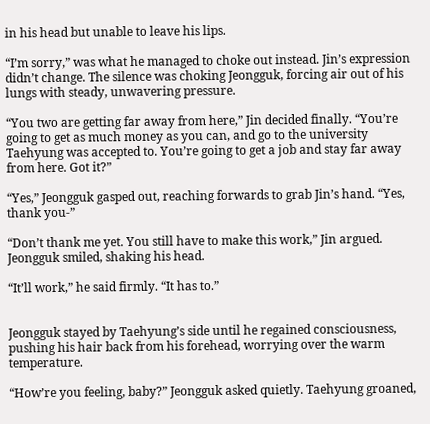in his head but unable to leave his lips.

“I’m sorry,” was what he managed to choke out instead. Jin’s expression didn’t change. The silence was choking Jeongguk, forcing air out of his lungs with steady, unwavering pressure.

“You two are getting far away from here,” Jin decided finally. “You’re going to get as much money as you can, and go to the university Taehyung was accepted to. You’re going to get a job and stay far away from here. Got it?”

“Yes,” Jeongguk gasped out, reaching forwards to grab Jin’s hand. “Yes, thank you-”

“Don’t thank me yet. You still have to make this work,” Jin argued. Jeongguk smiled, shaking his head.

“It’ll work,” he said firmly. “It has to.”


Jeongguk stayed by Taehyung’s side until he regained consciousness, pushing his hair back from his forehead, worrying over the warm temperature.

“How’re you feeling, baby?” Jeongguk asked quietly. Taehyung groaned,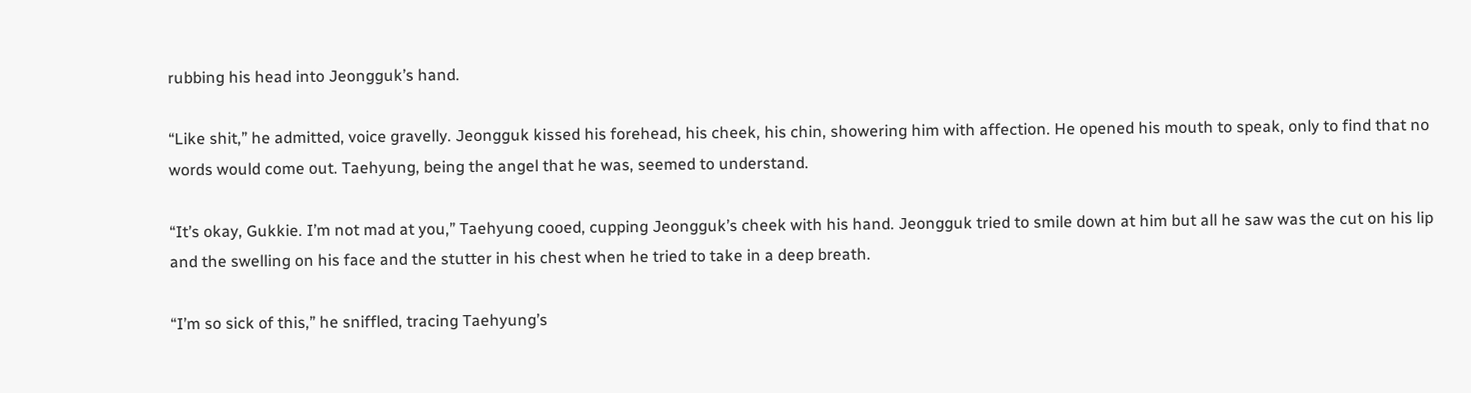rubbing his head into Jeongguk’s hand.

“Like shit,” he admitted, voice gravelly. Jeongguk kissed his forehead, his cheek, his chin, showering him with affection. He opened his mouth to speak, only to find that no words would come out. Taehyung, being the angel that he was, seemed to understand.

“It’s okay, Gukkie. I’m not mad at you,” Taehyung cooed, cupping Jeongguk’s cheek with his hand. Jeongguk tried to smile down at him but all he saw was the cut on his lip and the swelling on his face and the stutter in his chest when he tried to take in a deep breath.

“I’m so sick of this,” he sniffled, tracing Taehyung’s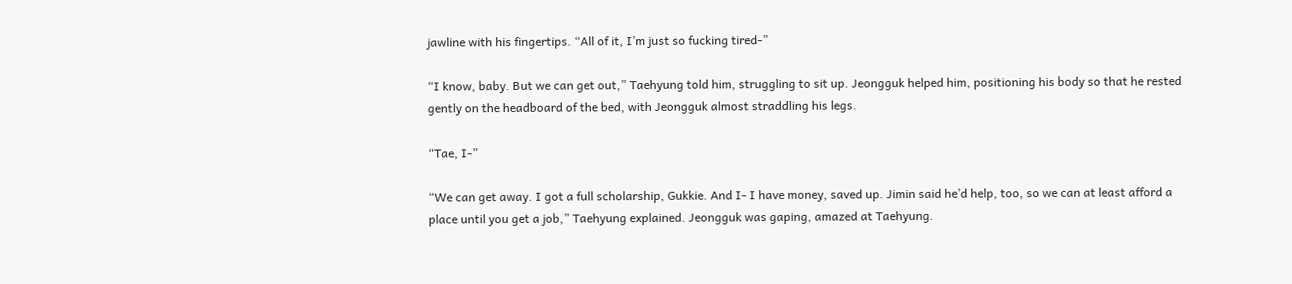jawline with his fingertips. “All of it, I’m just so fucking tired-”

“I know, baby. But we can get out,” Taehyung told him, struggling to sit up. Jeongguk helped him, positioning his body so that he rested gently on the headboard of the bed, with Jeongguk almost straddling his legs.

“Tae, I-”

“We can get away. I got a full scholarship, Gukkie. And I- I have money, saved up. Jimin said he’d help, too, so we can at least afford a place until you get a job,” Taehyung explained. Jeongguk was gaping, amazed at Taehyung.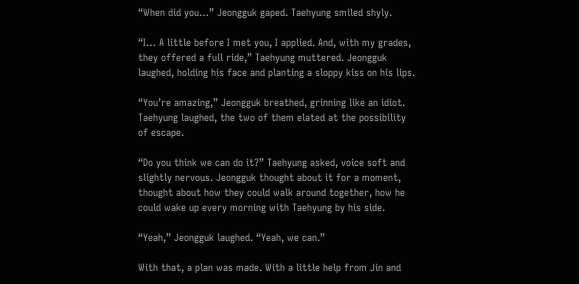“When did you…” Jeongguk gaped. Taehyung smiled shyly.

“I… A little before I met you, I applied. And, with my grades, they offered a full ride,” Taehyung muttered. Jeongguk laughed, holding his face and planting a sloppy kiss on his lips.

“You’re amazing,” Jeongguk breathed, grinning like an idiot. Taehyung laughed, the two of them elated at the possibility of escape.

“Do you think we can do it?” Taehyung asked, voice soft and slightly nervous. Jeongguk thought about it for a moment, thought about how they could walk around together, how he could wake up every morning with Taehyung by his side.

“Yeah,” Jeongguk laughed. “Yeah, we can.”

With that, a plan was made. With a little help from Jin and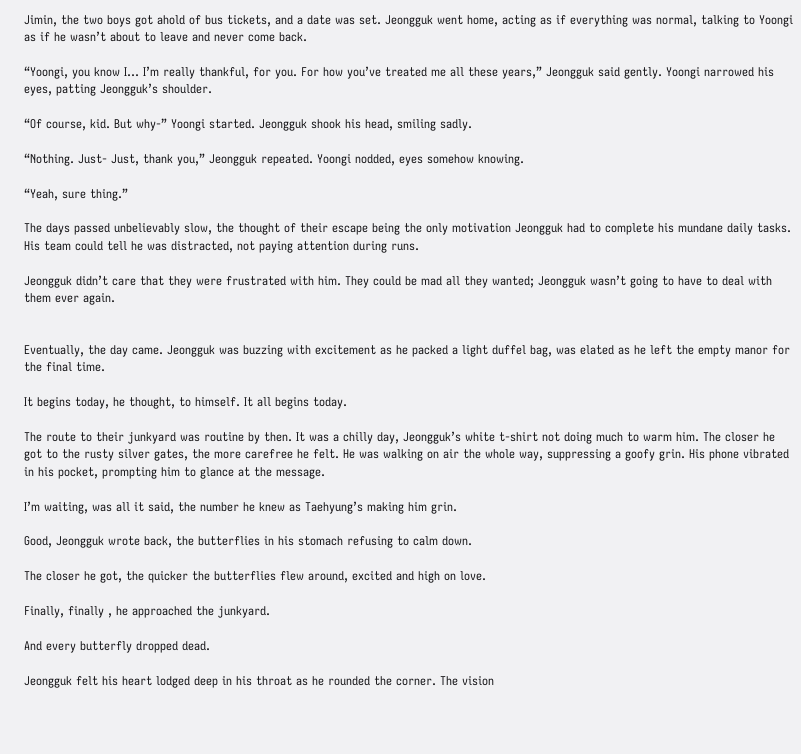Jimin, the two boys got ahold of bus tickets, and a date was set. Jeongguk went home, acting as if everything was normal, talking to Yoongi as if he wasn’t about to leave and never come back.

“Yoongi, you know I… I’m really thankful, for you. For how you’ve treated me all these years,” Jeongguk said gently. Yoongi narrowed his eyes, patting Jeongguk’s shoulder.

“Of course, kid. But why-” Yoongi started. Jeongguk shook his head, smiling sadly.

“Nothing. Just- Just, thank you,” Jeongguk repeated. Yoongi nodded, eyes somehow knowing.

“Yeah, sure thing.”

The days passed unbelievably slow, the thought of their escape being the only motivation Jeongguk had to complete his mundane daily tasks. His team could tell he was distracted, not paying attention during runs.

Jeongguk didn’t care that they were frustrated with him. They could be mad all they wanted; Jeongguk wasn’t going to have to deal with them ever again.


Eventually, the day came. Jeongguk was buzzing with excitement as he packed a light duffel bag, was elated as he left the empty manor for the final time.

It begins today, he thought, to himself. It all begins today.

The route to their junkyard was routine by then. It was a chilly day, Jeongguk’s white t-shirt not doing much to warm him. The closer he got to the rusty silver gates, the more carefree he felt. He was walking on air the whole way, suppressing a goofy grin. His phone vibrated in his pocket, prompting him to glance at the message.

I’m waiting, was all it said, the number he knew as Taehyung’s making him grin.

Good, Jeongguk wrote back, the butterflies in his stomach refusing to calm down.

The closer he got, the quicker the butterflies flew around, excited and high on love.

Finally, finally , he approached the junkyard.

And every butterfly dropped dead.

Jeongguk felt his heart lodged deep in his throat as he rounded the corner. The vision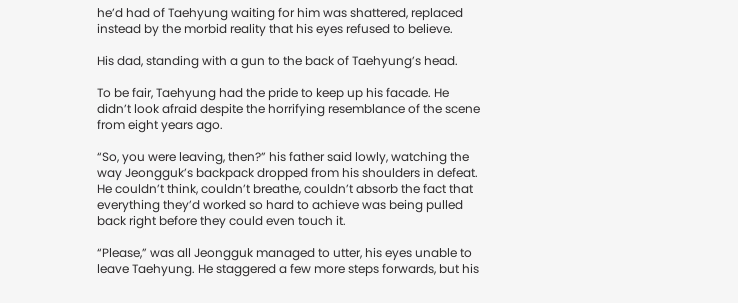he’d had of Taehyung waiting for him was shattered, replaced instead by the morbid reality that his eyes refused to believe.

His dad, standing with a gun to the back of Taehyung’s head.

To be fair, Taehyung had the pride to keep up his facade. He didn’t look afraid despite the horrifying resemblance of the scene from eight years ago.

“So, you were leaving, then?” his father said lowly, watching the way Jeongguk’s backpack dropped from his shoulders in defeat. He couldn’t think, couldn’t breathe, couldn’t absorb the fact that everything they’d worked so hard to achieve was being pulled back right before they could even touch it.

“Please,” was all Jeongguk managed to utter, his eyes unable to leave Taehyung. He staggered a few more steps forwards, but his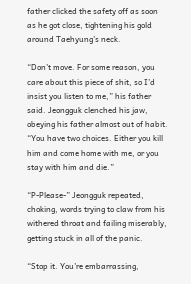father clicked the safety off as soon as he got close, tightening his gold around Taehyung’s neck.

“Don’t move. For some reason, you care about this piece of shit, so I’d insist you listen to me,” his father said. Jeongguk clenched his jaw, obeying his father almost out of habit. “You have two choices. Either you kill him and come home with me, or you stay with him and die.”

“P-Please-” Jeongguk repeated, choking, words trying to claw from his withered throat and failing miserably, getting stuck in all of the panic.

“Stop it. You’re embarrassing,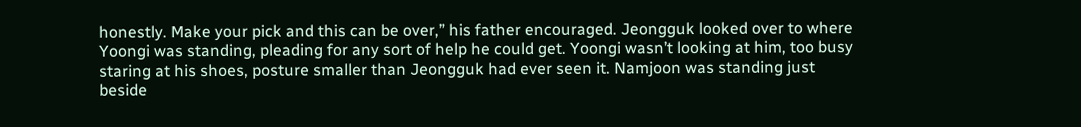honestly. Make your pick and this can be over,” his father encouraged. Jeongguk looked over to where Yoongi was standing, pleading for any sort of help he could get. Yoongi wasn’t looking at him, too busy staring at his shoes, posture smaller than Jeongguk had ever seen it. Namjoon was standing just beside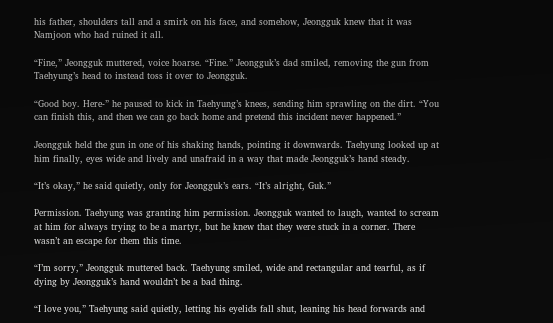his father, shoulders tall and a smirk on his face, and somehow, Jeongguk knew that it was Namjoon who had ruined it all.

“Fine,” Jeongguk muttered, voice hoarse. “Fine.” Jeongguk’s dad smiled, removing the gun from Taehyung’s head to instead toss it over to Jeongguk.

“Good boy. Here-” he paused to kick in Taehyung’s knees, sending him sprawling on the dirt. “You can finish this, and then we can go back home and pretend this incident never happened.”

Jeongguk held the gun in one of his shaking hands, pointing it downwards. Taehyung looked up at him finally, eyes wide and lively and unafraid in a way that made Jeongguk’s hand steady.

“It’s okay,” he said quietly, only for Jeongguk’s ears. “It’s alright, Guk.”

Permission. Taehyung was granting him permission. Jeongguk wanted to laugh, wanted to scream at him for always trying to be a martyr, but he knew that they were stuck in a corner. There wasn’t an escape for them this time.

“I’m sorry,” Jeongguk muttered back. Taehyung smiled, wide and rectangular and tearful, as if dying by Jeongguk’s hand wouldn’t be a bad thing.

“I love you,” Taehyung said quietly, letting his eyelids fall shut, leaning his head forwards and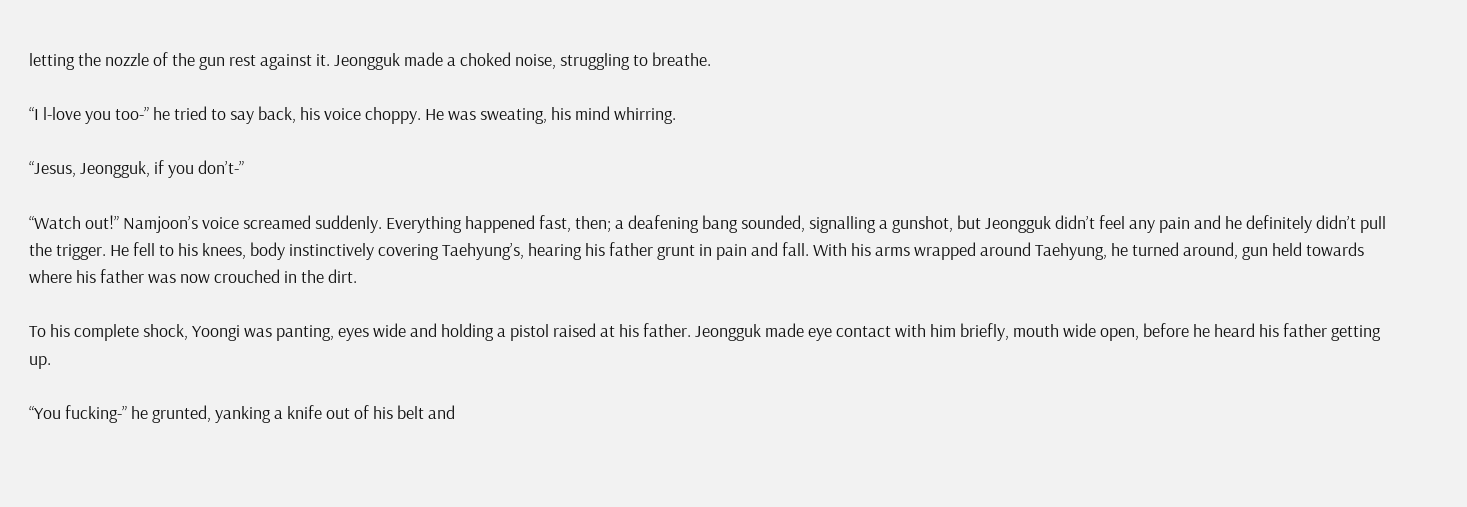letting the nozzle of the gun rest against it. Jeongguk made a choked noise, struggling to breathe.

“I l-love you too-” he tried to say back, his voice choppy. He was sweating, his mind whirring.

“Jesus, Jeongguk, if you don’t-”

“Watch out!” Namjoon’s voice screamed suddenly. Everything happened fast, then; a deafening bang sounded, signalling a gunshot, but Jeongguk didn’t feel any pain and he definitely didn’t pull the trigger. He fell to his knees, body instinctively covering Taehyung’s, hearing his father grunt in pain and fall. With his arms wrapped around Taehyung, he turned around, gun held towards where his father was now crouched in the dirt.

To his complete shock, Yoongi was panting, eyes wide and holding a pistol raised at his father. Jeongguk made eye contact with him briefly, mouth wide open, before he heard his father getting up.

“You fucking-” he grunted, yanking a knife out of his belt and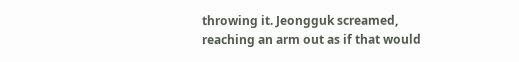throwing it. Jeongguk screamed, reaching an arm out as if that would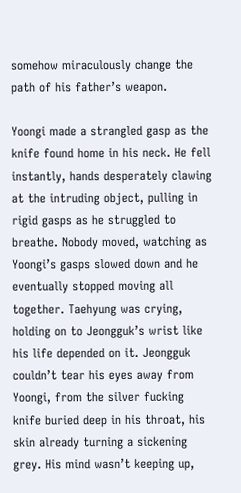somehow miraculously change the path of his father’s weapon.

Yoongi made a strangled gasp as the knife found home in his neck. He fell instantly, hands desperately clawing at the intruding object, pulling in rigid gasps as he struggled to breathe. Nobody moved, watching as Yoongi’s gasps slowed down and he eventually stopped moving all together. Taehyung was crying, holding on to Jeongguk’s wrist like his life depended on it. Jeongguk couldn’t tear his eyes away from Yoongi, from the silver fucking knife buried deep in his throat, his skin already turning a sickening grey. His mind wasn’t keeping up,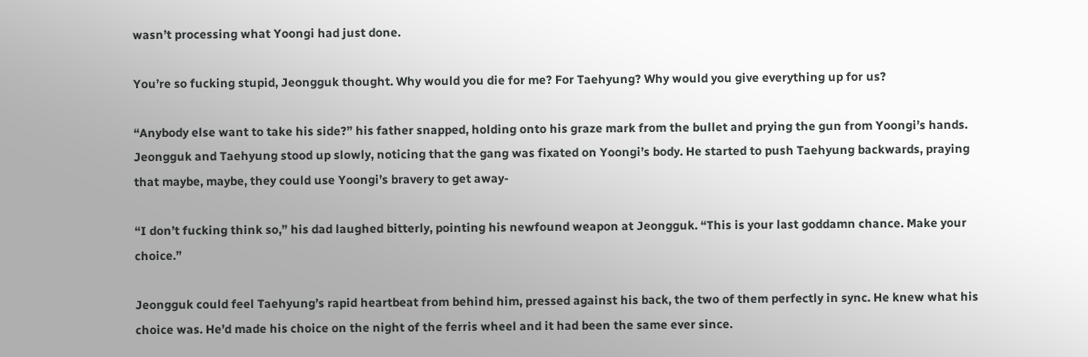wasn’t processing what Yoongi had just done.

You’re so fucking stupid, Jeongguk thought. Why would you die for me? For Taehyung? Why would you give everything up for us?

“Anybody else want to take his side?” his father snapped, holding onto his graze mark from the bullet and prying the gun from Yoongi’s hands. Jeongguk and Taehyung stood up slowly, noticing that the gang was fixated on Yoongi’s body. He started to push Taehyung backwards, praying that maybe, maybe, they could use Yoongi’s bravery to get away-

“I don’t fucking think so,” his dad laughed bitterly, pointing his newfound weapon at Jeongguk. “This is your last goddamn chance. Make your choice.”

Jeongguk could feel Taehyung’s rapid heartbeat from behind him, pressed against his back, the two of them perfectly in sync. He knew what his choice was. He’d made his choice on the night of the ferris wheel and it had been the same ever since.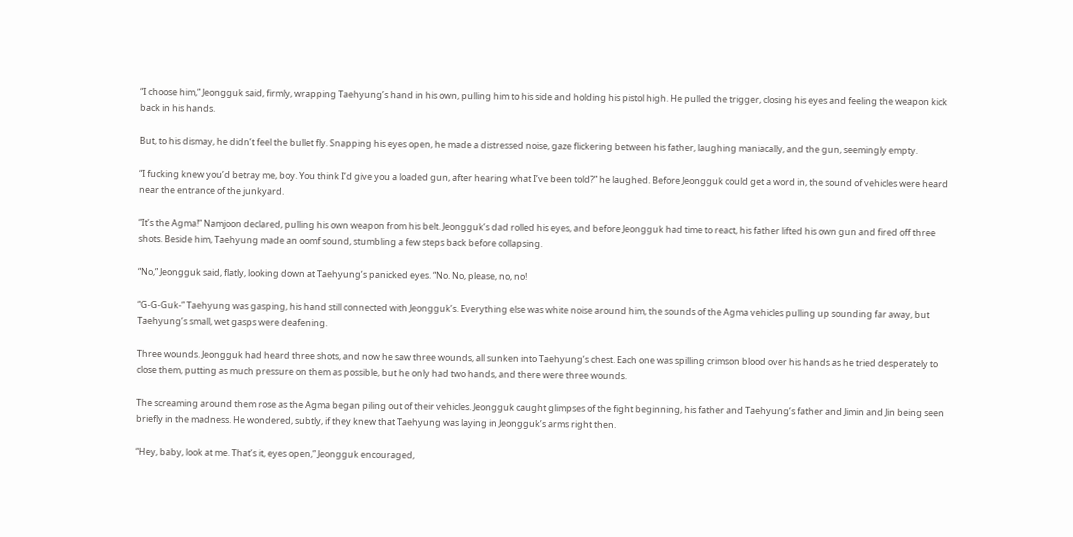“I choose him,” Jeongguk said, firmly, wrapping Taehyung’s hand in his own, pulling him to his side and holding his pistol high. He pulled the trigger, closing his eyes and feeling the weapon kick back in his hands.

But, to his dismay, he didn’t feel the bullet fly. Snapping his eyes open, he made a distressed noise, gaze flickering between his father, laughing maniacally, and the gun, seemingly empty.

“I fucking knew you’d betray me, boy. You think I’d give you a loaded gun, after hearing what I’ve been told?” he laughed. Before Jeongguk could get a word in, the sound of vehicles were heard near the entrance of the junkyard.

“It’s the Agma!” Namjoon declared, pulling his own weapon from his belt. Jeongguk’s dad rolled his eyes, and before Jeongguk had time to react, his father lifted his own gun and fired off three shots. Beside him, Taehyung made an oomf sound, stumbling a few steps back before collapsing.

“No,” Jeongguk said, flatly, looking down at Taehyung’s panicked eyes. “No. No, please, no, no!

“G-G-Guk-” Taehyung was gasping, his hand still connected with Jeongguk’s. Everything else was white noise around him, the sounds of the Agma vehicles pulling up sounding far away, but Taehyung’s small, wet gasps were deafening.

Three wounds. Jeongguk had heard three shots, and now he saw three wounds, all sunken into Taehyung’s chest. Each one was spilling crimson blood over his hands as he tried desperately to close them, putting as much pressure on them as possible, but he only had two hands, and there were three wounds.

The screaming around them rose as the Agma began piling out of their vehicles. Jeongguk caught glimpses of the fight beginning, his father and Taehyung’s father and Jimin and Jin being seen briefly in the madness. He wondered, subtly, if they knew that Taehyung was laying in Jeongguk’s arms right then.

“Hey, baby, look at me. That’s it, eyes open,” Jeongguk encouraged,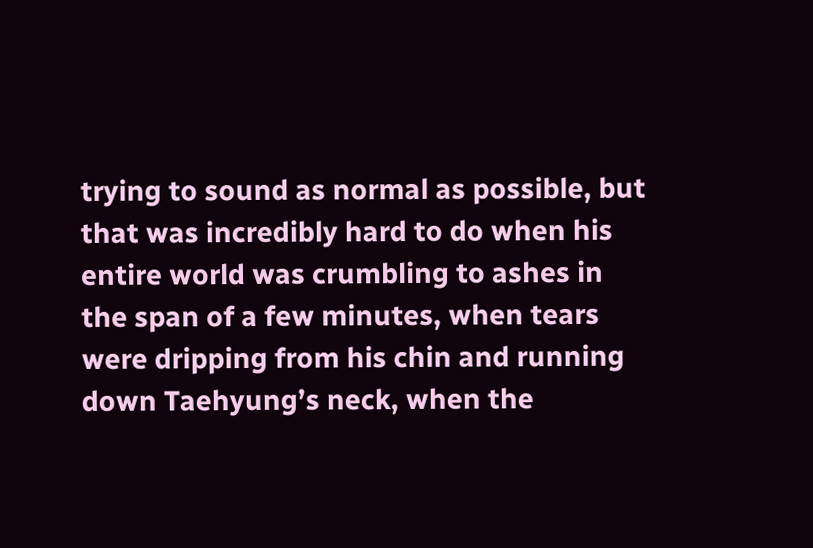trying to sound as normal as possible, but that was incredibly hard to do when his entire world was crumbling to ashes in the span of a few minutes, when tears were dripping from his chin and running down Taehyung’s neck, when the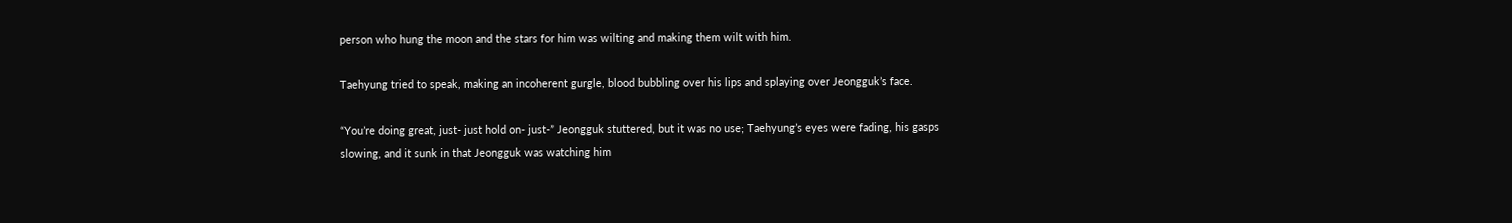person who hung the moon and the stars for him was wilting and making them wilt with him.

Taehyung tried to speak, making an incoherent gurgle, blood bubbling over his lips and splaying over Jeongguk’s face.

“You’re doing great, just- just hold on- just-” Jeongguk stuttered, but it was no use; Taehyung’s eyes were fading, his gasps slowing, and it sunk in that Jeongguk was watching him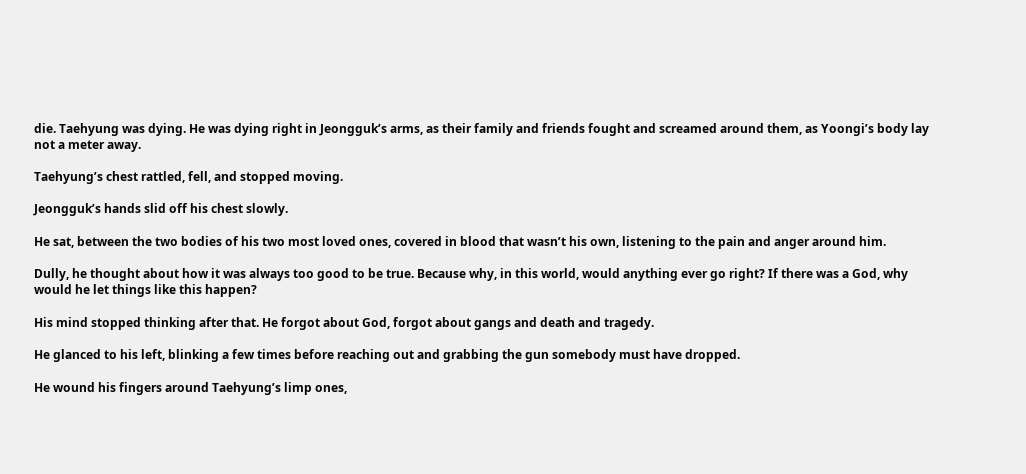die. Taehyung was dying. He was dying right in Jeongguk’s arms, as their family and friends fought and screamed around them, as Yoongi’s body lay not a meter away.

Taehyung’s chest rattled, fell, and stopped moving.

Jeongguk’s hands slid off his chest slowly.

He sat, between the two bodies of his two most loved ones, covered in blood that wasn’t his own, listening to the pain and anger around him.

Dully, he thought about how it was always too good to be true. Because why, in this world, would anything ever go right? If there was a God, why would he let things like this happen?

His mind stopped thinking after that. He forgot about God, forgot about gangs and death and tragedy.

He glanced to his left, blinking a few times before reaching out and grabbing the gun somebody must have dropped.

He wound his fingers around Taehyung’s limp ones,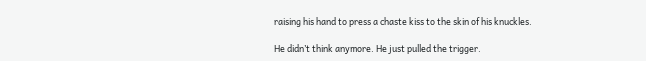raising his hand to press a chaste kiss to the skin of his knuckles.

He didn’t think anymore. He just pulled the trigger.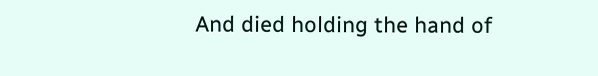And died holding the hand of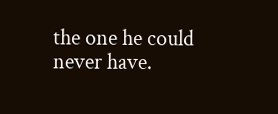the one he could never have.